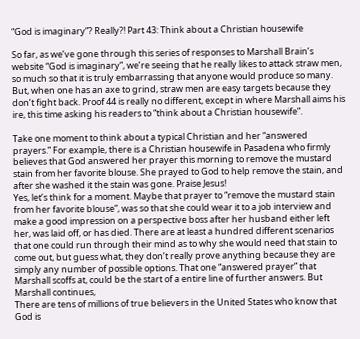“God is imaginary”? Really?! Part 43: Think about a Christian housewife

So far, as we’ve gone through this series of responses to Marshall Brain’s website “God is imaginary”, we’re seeing that he really likes to attack straw men, so much so that it is truly embarrassing that anyone would produce so many. But, when one has an axe to grind, straw men are easy targets because they don’t fight back. Proof 44 is really no different, except in where Marshall aims his ire, this time asking his readers to “think about a Christian housewife”.

Take one moment to think about a typical Christian and her “answered prayers.” For example, there is a Christian housewife in Pasadena who firmly believes that God answered her prayer this morning to remove the mustard stain from her favorite blouse. She prayed to God to help remove the stain, and after she washed it the stain was gone. Praise Jesus!
Yes, let’s think for a moment. Maybe that prayer to “remove the mustard stain from her favorite blouse”, was so that she could wear it to a job interview and make a good impression on a perspective boss after her husband either left her, was laid off, or has died. There are at least a hundred different scenarios that one could run through their mind as to why she would need that stain to come out, but guess what, they don’t really prove anything because they are simply any number of possible options. That one “answered prayer” that Marshall scoffs at, could be the start of a entire line of further answers. But Marshall continues,
There are tens of millions of true believers in the United States who know that God is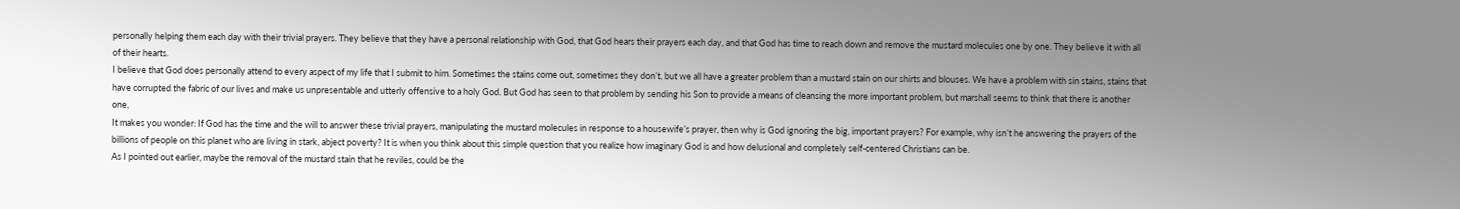personally helping them each day with their trivial prayers. They believe that they have a personal relationship with God, that God hears their prayers each day, and that God has time to reach down and remove the mustard molecules one by one. They believe it with all of their hearts.
I believe that God does personally attend to every aspect of my life that I submit to him. Sometimes the stains come out, sometimes they don’t, but we all have a greater problem than a mustard stain on our shirts and blouses. We have a problem with sin stains, stains that have corrupted the fabric of our lives and make us unpresentable and utterly offensive to a holy God. But God has seen to that problem by sending his Son to provide a means of cleansing the more important problem, but marshall seems to think that there is another one,
It makes you wonder: If God has the time and the will to answer these trivial prayers, manipulating the mustard molecules in response to a housewife’s prayer, then why is God ignoring the big, important prayers? For example, why isn’t he answering the prayers of the billions of people on this planet who are living in stark, abject poverty? It is when you think about this simple question that you realize how imaginary God is and how delusional and completely self-centered Christians can be.
As I pointed out earlier, maybe the removal of the mustard stain that he reviles, could be the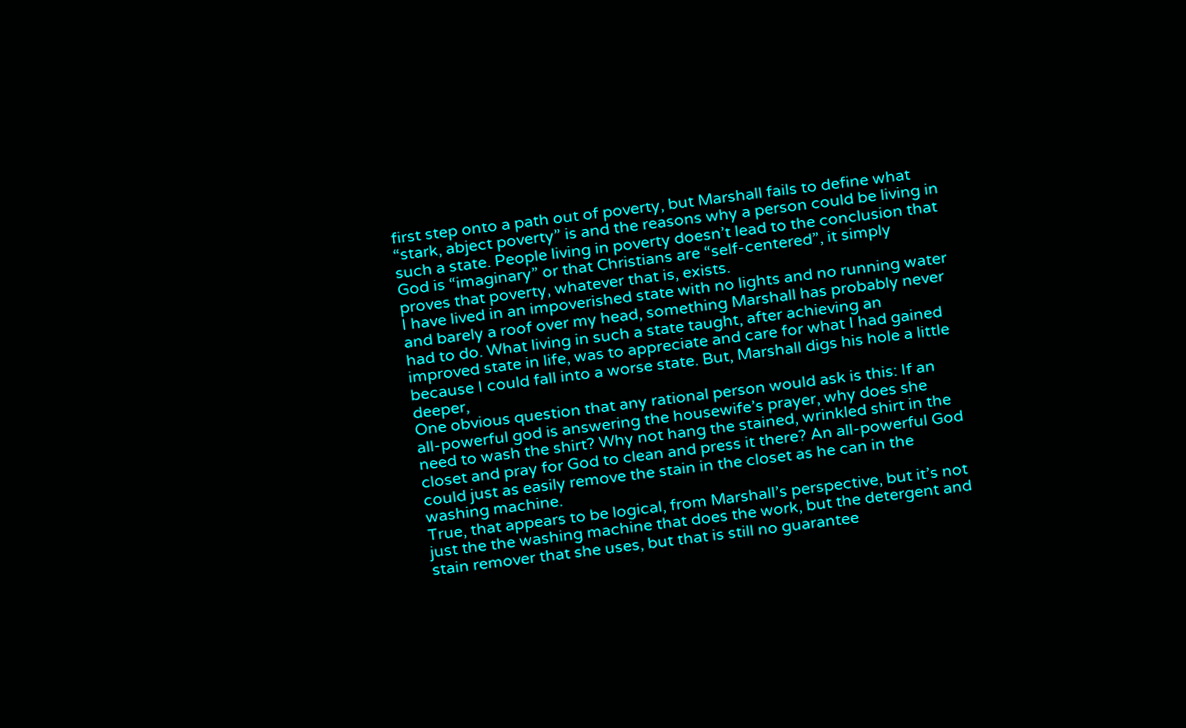first step onto a path out of poverty, but Marshall fails to define what “stark, abject poverty” is and the reasons why a person could be living in such a state. People living in poverty doesn’t lead to the conclusion that  God is “imaginary” or that Christians are “self-centered”, it simply proves that poverty, whatever that is, exists.
I have lived in an impoverished state with no lights and no running water and barely a roof over my head, something Marshall has probably never had to do. What living in such a state taught, after achieving an improved state in life, was to appreciate and care for what I had gained because I could fall into a worse state. But, Marshall digs his hole a little deeper,
One obvious question that any rational person would ask is this: If an all-powerful god is answering the housewife’s prayer, why does she need to wash the shirt? Why not hang the stained, wrinkled shirt in the closet and pray for God to clean and press it there? An all-powerful God could just as easily remove the stain in the closet as he can in the washing machine.
True, that appears to be logical, from Marshall’s perspective, but it’s not just the the washing machine that does the work, but the detergent and stain remover that she uses, but that is still no guarantee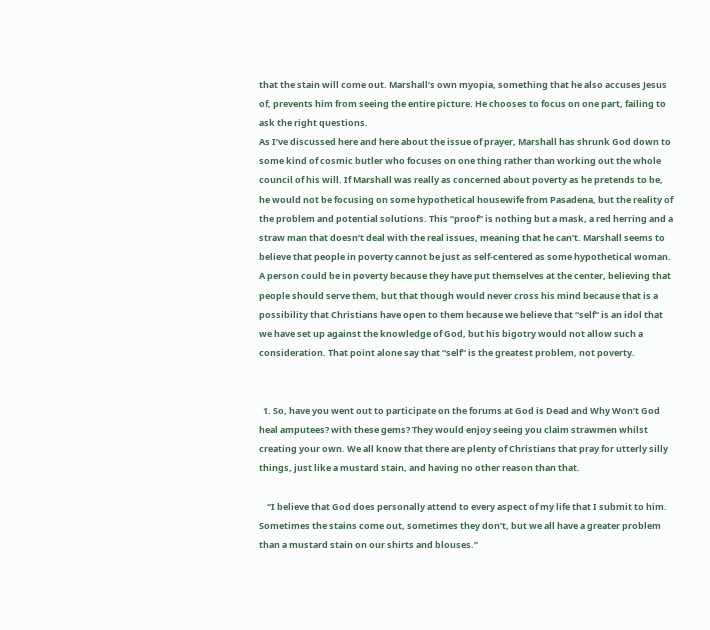that the stain will come out. Marshall’s own myopia, something that he also accuses Jesus of, prevents him from seeing the entire picture. He chooses to focus on one part, failing to ask the right questions.
As I’ve discussed here and here about the issue of prayer, Marshall has shrunk God down to some kind of cosmic butler who focuses on one thing rather than working out the whole council of his will. If Marshall was really as concerned about poverty as he pretends to be, he would not be focusing on some hypothetical housewife from Pasadena, but the reality of the problem and potential solutions. This “proof” is nothing but a mask, a red herring and a straw man that doesn’t deal with the real issues, meaning that he can’t. Marshall seems to believe that people in poverty cannot be just as self-centered as some hypothetical woman. A person could be in poverty because they have put themselves at the center, believing that people should serve them, but that though would never cross his mind because that is a possibility that Christians have open to them because we believe that “self” is an idol that we have set up against the knowledge of God, but his bigotry would not allow such a consideration. That point alone say that “self” is the greatest problem, not poverty.


  1. So, have you went out to participate on the forums at God is Dead and Why Won’t God heal amputees? with these gems? They would enjoy seeing you claim strawmen whilst creating your own. We all know that there are plenty of Christians that pray for utterly silly things, just like a mustard stain, and having no other reason than that.

    “I believe that God does personally attend to every aspect of my life that I submit to him. Sometimes the stains come out, sometimes they don’t, but we all have a greater problem than a mustard stain on our shirts and blouses.”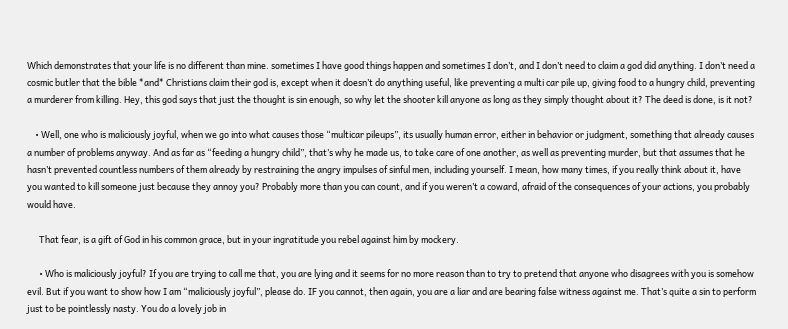Which demonstrates that your life is no different than mine. sometimes I have good things happen and sometimes I don’t, and I don’t need to claim a god did anything. I don’t need a cosmic butler that the bible *and* Christians claim their god is, except when it doesn’t do anything useful, like preventing a multi car pile up, giving food to a hungry child, preventing a murderer from killing. Hey, this god says that just the thought is sin enough, so why let the shooter kill anyone as long as they simply thought about it? The deed is done, is it not?

    • Well, one who is maliciously joyful, when we go into what causes those “multicar pileups”, its usually human error, either in behavior or judgment, something that already causes a number of problems anyway. And as far as “feeding a hungry child”, that’s why he made us, to take care of one another, as well as preventing murder, but that assumes that he hasn’t prevented countless numbers of them already by restraining the angry impulses of sinful men, including yourself. I mean, how many times, if you really think about it, have you wanted to kill someone just because they annoy you? Probably more than you can count, and if you weren’t a coward, afraid of the consequences of your actions, you probably would have.

      That fear, is a gift of God in his common grace, but in your ingratitude you rebel against him by mockery.

      • Who is maliciously joyful? If you are trying to call me that, you are lying and it seems for no more reason than to try to pretend that anyone who disagrees with you is somehow evil. But if you want to show how I am “maliciously joyful”, please do. IF you cannot, then again, you are a liar and are bearing false witness against me. That’s quite a sin to perform just to be pointlessly nasty. You do a lovely job in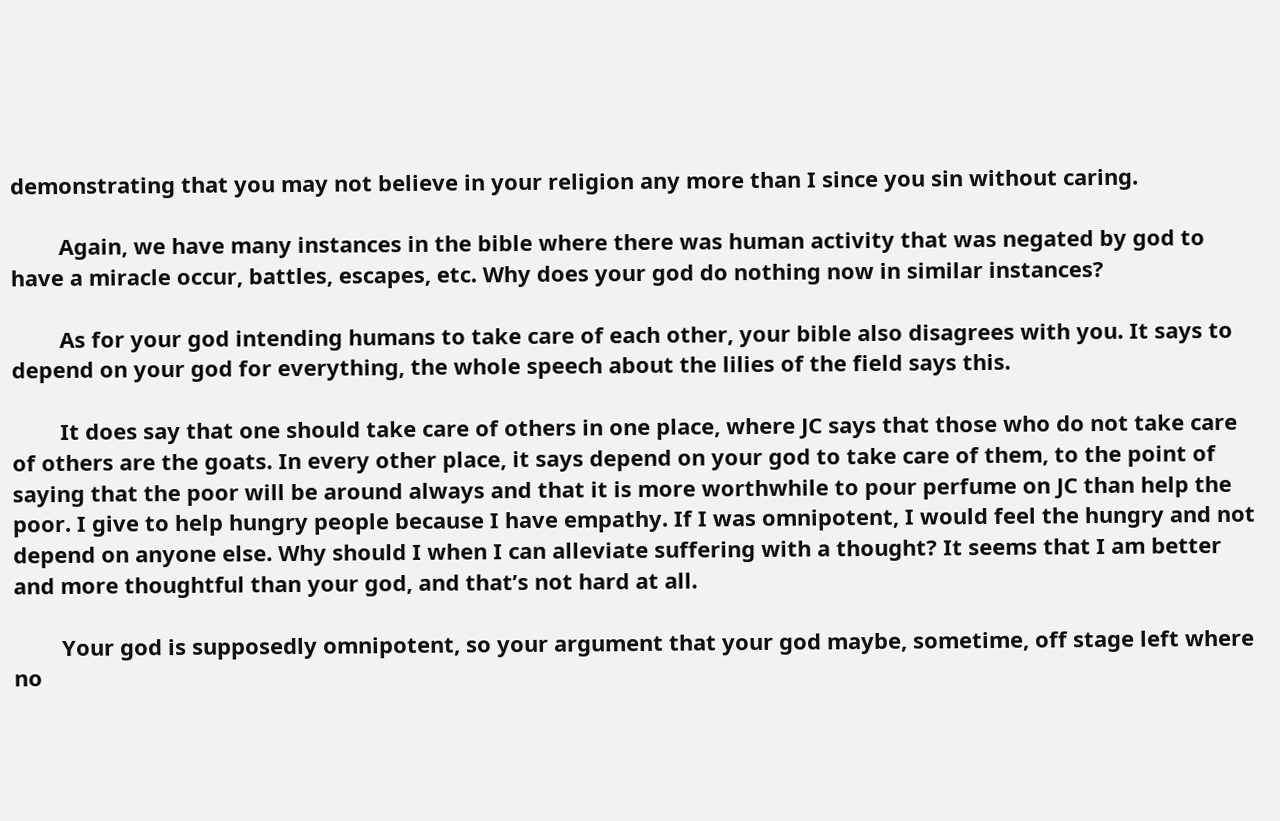demonstrating that you may not believe in your religion any more than I since you sin without caring.

        Again, we have many instances in the bible where there was human activity that was negated by god to have a miracle occur, battles, escapes, etc. Why does your god do nothing now in similar instances?

        As for your god intending humans to take care of each other, your bible also disagrees with you. It says to depend on your god for everything, the whole speech about the lilies of the field says this.

        It does say that one should take care of others in one place, where JC says that those who do not take care of others are the goats. In every other place, it says depend on your god to take care of them, to the point of saying that the poor will be around always and that it is more worthwhile to pour perfume on JC than help the poor. I give to help hungry people because I have empathy. If I was omnipotent, I would feel the hungry and not depend on anyone else. Why should I when I can alleviate suffering with a thought? It seems that I am better and more thoughtful than your god, and that’s not hard at all.

        Your god is supposedly omnipotent, so your argument that your god maybe, sometime, off stage left where no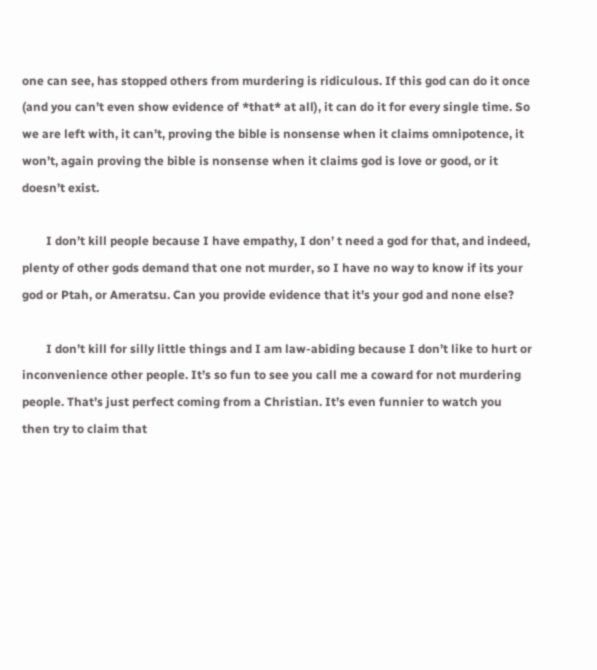one can see, has stopped others from murdering is ridiculous. If this god can do it once (and you can’t even show evidence of *that* at all), it can do it for every single time. So we are left with, it can’t, proving the bible is nonsense when it claims omnipotence, it won’t, again proving the bible is nonsense when it claims god is love or good, or it doesn’t exist.

        I don’t kill people because I have empathy, I don’ t need a god for that, and indeed, plenty of other gods demand that one not murder, so I have no way to know if its your god or Ptah, or Ameratsu. Can you provide evidence that it’s your god and none else?

        I don’t kill for silly little things and I am law-abiding because I don’t like to hurt or inconvenience other people. It’s so fun to see you call me a coward for not murdering people. That’s just perfect coming from a Christian. It’s even funnier to watch you then try to claim that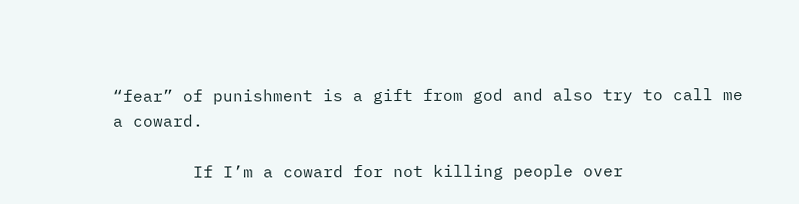“fear” of punishment is a gift from god and also try to call me a coward.

        If I’m a coward for not killing people over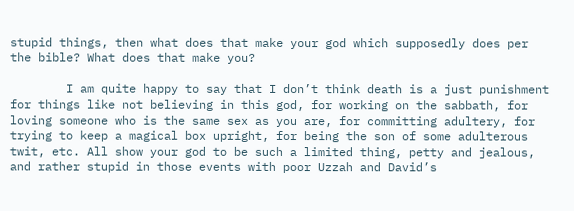stupid things, then what does that make your god which supposedly does per the bible? What does that make you?

        I am quite happy to say that I don’t think death is a just punishment for things like not believing in this god, for working on the sabbath, for loving someone who is the same sex as you are, for committing adultery, for trying to keep a magical box upright, for being the son of some adulterous twit, etc. All show your god to be such a limited thing, petty and jealous, and rather stupid in those events with poor Uzzah and David’s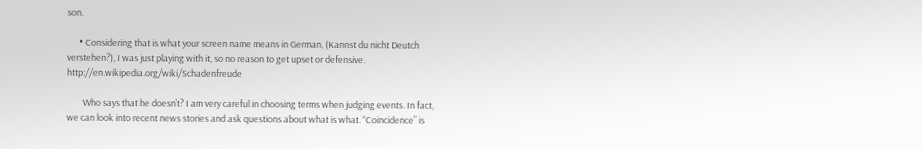son.

      • Considering that is what your screen name means in German, (Kannst du nicht Deutch verstehen?), I was just playing with it, so no reason to get upset or defensive. http://en.wikipedia.org/wiki/Schadenfreude

        Who says that he doesn’t? I am very careful in choosing terms when judging events. In fact, we can look into recent news stories and ask questions about what is what. “Coincidence” is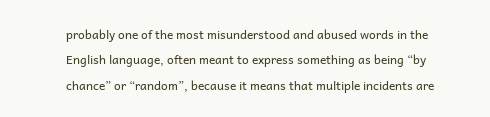probably one of the most misunderstood and abused words in the English language, often meant to express something as being “by chance” or “random”, because it means that multiple incidents are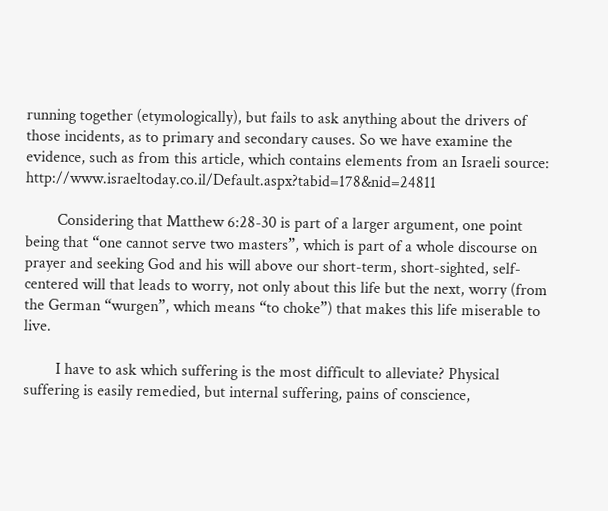running together (etymologically), but fails to ask anything about the drivers of those incidents, as to primary and secondary causes. So we have examine the evidence, such as from this article, which contains elements from an Israeli source: http://www.israeltoday.co.il/Default.aspx?tabid=178&nid=24811

        Considering that Matthew 6:28-30 is part of a larger argument, one point being that “one cannot serve two masters”, which is part of a whole discourse on prayer and seeking God and his will above our short-term, short-sighted, self-centered will that leads to worry, not only about this life but the next, worry (from the German “wurgen”, which means “to choke”) that makes this life miserable to live.

        I have to ask which suffering is the most difficult to alleviate? Physical suffering is easily remedied, but internal suffering, pains of conscience,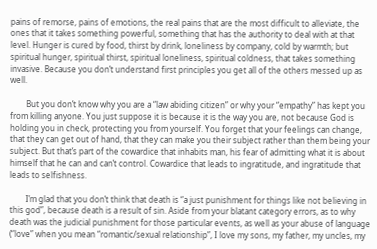pains of remorse, pains of emotions, the real pains that are the most difficult to alleviate, the ones that it takes something powerful, something that has the authority to deal with at that level. Hunger is cured by food, thirst by drink, loneliness by company, cold by warmth; but spiritual hunger, spiritual thirst, spiritual loneliness, spiritual coldness, that takes something invasive. Because you don’t understand first principles you get all of the others messed up as well.

        But you don’t know why you are a “law abiding citizen” or why your “empathy” has kept you from killing anyone. You just suppose it is because it is the way you are, not because God is holding you in check, protecting you from yourself. You forget that your feelings can change, that they can get out of hand, that they can make you their subject rather than them being your subject. But that’s part of the cowardice that inhabits man, his fear of admitting what it is about himself that he can and can’t control. Cowardice that leads to ingratitude, and ingratitude that leads to selfishness.

        I’m glad that you don’t think that death is “a just punishment for things like not believing in this god”, because death is a result of sin. Aside from your blatant category errors, as to why death was the judicial punishment for those particular events, as well as your abuse of language (“love” when you mean “romantic/sexual relationship”, I love my sons, my father, my uncles, my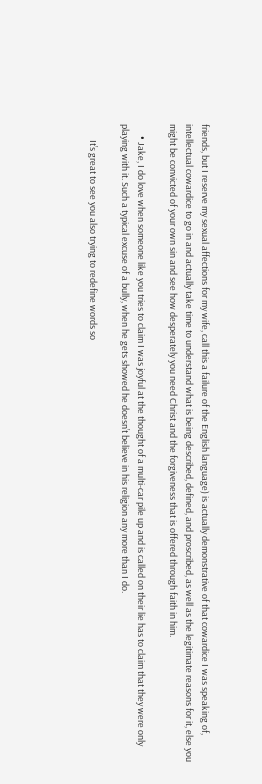friends, but I reserve my sexual affections for my wife, call this a failure of the English language) is actually demonstrative of that cowardice I was speaking of, intellectual cowardice to go in and actually take time to understand what is being described, defined, and proscribed, as well as the legitimate reasons for it, else you might be convicted of your own sin and see how desperately you need Christ and the forgiveness that is offered through faith in him.

      • Jake, I do love when someone like you tries to claim I was joyful at the thought of a multi-car pile up and is called on their lie has to claim that they were only playing with it. Such a typical excuse of a bully, when he gets showed he doesn’t believe in his religion any more than I do.

        It’s great to see you also trying to redefine words so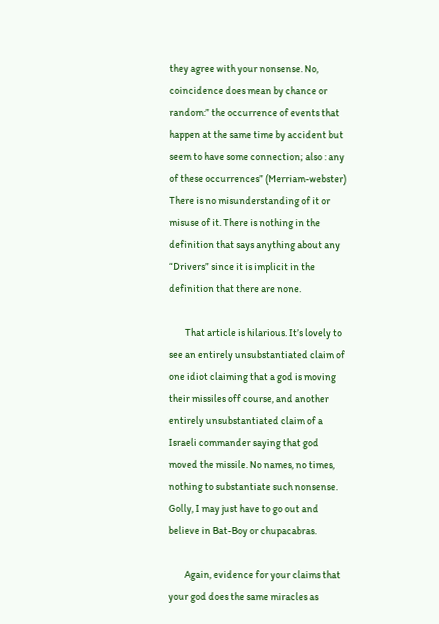they agree with your nonsense. No, coincidence does mean by chance or random:” the occurrence of events that happen at the same time by accident but seem to have some connection; also : any of these occurrences” (Merriam-webster) There is no misunderstanding of it or misuse of it. There is nothing in the definition that says anything about any “Drivers” since it is implicit in the definition that there are none.

        That article is hilarious. It’s lovely to see an entirely unsubstantiated claim of one idiot claiming that a god is moving their missiles off course, and another entirely unsubstantiated claim of a Israeli commander saying that god moved the missile. No names, no times, nothing to substantiate such nonsense. Golly, I may just have to go out and believe in Bat-Boy or chupacabras.

        Again, evidence for your claims that your god does the same miracles as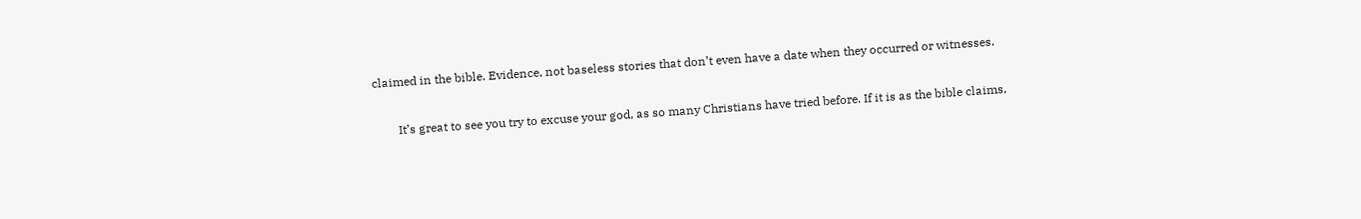claimed in the bible. Evidence, not baseless stories that don’t even have a date when they occurred or witnesses.

        It’s great to see you try to excuse your god, as so many Christians have tried before. If it is as the bible claims,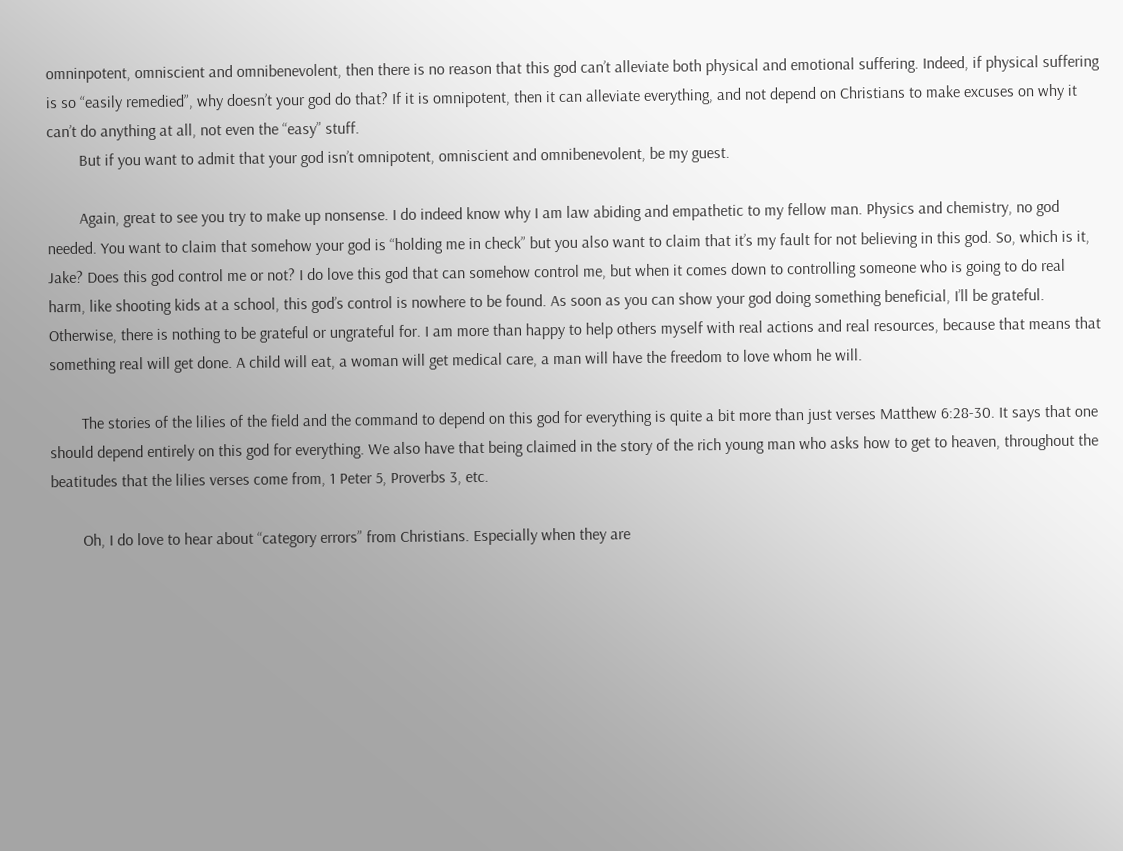omninpotent, omniscient and omnibenevolent, then there is no reason that this god can’t alleviate both physical and emotional suffering. Indeed, if physical suffering is so “easily remedied”, why doesn’t your god do that? If it is omnipotent, then it can alleviate everything, and not depend on Christians to make excuses on why it can’t do anything at all, not even the “easy” stuff.
        But if you want to admit that your god isn’t omnipotent, omniscient and omnibenevolent, be my guest.

        Again, great to see you try to make up nonsense. I do indeed know why I am law abiding and empathetic to my fellow man. Physics and chemistry, no god needed. You want to claim that somehow your god is “holding me in check” but you also want to claim that it’s my fault for not believing in this god. So, which is it, Jake? Does this god control me or not? I do love this god that can somehow control me, but when it comes down to controlling someone who is going to do real harm, like shooting kids at a school, this god’s control is nowhere to be found. As soon as you can show your god doing something beneficial, I’ll be grateful. Otherwise, there is nothing to be grateful or ungrateful for. I am more than happy to help others myself with real actions and real resources, because that means that something real will get done. A child will eat, a woman will get medical care, a man will have the freedom to love whom he will.

        The stories of the lilies of the field and the command to depend on this god for everything is quite a bit more than just verses Matthew 6:28-30. It says that one should depend entirely on this god for everything. We also have that being claimed in the story of the rich young man who asks how to get to heaven, throughout the beatitudes that the lilies verses come from, 1 Peter 5, Proverbs 3, etc.

        Oh, I do love to hear about “category errors” from Christians. Especially when they are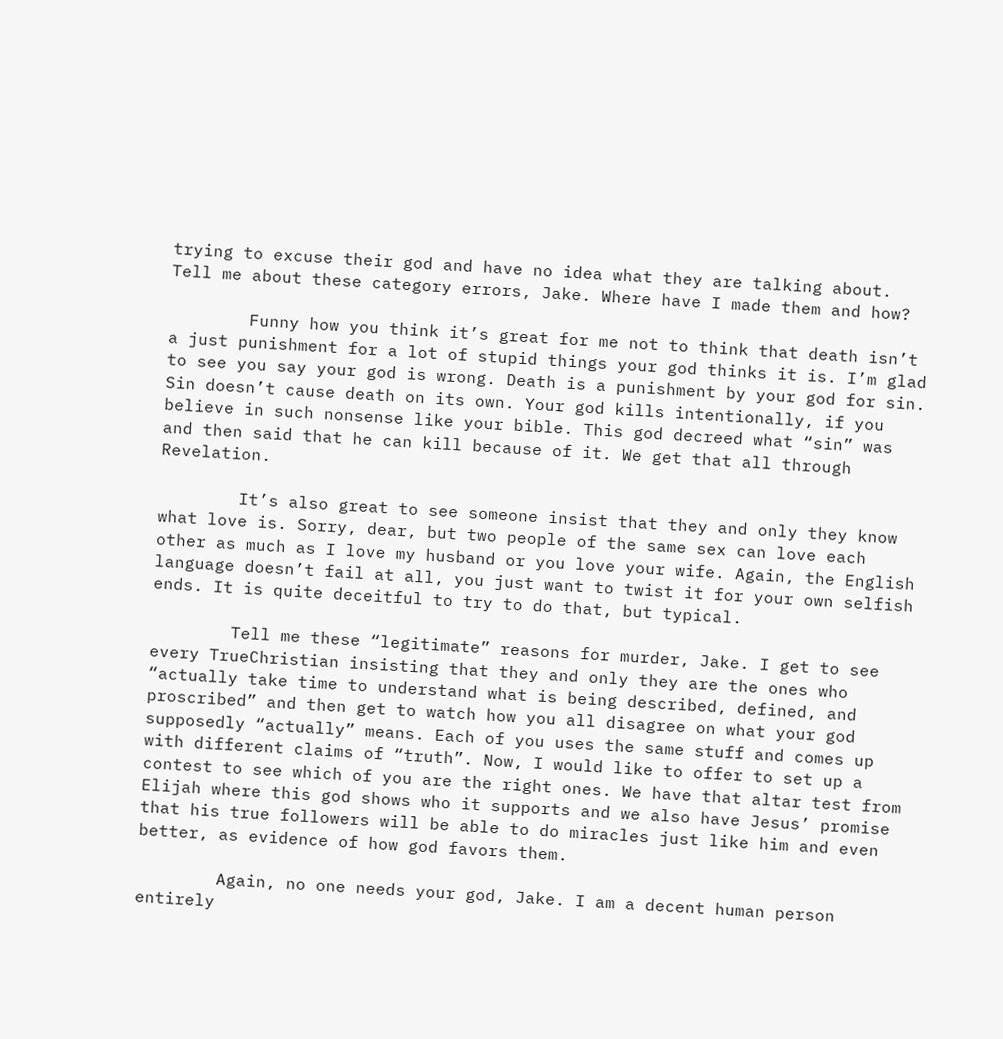trying to excuse their god and have no idea what they are talking about. Tell me about these category errors, Jake. Where have I made them and how?

        Funny how you think it’s great for me not to think that death isn’t a just punishment for a lot of stupid things your god thinks it is. I’m glad to see you say your god is wrong. Death is a punishment by your god for sin. Sin doesn’t cause death on its own. Your god kills intentionally, if you believe in such nonsense like your bible. This god decreed what “sin” was and then said that he can kill because of it. We get that all through Revelation.

        It’s also great to see someone insist that they and only they know what love is. Sorry, dear, but two people of the same sex can love each other as much as I love my husband or you love your wife. Again, the English language doesn’t fail at all, you just want to twist it for your own selfish ends. It is quite deceitful to try to do that, but typical.

        Tell me these “legitimate” reasons for murder, Jake. I get to see every TrueChristian insisting that they and only they are the ones who “actually take time to understand what is being described, defined, and proscribed” and then get to watch how you all disagree on what your god supposedly “actually” means. Each of you uses the same stuff and comes up with different claims of “truth”. Now, I would like to offer to set up a contest to see which of you are the right ones. We have that altar test from Elijah where this god shows who it supports and we also have Jesus’ promise that his true followers will be able to do miracles just like him and even better, as evidence of how god favors them.

        Again, no one needs your god, Jake. I am a decent human person entirely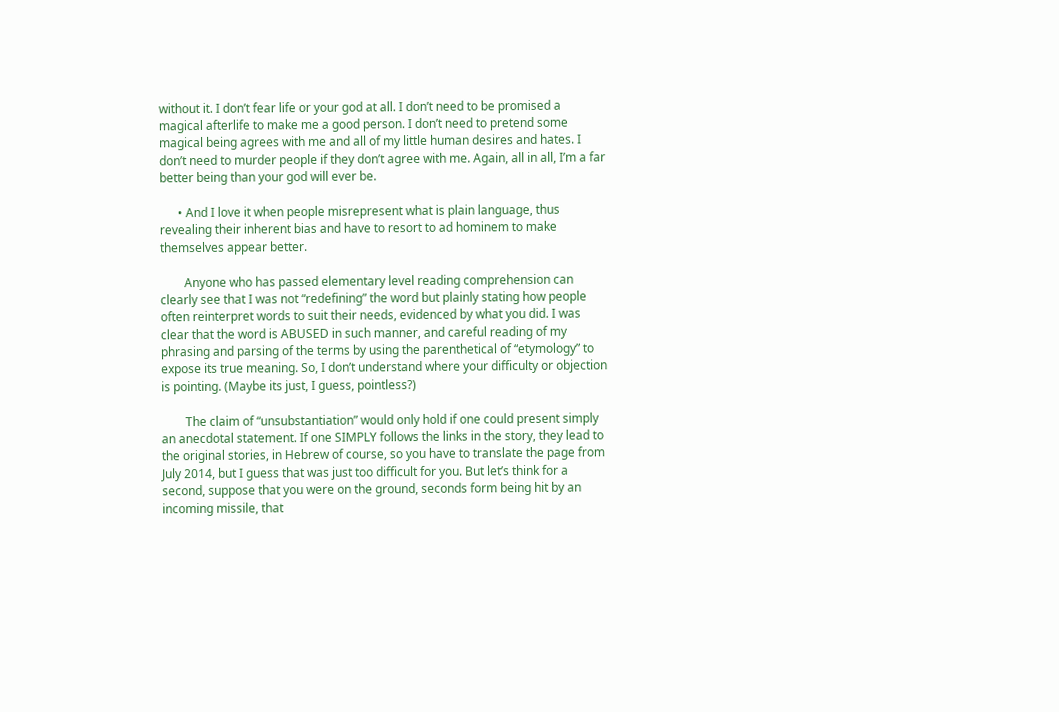without it. I don’t fear life or your god at all. I don’t need to be promised a magical afterlife to make me a good person. I don’t need to pretend some magical being agrees with me and all of my little human desires and hates. I don’t need to murder people if they don’t agree with me. Again, all in all, I’m a far better being than your god will ever be.

      • And I love it when people misrepresent what is plain language, thus revealing their inherent bias and have to resort to ad hominem to make themselves appear better.

        Anyone who has passed elementary level reading comprehension can clearly see that I was not “redefining” the word but plainly stating how people often reinterpret words to suit their needs, evidenced by what you did. I was clear that the word is ABUSED in such manner, and careful reading of my phrasing and parsing of the terms by using the parenthetical of “etymology” to expose its true meaning. So, I don’t understand where your difficulty or objection is pointing. (Maybe its just, I guess, pointless?)

        The claim of “unsubstantiation” would only hold if one could present simply an anecdotal statement. If one SIMPLY follows the links in the story, they lead to the original stories, in Hebrew of course, so you have to translate the page from July 2014, but I guess that was just too difficult for you. But let’s think for a second, suppose that you were on the ground, seconds form being hit by an incoming missile, that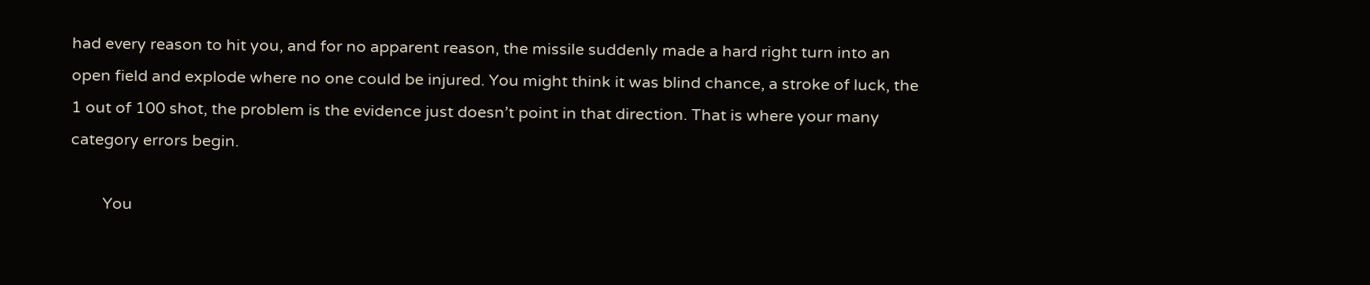had every reason to hit you, and for no apparent reason, the missile suddenly made a hard right turn into an open field and explode where no one could be injured. You might think it was blind chance, a stroke of luck, the 1 out of 100 shot, the problem is the evidence just doesn’t point in that direction. That is where your many category errors begin.

        You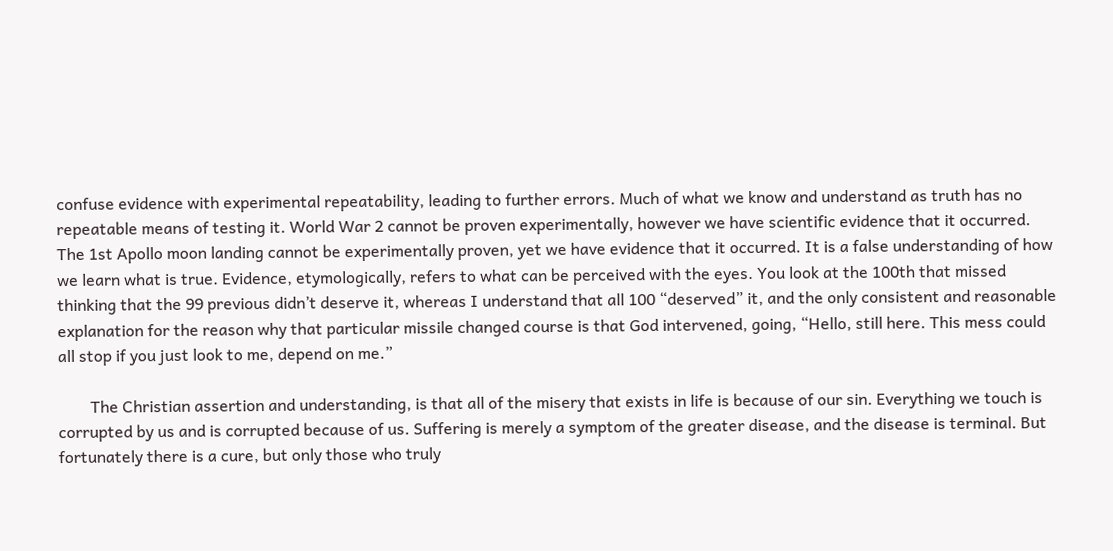confuse evidence with experimental repeatability, leading to further errors. Much of what we know and understand as truth has no repeatable means of testing it. World War 2 cannot be proven experimentally, however we have scientific evidence that it occurred. The 1st Apollo moon landing cannot be experimentally proven, yet we have evidence that it occurred. It is a false understanding of how we learn what is true. Evidence, etymologically, refers to what can be perceived with the eyes. You look at the 100th that missed thinking that the 99 previous didn’t deserve it, whereas I understand that all 100 “deserved” it, and the only consistent and reasonable explanation for the reason why that particular missile changed course is that God intervened, going, “Hello, still here. This mess could all stop if you just look to me, depend on me.”

        The Christian assertion and understanding, is that all of the misery that exists in life is because of our sin. Everything we touch is corrupted by us and is corrupted because of us. Suffering is merely a symptom of the greater disease, and the disease is terminal. But fortunately there is a cure, but only those who truly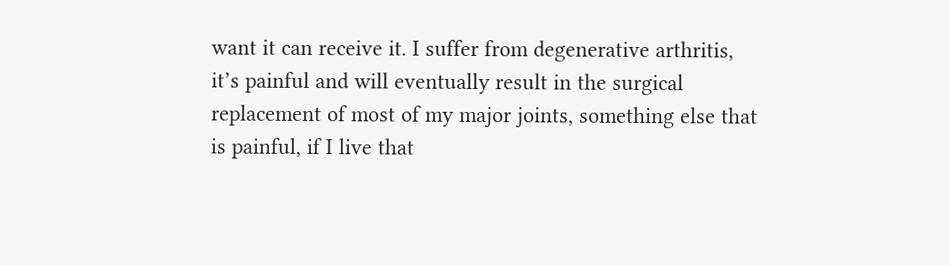want it can receive it. I suffer from degenerative arthritis, it’s painful and will eventually result in the surgical replacement of most of my major joints, something else that is painful, if I live that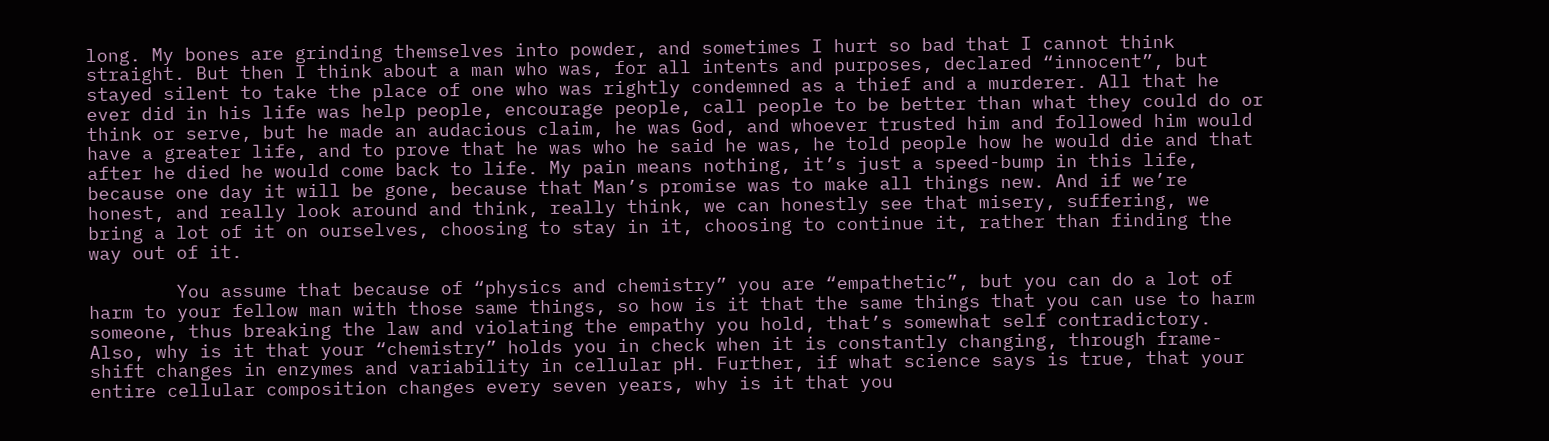long. My bones are grinding themselves into powder, and sometimes I hurt so bad that I cannot think straight. But then I think about a man who was, for all intents and purposes, declared “innocent”, but stayed silent to take the place of one who was rightly condemned as a thief and a murderer. All that he ever did in his life was help people, encourage people, call people to be better than what they could do or think or serve, but he made an audacious claim, he was God, and whoever trusted him and followed him would have a greater life, and to prove that he was who he said he was, he told people how he would die and that after he died he would come back to life. My pain means nothing, it’s just a speed-bump in this life, because one day it will be gone, because that Man’s promise was to make all things new. And if we’re honest, and really look around and think, really think, we can honestly see that misery, suffering, we bring a lot of it on ourselves, choosing to stay in it, choosing to continue it, rather than finding the way out of it.

        You assume that because of “physics and chemistry” you are “empathetic”, but you can do a lot of harm to your fellow man with those same things, so how is it that the same things that you can use to harm someone, thus breaking the law and violating the empathy you hold, that’s somewhat self contradictory. Also, why is it that your “chemistry” holds you in check when it is constantly changing, through frame-shift changes in enzymes and variability in cellular pH. Further, if what science says is true, that your entire cellular composition changes every seven years, why is it that you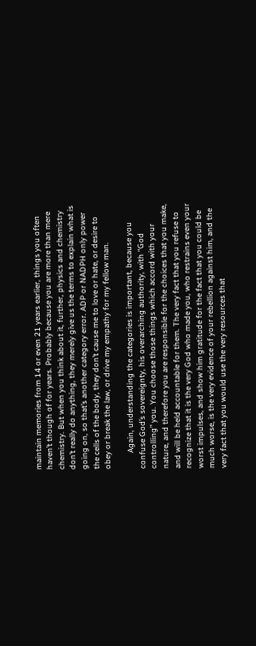maintain memories from 14 or even 21 years earlier, things you often haven’t though of for years. Probably because you are more than mere chemistry. But when you think about it, further, physics and chemistry don’t really do anything, they merely give us the terms to explain what is going on, so that’s another category error. ADP or NADPH only power the cells of the body, they don’t cause me to love or hate, or desire to obey or break the law, or drive my empathy for my fellow man.

        Again, understanding the categories is important, because you confuse God’s sovereignty, his overarching authority, with “God controlling” you. You choose those things which accord with your nature, and therefore you are responsible for the choices that you make, and will be held accountable for them. The very fact that you refuse to recognize that it is the very God who made you, who restrains even your worst impulses, and show him gratitude for the fact that you could be much worse, is the very evidence of your rebellion against him, and the very fact that you would use the very resources that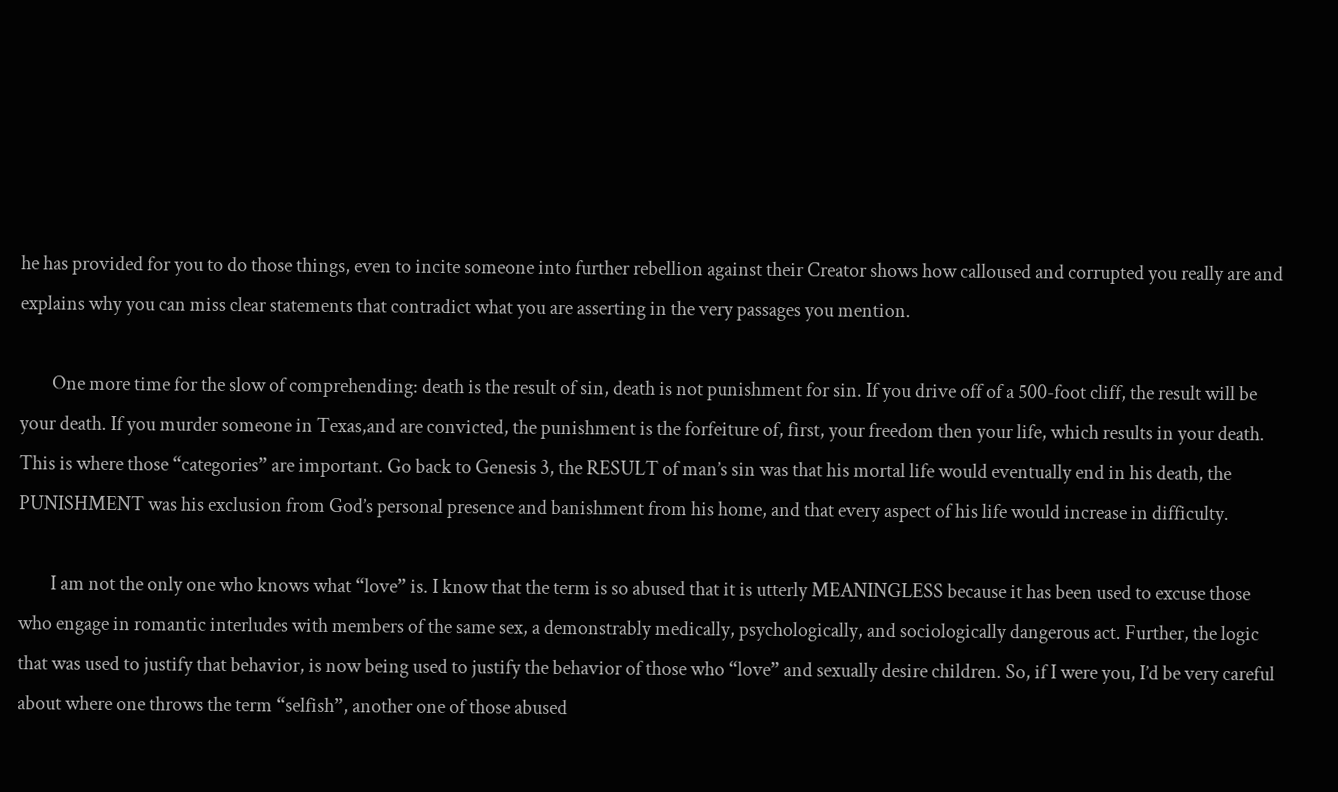he has provided for you to do those things, even to incite someone into further rebellion against their Creator shows how calloused and corrupted you really are and explains why you can miss clear statements that contradict what you are asserting in the very passages you mention.

        One more time for the slow of comprehending: death is the result of sin, death is not punishment for sin. If you drive off of a 500-foot cliff, the result will be your death. If you murder someone in Texas,and are convicted, the punishment is the forfeiture of, first, your freedom then your life, which results in your death. This is where those “categories” are important. Go back to Genesis 3, the RESULT of man’s sin was that his mortal life would eventually end in his death, the PUNISHMENT was his exclusion from God’s personal presence and banishment from his home, and that every aspect of his life would increase in difficulty.

        I am not the only one who knows what “love” is. I know that the term is so abused that it is utterly MEANINGLESS because it has been used to excuse those who engage in romantic interludes with members of the same sex, a demonstrably medically, psychologically, and sociologically dangerous act. Further, the logic that was used to justify that behavior, is now being used to justify the behavior of those who “love” and sexually desire children. So, if I were you, I’d be very careful about where one throws the term “selfish”, another one of those abused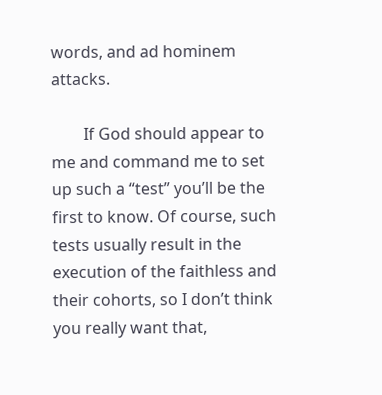words, and ad hominem attacks.

        If God should appear to me and command me to set up such a “test” you’ll be the first to know. Of course, such tests usually result in the execution of the faithless and their cohorts, so I don’t think you really want that,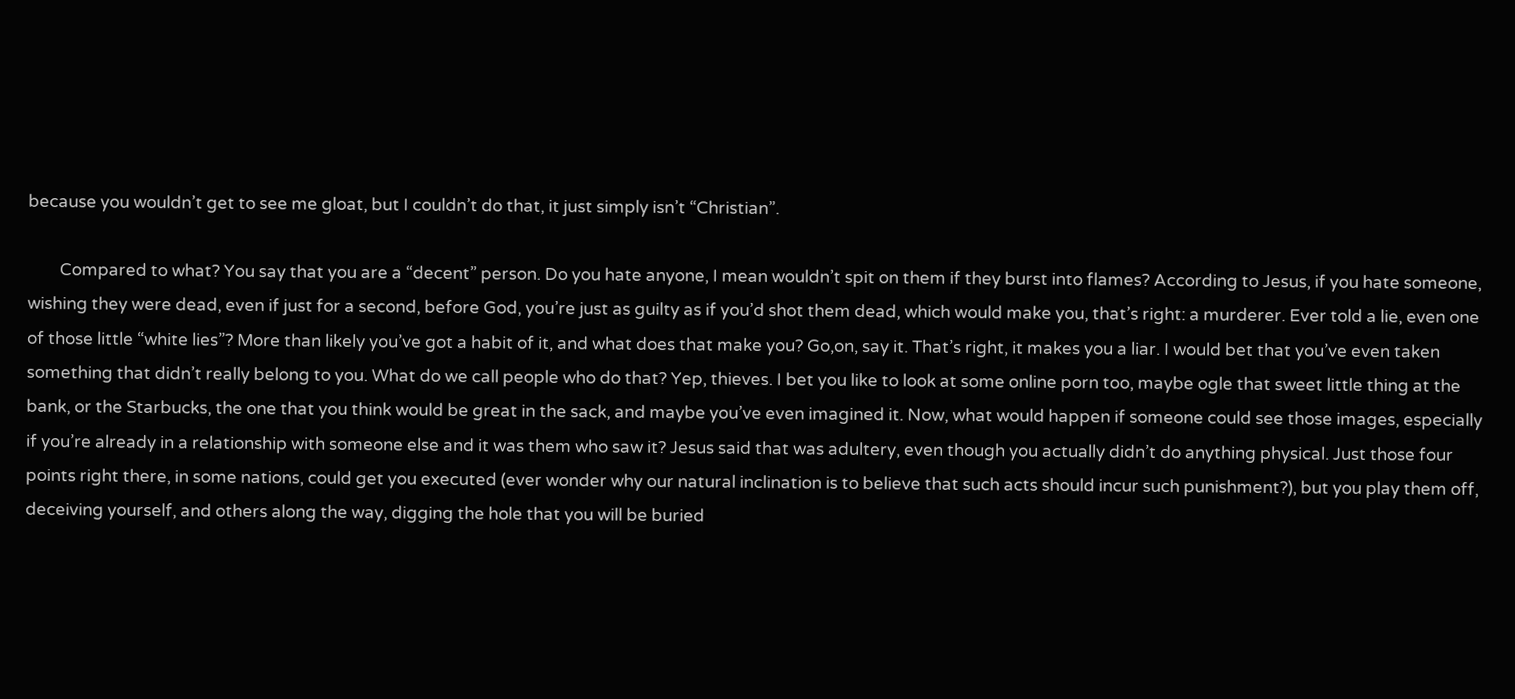because you wouldn’t get to see me gloat, but I couldn’t do that, it just simply isn’t “Christian”.

        Compared to what? You say that you are a “decent” person. Do you hate anyone, I mean wouldn’t spit on them if they burst into flames? According to Jesus, if you hate someone, wishing they were dead, even if just for a second, before God, you’re just as guilty as if you’d shot them dead, which would make you, that’s right: a murderer. Ever told a lie, even one of those little “white lies”? More than likely you’ve got a habit of it, and what does that make you? Go,on, say it. That’s right, it makes you a liar. I would bet that you’ve even taken something that didn’t really belong to you. What do we call people who do that? Yep, thieves. I bet you like to look at some online porn too, maybe ogle that sweet little thing at the bank, or the Starbucks, the one that you think would be great in the sack, and maybe you’ve even imagined it. Now, what would happen if someone could see those images, especially if you’re already in a relationship with someone else and it was them who saw it? Jesus said that was adultery, even though you actually didn’t do anything physical. Just those four points right there, in some nations, could get you executed (ever wonder why our natural inclination is to believe that such acts should incur such punishment?), but you play them off, deceiving yourself, and others along the way, digging the hole that you will be buried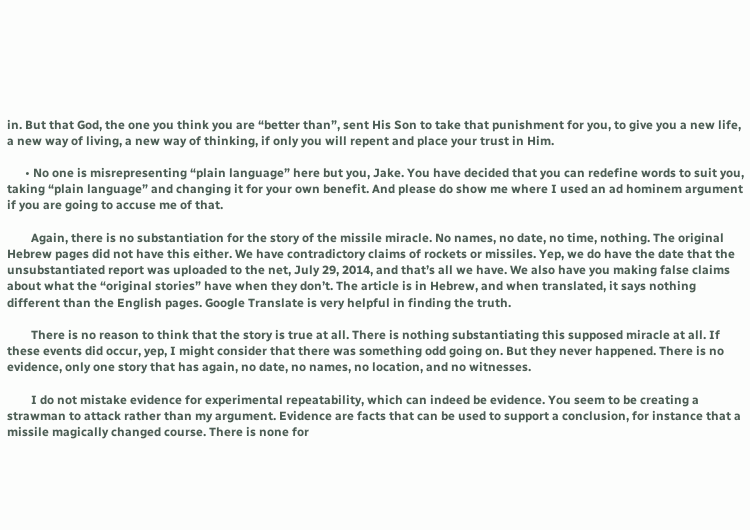in. But that God, the one you think you are “better than”, sent His Son to take that punishment for you, to give you a new life, a new way of living, a new way of thinking, if only you will repent and place your trust in Him.

      • No one is misrepresenting “plain language” here but you, Jake. You have decided that you can redefine words to suit you, taking “plain language” and changing it for your own benefit. And please do show me where I used an ad hominem argument if you are going to accuse me of that.

        Again, there is no substantiation for the story of the missile miracle. No names, no date, no time, nothing. The original Hebrew pages did not have this either. We have contradictory claims of rockets or missiles. Yep, we do have the date that the unsubstantiated report was uploaded to the net, July 29, 2014, and that’s all we have. We also have you making false claims about what the “original stories” have when they don’t. The article is in Hebrew, and when translated, it says nothing different than the English pages. Google Translate is very helpful in finding the truth.

        There is no reason to think that the story is true at all. There is nothing substantiating this supposed miracle at all. If these events did occur, yep, I might consider that there was something odd going on. But they never happened. There is no evidence, only one story that has again, no date, no names, no location, and no witnesses.

        I do not mistake evidence for experimental repeatability, which can indeed be evidence. You seem to be creating a strawman to attack rather than my argument. Evidence are facts that can be used to support a conclusion, for instance that a missile magically changed course. There is none for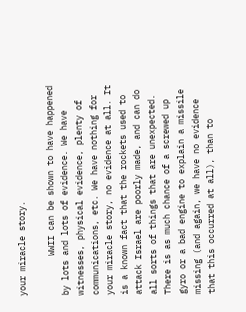your miracle story.

        WWII can be shown to have happened by lots and lots of evidence. We have witnesses, physical evidence, plenty of communications, etc. We have nothing for your miracle story, no evidence at all. It is a known fact that the rockets used to attack Israel are poorly made, and can do all sorts of things that are unexpected. There is as much chance of a screwed up gyro or a bad engine to explain a missile missing (and again, we have no evidence that this occurred at all), than to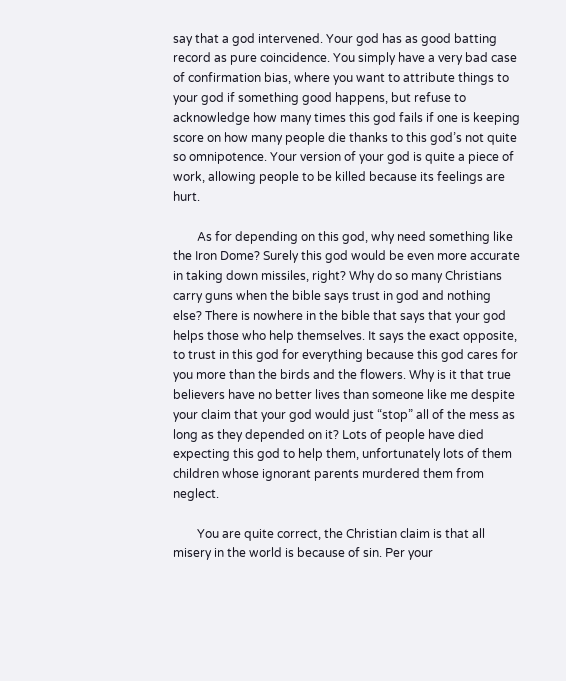say that a god intervened. Your god has as good batting record as pure coincidence. You simply have a very bad case of confirmation bias, where you want to attribute things to your god if something good happens, but refuse to acknowledge how many times this god fails if one is keeping score on how many people die thanks to this god’s not quite so omnipotence. Your version of your god is quite a piece of work, allowing people to be killed because its feelings are hurt.

        As for depending on this god, why need something like the Iron Dome? Surely this god would be even more accurate in taking down missiles, right? Why do so many Christians carry guns when the bible says trust in god and nothing else? There is nowhere in the bible that says that your god helps those who help themselves. It says the exact opposite, to trust in this god for everything because this god cares for you more than the birds and the flowers. Why is it that true believers have no better lives than someone like me despite your claim that your god would just “stop” all of the mess as long as they depended on it? Lots of people have died expecting this god to help them, unfortunately lots of them children whose ignorant parents murdered them from neglect.

        You are quite correct, the Christian claim is that all misery in the world is because of sin. Per your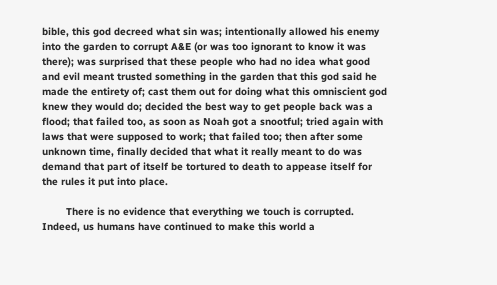bible, this god decreed what sin was; intentionally allowed his enemy into the garden to corrupt A&E (or was too ignorant to know it was there); was surprised that these people who had no idea what good and evil meant trusted something in the garden that this god said he made the entirety of; cast them out for doing what this omniscient god knew they would do; decided the best way to get people back was a flood; that failed too, as soon as Noah got a snootful; tried again with laws that were supposed to work; that failed too; then after some unknown time, finally decided that what it really meant to do was demand that part of itself be tortured to death to appease itself for the rules it put into place.

        There is no evidence that everything we touch is corrupted. Indeed, us humans have continued to make this world a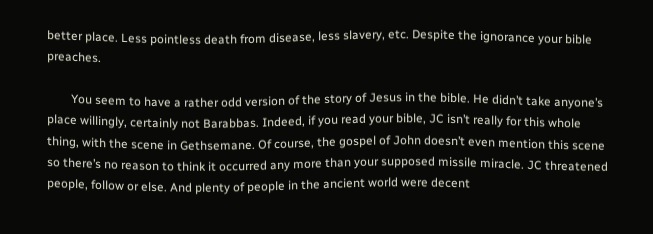better place. Less pointless death from disease, less slavery, etc. Despite the ignorance your bible preaches.

        You seem to have a rather odd version of the story of Jesus in the bible. He didn’t take anyone’s place willingly, certainly not Barabbas. Indeed, if you read your bible, JC isn’t really for this whole thing, with the scene in Gethsemane. Of course, the gospel of John doesn’t even mention this scene so there’s no reason to think it occurred any more than your supposed missile miracle. JC threatened people, follow or else. And plenty of people in the ancient world were decent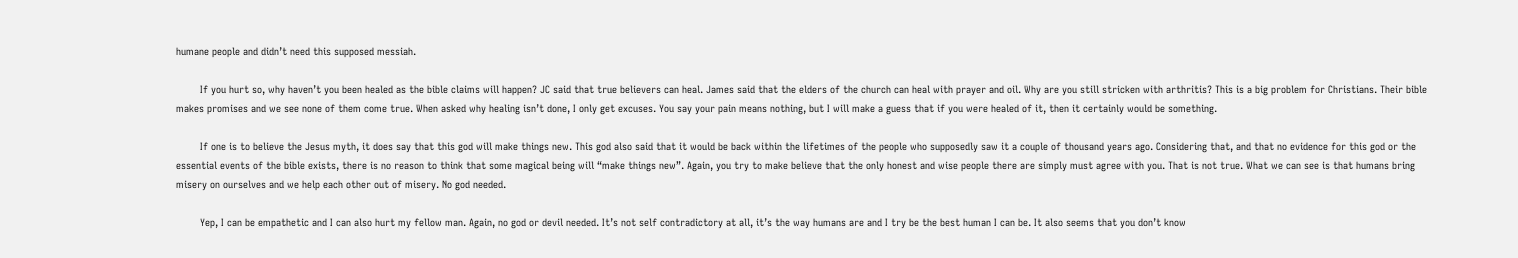humane people and didn’t need this supposed messiah.

        If you hurt so, why haven’t you been healed as the bible claims will happen? JC said that true believers can heal. James said that the elders of the church can heal with prayer and oil. Why are you still stricken with arthritis? This is a big problem for Christians. Their bible makes promises and we see none of them come true. When asked why healing isn’t done, I only get excuses. You say your pain means nothing, but I will make a guess that if you were healed of it, then it certainly would be something.

        If one is to believe the Jesus myth, it does say that this god will make things new. This god also said that it would be back within the lifetimes of the people who supposedly saw it a couple of thousand years ago. Considering that, and that no evidence for this god or the essential events of the bible exists, there is no reason to think that some magical being will “make things new”. Again, you try to make believe that the only honest and wise people there are simply must agree with you. That is not true. What we can see is that humans bring misery on ourselves and we help each other out of misery. No god needed.

        Yep, I can be empathetic and I can also hurt my fellow man. Again, no god or devil needed. It’s not self contradictory at all, it’s the way humans are and I try be the best human I can be. It also seems that you don’t know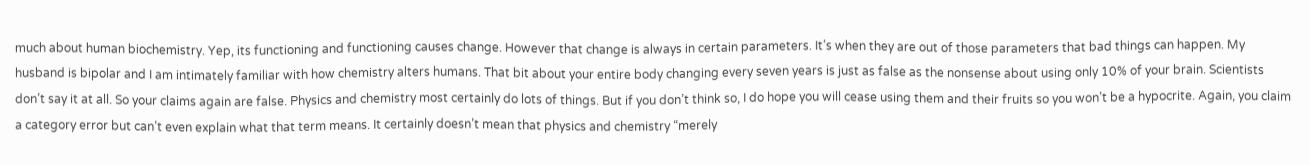much about human biochemistry. Yep, its functioning and functioning causes change. However that change is always in certain parameters. It’s when they are out of those parameters that bad things can happen. My husband is bipolar and I am intimately familiar with how chemistry alters humans. That bit about your entire body changing every seven years is just as false as the nonsense about using only 10% of your brain. Scientists don’t say it at all. So your claims again are false. Physics and chemistry most certainly do lots of things. But if you don’t think so, I do hope you will cease using them and their fruits so you won’t be a hypocrite. Again, you claim a category error but can’t even explain what that term means. It certainly doesn’t mean that physics and chemistry “merely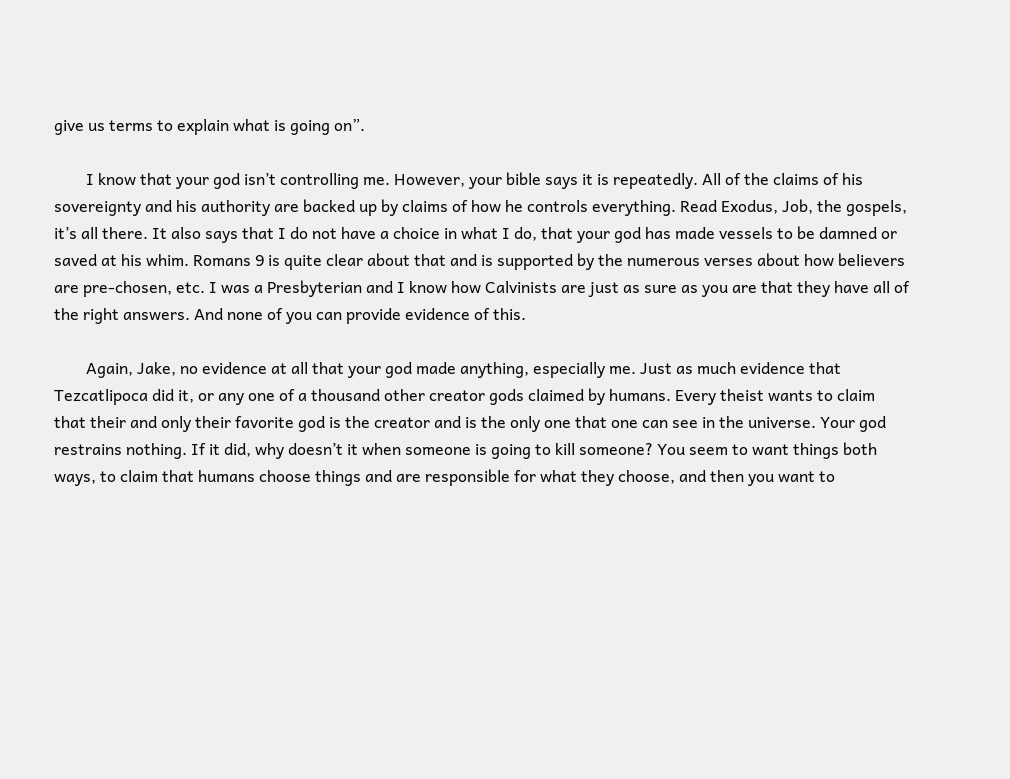give us terms to explain what is going on”.

        I know that your god isn’t controlling me. However, your bible says it is repeatedly. All of the claims of his sovereignty and his authority are backed up by claims of how he controls everything. Read Exodus, Job, the gospels, it’s all there. It also says that I do not have a choice in what I do, that your god has made vessels to be damned or saved at his whim. Romans 9 is quite clear about that and is supported by the numerous verses about how believers are pre-chosen, etc. I was a Presbyterian and I know how Calvinists are just as sure as you are that they have all of the right answers. And none of you can provide evidence of this.

        Again, Jake, no evidence at all that your god made anything, especially me. Just as much evidence that Tezcatlipoca did it, or any one of a thousand other creator gods claimed by humans. Every theist wants to claim that their and only their favorite god is the creator and is the only one that one can see in the universe. Your god restrains nothing. If it did, why doesn’t it when someone is going to kill someone? You seem to want things both ways, to claim that humans choose things and are responsible for what they choose, and then you want to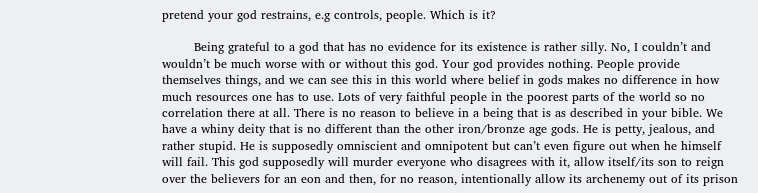pretend your god restrains, e.g controls, people. Which is it?

        Being grateful to a god that has no evidence for its existence is rather silly. No, I couldn’t and wouldn’t be much worse with or without this god. Your god provides nothing. People provide themselves things, and we can see this in this world where belief in gods makes no difference in how much resources one has to use. Lots of very faithful people in the poorest parts of the world so no correlation there at all. There is no reason to believe in a being that is as described in your bible. We have a whiny deity that is no different than the other iron/bronze age gods. He is petty, jealous, and rather stupid. He is supposedly omniscient and omnipotent but can’t even figure out when he himself will fail. This god supposedly will murder everyone who disagrees with it, allow itself/its son to reign over the believers for an eon and then, for no reason, intentionally allow its archenemy out of its prison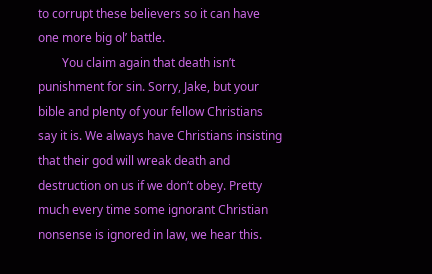to corrupt these believers so it can have one more big ol’ battle.
        You claim again that death isn’t punishment for sin. Sorry, Jake, but your bible and plenty of your fellow Christians say it is. We always have Christians insisting that their god will wreak death and destruction on us if we don’t obey. Pretty much every time some ignorant Christian nonsense is ignored in law, we hear this.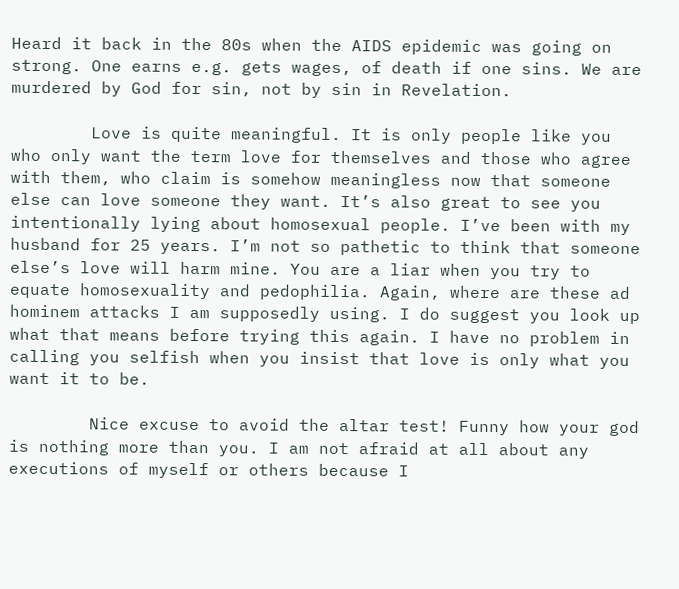Heard it back in the 80s when the AIDS epidemic was going on strong. One earns e.g. gets wages, of death if one sins. We are murdered by God for sin, not by sin in Revelation.

        Love is quite meaningful. It is only people like you who only want the term love for themselves and those who agree with them, who claim is somehow meaningless now that someone else can love someone they want. It’s also great to see you intentionally lying about homosexual people. I’ve been with my husband for 25 years. I’m not so pathetic to think that someone else’s love will harm mine. You are a liar when you try to equate homosexuality and pedophilia. Again, where are these ad hominem attacks I am supposedly using. I do suggest you look up what that means before trying this again. I have no problem in calling you selfish when you insist that love is only what you want it to be.

        Nice excuse to avoid the altar test! Funny how your god is nothing more than you. I am not afraid at all about any executions of myself or others because I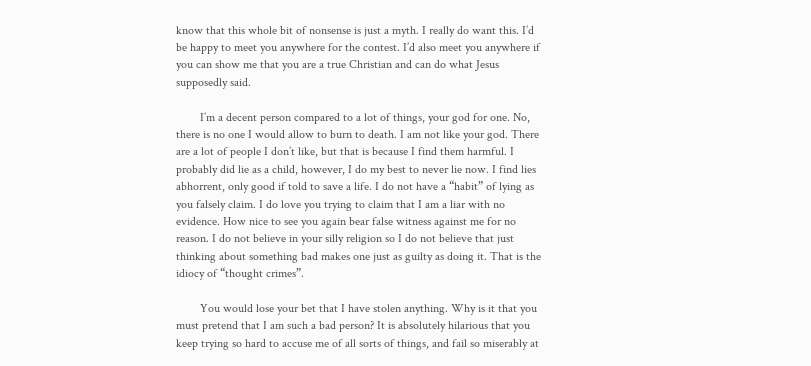know that this whole bit of nonsense is just a myth. I really do want this. I’d be happy to meet you anywhere for the contest. I’d also meet you anywhere if you can show me that you are a true Christian and can do what Jesus supposedly said.

        I’m a decent person compared to a lot of things, your god for one. No, there is no one I would allow to burn to death. I am not like your god. There are a lot of people I don’t like, but that is because I find them harmful. I probably did lie as a child, however, I do my best to never lie now. I find lies abhorrent, only good if told to save a life. I do not have a “habit” of lying as you falsely claim. I do love you trying to claim that I am a liar with no evidence. How nice to see you again bear false witness against me for no reason. I do not believe in your silly religion so I do not believe that just thinking about something bad makes one just as guilty as doing it. That is the idiocy of “thought crimes”.

        You would lose your bet that I have stolen anything. Why is it that you must pretend that I am such a bad person? It is absolutely hilarious that you keep trying so hard to accuse me of all sorts of things, and fail so miserably at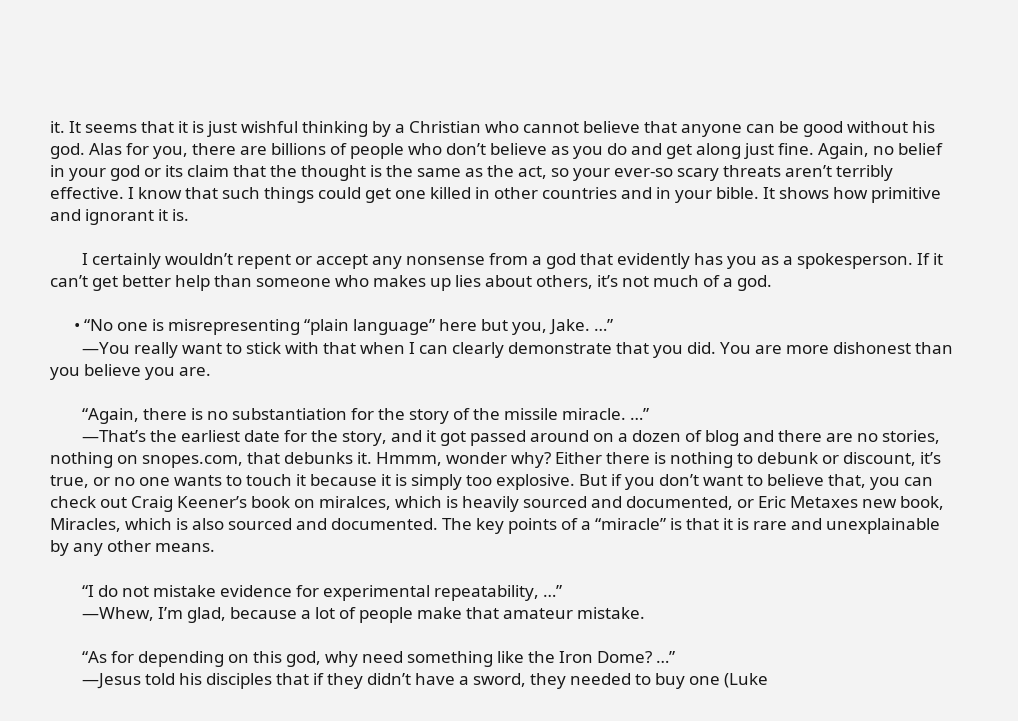it. It seems that it is just wishful thinking by a Christian who cannot believe that anyone can be good without his god. Alas for you, there are billions of people who don’t believe as you do and get along just fine. Again, no belief in your god or its claim that the thought is the same as the act, so your ever-so scary threats aren’t terribly effective. I know that such things could get one killed in other countries and in your bible. It shows how primitive and ignorant it is.

        I certainly wouldn’t repent or accept any nonsense from a god that evidently has you as a spokesperson. If it can’t get better help than someone who makes up lies about others, it’s not much of a god.

      • “No one is misrepresenting “plain language” here but you, Jake. …”
        —You really want to stick with that when I can clearly demonstrate that you did. You are more dishonest than you believe you are.

        “Again, there is no substantiation for the story of the missile miracle. …”
        —That’s the earliest date for the story, and it got passed around on a dozen of blog and there are no stories, nothing on snopes.com, that debunks it. Hmmm, wonder why? Either there is nothing to debunk or discount, it’s true, or no one wants to touch it because it is simply too explosive. But if you don’t want to believe that, you can check out Craig Keener’s book on miralces, which is heavily sourced and documented, or Eric Metaxes new book, Miracles, which is also sourced and documented. The key points of a “miracle” is that it is rare and unexplainable by any other means.

        “I do not mistake evidence for experimental repeatability, …”
        —Whew, I’m glad, because a lot of people make that amateur mistake.

        “As for depending on this god, why need something like the Iron Dome? …”
        —Jesus told his disciples that if they didn’t have a sword, they needed to buy one (Luke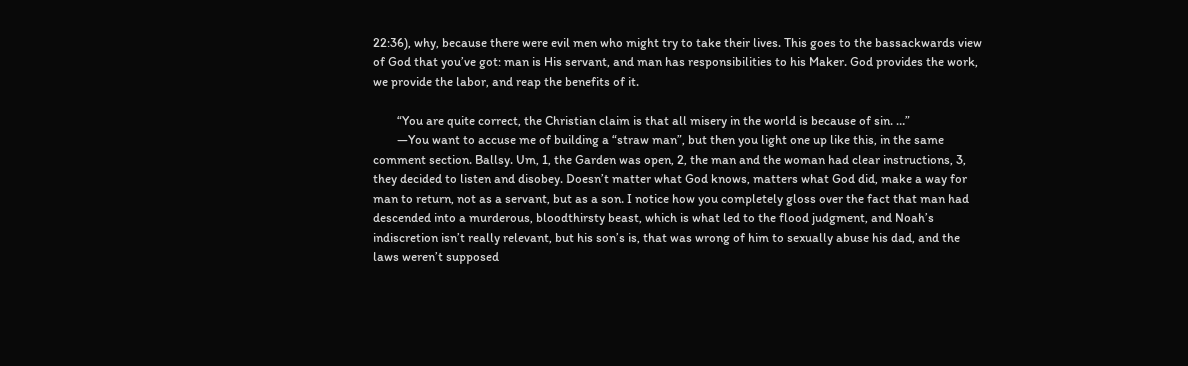22:36), why, because there were evil men who might try to take their lives. This goes to the bassackwards view of God that you’ve got: man is His servant, and man has responsibilities to his Maker. God provides the work, we provide the labor, and reap the benefits of it.

        “You are quite correct, the Christian claim is that all misery in the world is because of sin. …”
        —You want to accuse me of building a “straw man”, but then you light one up like this, in the same comment section. Ballsy. Um, 1, the Garden was open, 2, the man and the woman had clear instructions, 3, they decided to listen and disobey. Doesn’t matter what God knows, matters what God did, make a way for man to return, not as a servant, but as a son. I notice how you completely gloss over the fact that man had descended into a murderous, bloodthirsty beast, which is what led to the flood judgment, and Noah’s indiscretion isn’t really relevant, but his son’s is, that was wrong of him to sexually abuse his dad, and the laws weren’t supposed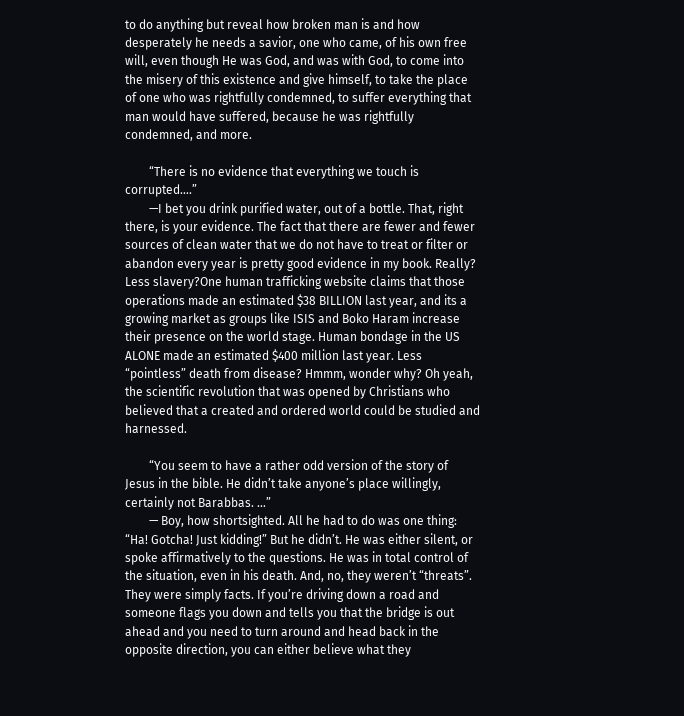to do anything but reveal how broken man is and how desperately he needs a savior, one who came, of his own free will, even though He was God, and was with God, to come into the misery of this existence and give himself, to take the place of one who was rightfully condemned, to suffer everything that man would have suffered, because he was rightfully condemned, and more.

        “There is no evidence that everything we touch is corrupted….”
        —I bet you drink purified water, out of a bottle. That, right there, is your evidence. The fact that there are fewer and fewer sources of clean water that we do not have to treat or filter or abandon every year is pretty good evidence in my book. Really? Less slavery?One human trafficking website claims that those operations made an estimated $38 BILLION last year, and its a growing market as groups like ISIS and Boko Haram increase their presence on the world stage. Human bondage in the US ALONE made an estimated $400 million last year. Less “pointless” death from disease? Hmmm, wonder why? Oh yeah, the scientific revolution that was opened by Christians who believed that a created and ordered world could be studied and harnessed.

        “You seem to have a rather odd version of the story of Jesus in the bible. He didn’t take anyone’s place willingly, certainly not Barabbas. …”
        — Boy, how shortsighted. All he had to do was one thing: “Ha! Gotcha! Just kidding!” But he didn’t. He was either silent, or spoke affirmatively to the questions. He was in total control of the situation, even in his death. And, no, they weren’t “threats”. They were simply facts. If you’re driving down a road and someone flags you down and tells you that the bridge is out ahead and you need to turn around and head back in the opposite direction, you can either believe what they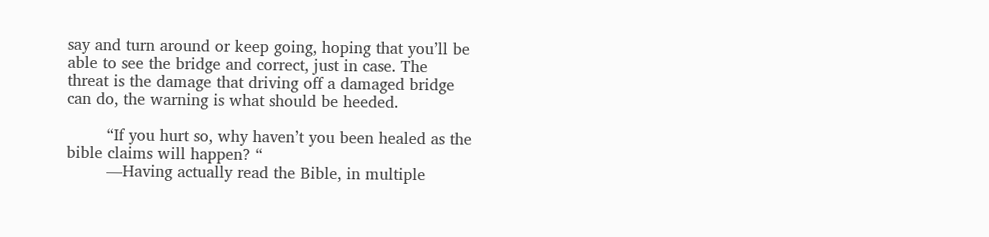say and turn around or keep going, hoping that you’ll be able to see the bridge and correct, just in case. The threat is the damage that driving off a damaged bridge can do, the warning is what should be heeded.

        “If you hurt so, why haven’t you been healed as the bible claims will happen? “
        —Having actually read the Bible, in multiple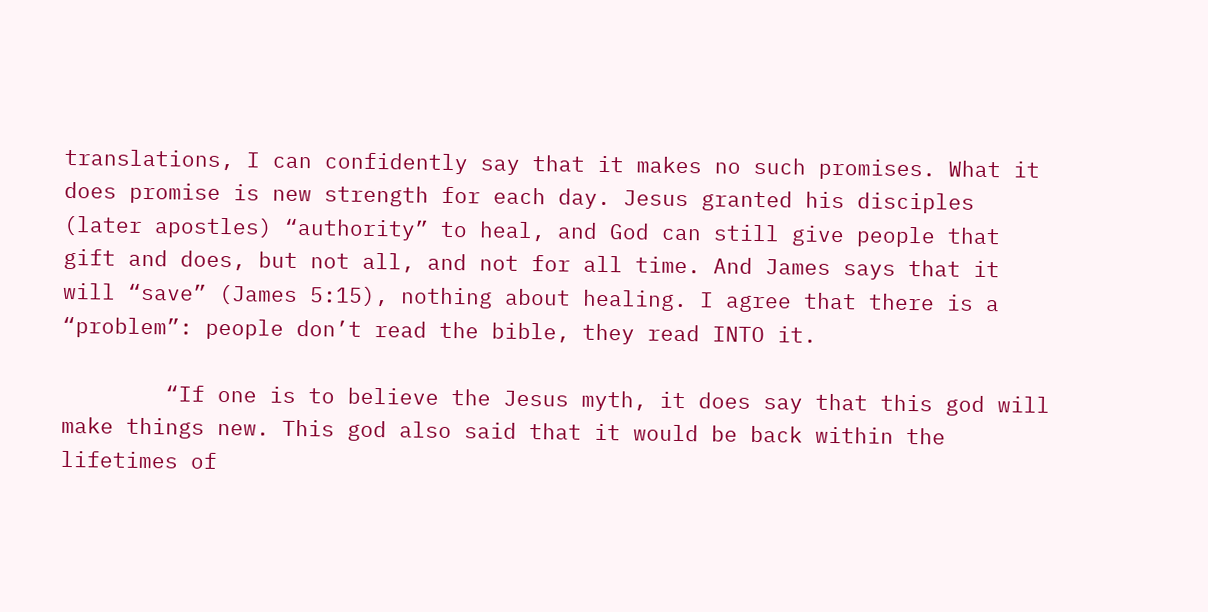translations, I can confidently say that it makes no such promises. What it does promise is new strength for each day. Jesus granted his disciples (later apostles) “authority” to heal, and God can still give people that gift and does, but not all, and not for all time. And James says that it will “save” (James 5:15), nothing about healing. I agree that there is a “problem”: people don’t read the bible, they read INTO it.

        “If one is to believe the Jesus myth, it does say that this god will make things new. This god also said that it would be back within the lifetimes of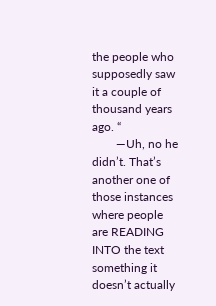the people who supposedly saw it a couple of thousand years ago. “
        —Uh, no he didn’t. That’s another one of those instances where people are READING INTO the text something it doesn’t actually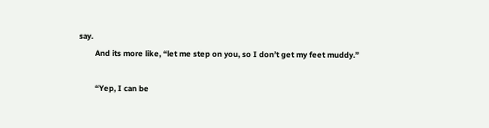say.
        And its more like, “let me step on you, so I don’t get my feet muddy.”

        “Yep, I can be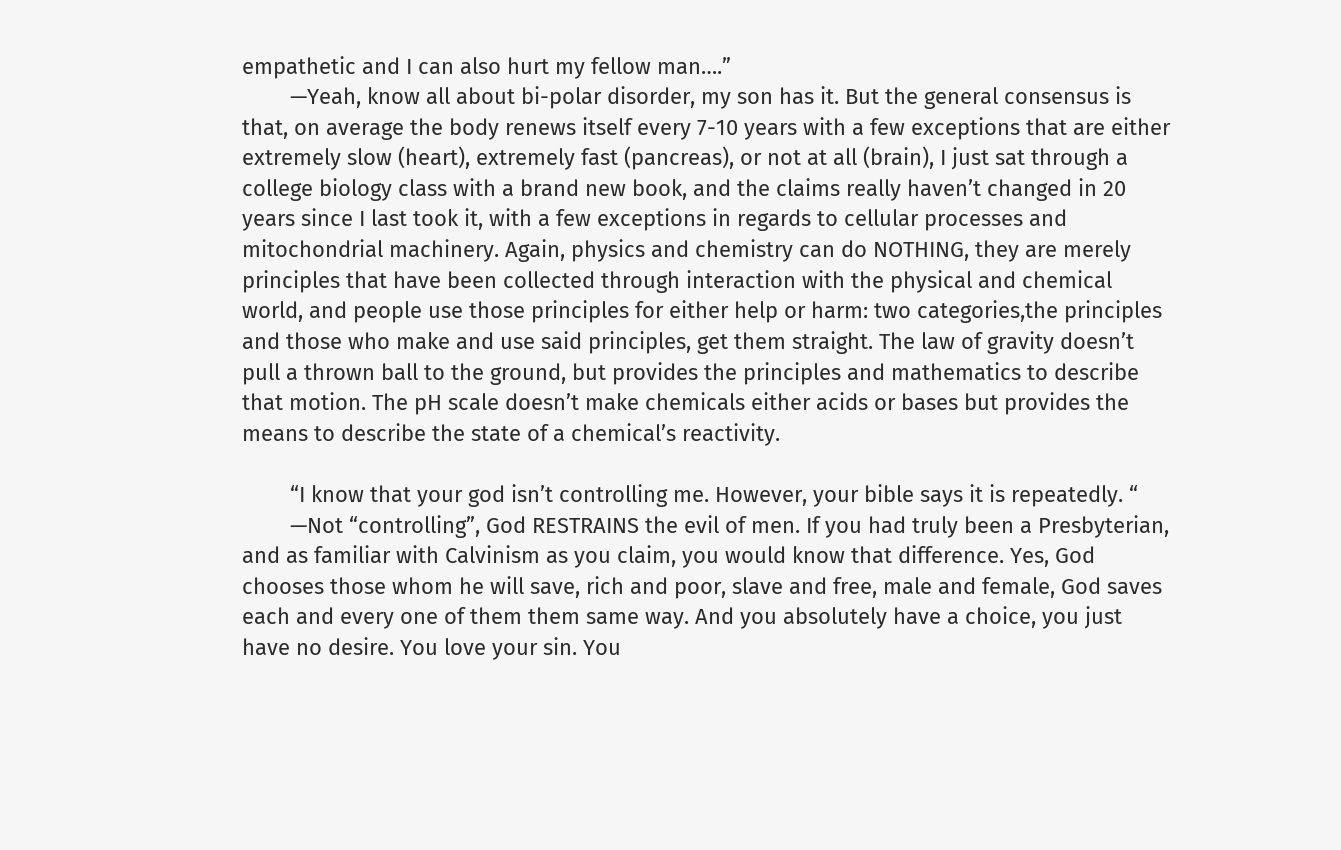empathetic and I can also hurt my fellow man….”
        —Yeah, know all about bi-polar disorder, my son has it. But the general consensus is that, on average the body renews itself every 7-10 years with a few exceptions that are either extremely slow (heart), extremely fast (pancreas), or not at all (brain), I just sat through a college biology class with a brand new book, and the claims really haven’t changed in 20 years since I last took it, with a few exceptions in regards to cellular processes and mitochondrial machinery. Again, physics and chemistry can do NOTHING, they are merely principles that have been collected through interaction with the physical and chemical world, and people use those principles for either help or harm: two categories,the principles and those who make and use said principles, get them straight. The law of gravity doesn’t pull a thrown ball to the ground, but provides the principles and mathematics to describe that motion. The pH scale doesn’t make chemicals either acids or bases but provides the means to describe the state of a chemical’s reactivity.

        “I know that your god isn’t controlling me. However, your bible says it is repeatedly. “
        —Not “controlling”, God RESTRAINS the evil of men. If you had truly been a Presbyterian, and as familiar with Calvinism as you claim, you would know that difference. Yes, God chooses those whom he will save, rich and poor, slave and free, male and female, God saves each and every one of them them same way. And you absolutely have a choice, you just have no desire. You love your sin. You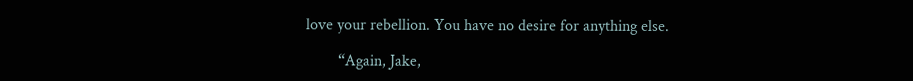love your rebellion. You have no desire for anything else.

        “Again, Jake,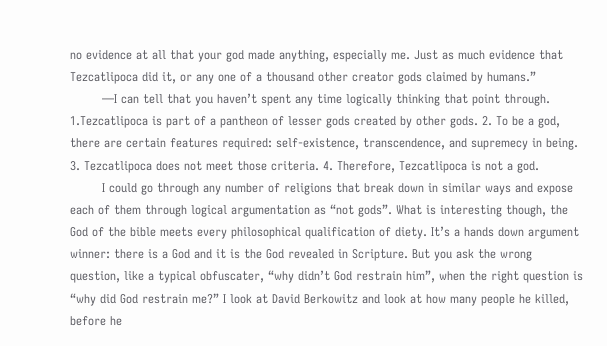no evidence at all that your god made anything, especially me. Just as much evidence that Tezcatlipoca did it, or any one of a thousand other creator gods claimed by humans.”
        —I can tell that you haven’t spent any time logically thinking that point through. 1.Tezcatlipoca is part of a pantheon of lesser gods created by other gods. 2. To be a god, there are certain features required: self-existence, transcendence, and supremecy in being. 3. Tezcatlipoca does not meet those criteria. 4. Therefore, Tezcatlipoca is not a god.
        I could go through any number of religions that break down in similar ways and expose each of them through logical argumentation as “not gods”. What is interesting though, the God of the bible meets every philosophical qualification of diety. It’s a hands down argument winner: there is a God and it is the God revealed in Scripture. But you ask the wrong question, like a typical obfuscater, “why didn’t God restrain him”, when the right question is “why did God restrain me?” I look at David Berkowitz and look at how many people he killed, before he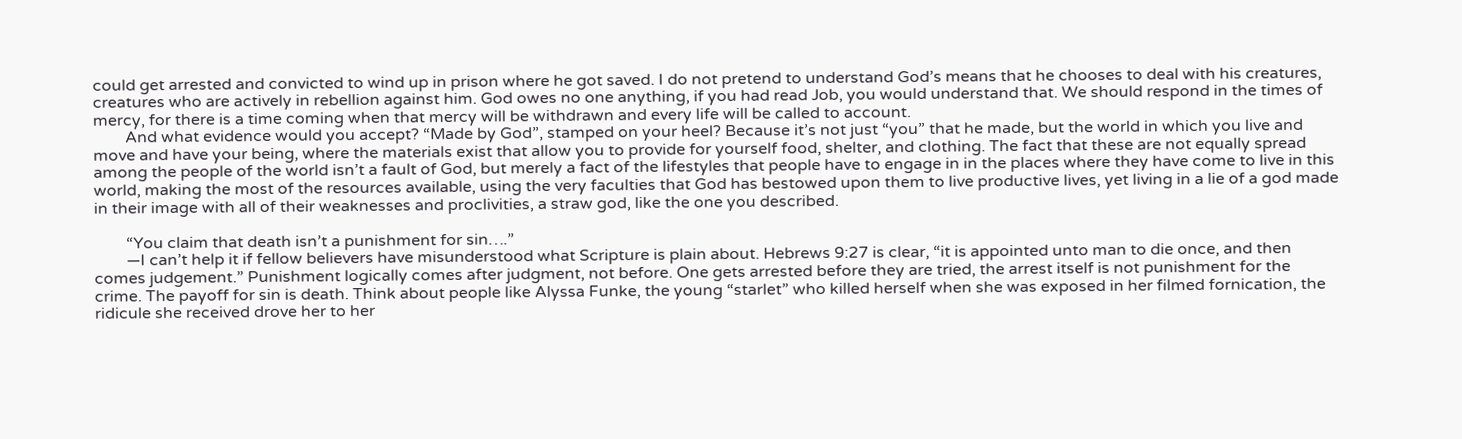could get arrested and convicted to wind up in prison where he got saved. I do not pretend to understand God’s means that he chooses to deal with his creatures, creatures who are actively in rebellion against him. God owes no one anything, if you had read Job, you would understand that. We should respond in the times of mercy, for there is a time coming when that mercy will be withdrawn and every life will be called to account.
        And what evidence would you accept? “Made by God”, stamped on your heel? Because it’s not just “you” that he made, but the world in which you live and move and have your being, where the materials exist that allow you to provide for yourself food, shelter, and clothing. The fact that these are not equally spread among the people of the world isn’t a fault of God, but merely a fact of the lifestyles that people have to engage in in the places where they have come to live in this world, making the most of the resources available, using the very faculties that God has bestowed upon them to live productive lives, yet living in a lie of a god made in their image with all of their weaknesses and proclivities, a straw god, like the one you described.

        “You claim that death isn’t a punishment for sin….”
        —I can’t help it if fellow believers have misunderstood what Scripture is plain about. Hebrews 9:27 is clear, “it is appointed unto man to die once, and then comes judgement.” Punishment logically comes after judgment, not before. One gets arrested before they are tried, the arrest itself is not punishment for the crime. The payoff for sin is death. Think about people like Alyssa Funke, the young “starlet” who killed herself when she was exposed in her filmed fornication, the ridicule she received drove her to her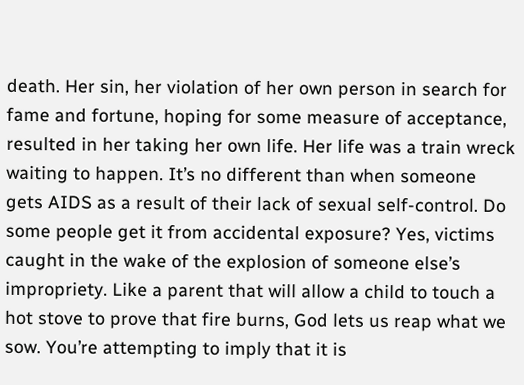death. Her sin, her violation of her own person in search for fame and fortune, hoping for some measure of acceptance, resulted in her taking her own life. Her life was a train wreck waiting to happen. It’s no different than when someone gets AIDS as a result of their lack of sexual self-control. Do some people get it from accidental exposure? Yes, victims caught in the wake of the explosion of someone else’s impropriety. Like a parent that will allow a child to touch a hot stove to prove that fire burns, God lets us reap what we sow. You’re attempting to imply that it is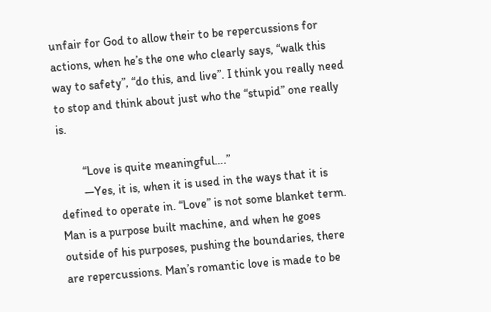unfair for God to allow their to be repercussions for actions, when he’s the one who clearly says, “walk this way to safety”, “do this, and live”. I think you really need to stop and think about just who the “stupid” one really is.

        “Love is quite meaningful….”
        —Yes, it is, when it is used in the ways that it is defined to operate in. “Love” is not some blanket term. Man is a purpose built machine, and when he goes outside of his purposes, pushing the boundaries, there are repercussions. Man’s romantic love is made to be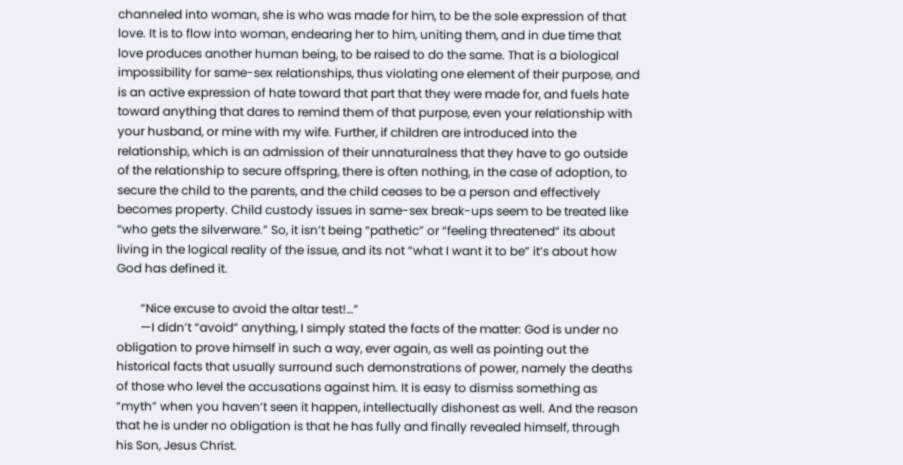channeled into woman, she is who was made for him, to be the sole expression of that love. It is to flow into woman, endearing her to him, uniting them, and in due time that love produces another human being, to be raised to do the same. That is a biological impossibility for same-sex relationships, thus violating one element of their purpose, and is an active expression of hate toward that part that they were made for, and fuels hate toward anything that dares to remind them of that purpose, even your relationship with your husband, or mine with my wife. Further, if children are introduced into the relationship, which is an admission of their unnaturalness that they have to go outside of the relationship to secure offspring, there is often nothing, in the case of adoption, to secure the child to the parents, and the child ceases to be a person and effectively becomes property. Child custody issues in same-sex break-ups seem to be treated like “who gets the silverware.” So, it isn’t being “pathetic” or “feeling threatened” its about living in the logical reality of the issue, and its not “what I want it to be” it’s about how God has defined it.

        “Nice excuse to avoid the altar test!…”
        —I didn’t “avoid” anything, I simply stated the facts of the matter: God is under no obligation to prove himself in such a way, ever again, as well as pointing out the historical facts that usually surround such demonstrations of power, namely the deaths of those who level the accusations against him. It is easy to dismiss something as “myth” when you haven’t seen it happen, intellectually dishonest as well. And the reason that he is under no obligation is that he has fully and finally revealed himself, through his Son, Jesus Christ.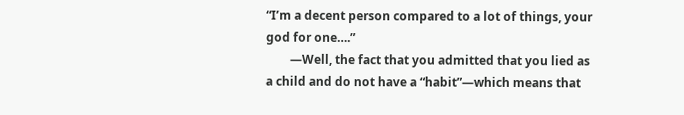“I’m a decent person compared to a lot of things, your god for one….”
        —Well, the fact that you admitted that you lied as a child and do not have a “habit”—which means that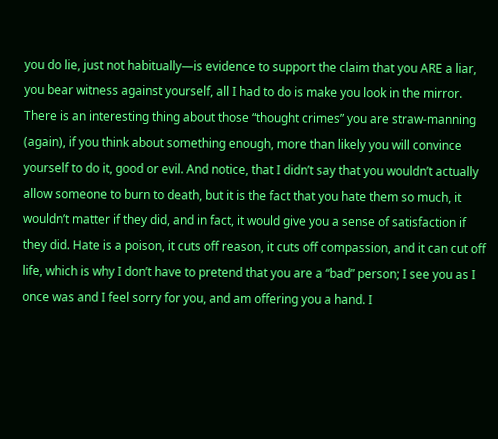you do lie, just not habitually—is evidence to support the claim that you ARE a liar, you bear witness against yourself, all I had to do is make you look in the mirror. There is an interesting thing about those “thought crimes” you are straw-manning (again), if you think about something enough, more than likely you will convince yourself to do it, good or evil. And notice, that I didn’t say that you wouldn’t actually allow someone to burn to death, but it is the fact that you hate them so much, it wouldn’t matter if they did, and in fact, it would give you a sense of satisfaction if they did. Hate is a poison, it cuts off reason, it cuts off compassion, and it can cut off life, which is why I don’t have to pretend that you are a “bad” person; I see you as I once was and I feel sorry for you, and am offering you a hand. I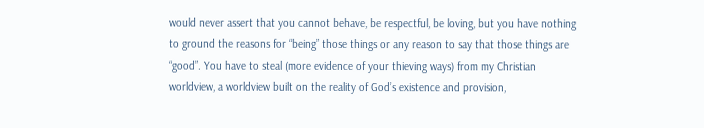would never assert that you cannot behave, be respectful, be loving, but you have nothing to ground the reasons for “being” those things or any reason to say that those things are “good”. You have to steal (more evidence of your thieving ways) from my Christian worldview, a worldview built on the reality of God’s existence and provision,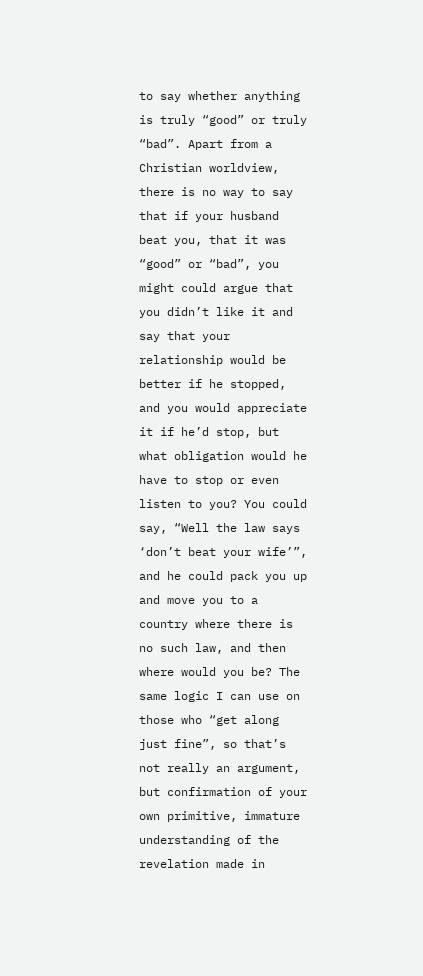to say whether anything is truly “good” or truly “bad”. Apart from a Christian worldview, there is no way to say that if your husband beat you, that it was “good” or “bad”, you might could argue that you didn’t like it and say that your relationship would be better if he stopped, and you would appreciate it if he’d stop, but what obligation would he have to stop or even listen to you? You could say, “Well the law says ‘don’t beat your wife’”, and he could pack you up and move you to a country where there is no such law, and then where would you be? The same logic I can use on those who “get along just fine”, so that’s not really an argument, but confirmation of your own primitive, immature understanding of the revelation made in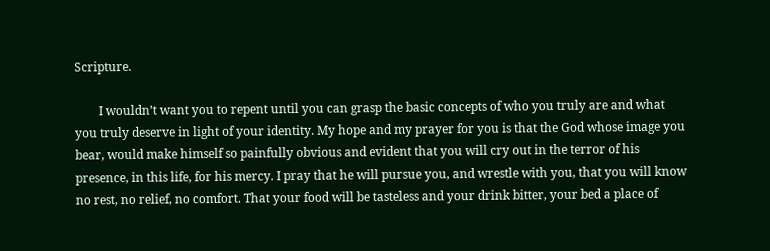Scripture.

        I wouldn’t want you to repent until you can grasp the basic concepts of who you truly are and what you truly deserve in light of your identity. My hope and my prayer for you is that the God whose image you bear, would make himself so painfully obvious and evident that you will cry out in the terror of his presence, in this life, for his mercy. I pray that he will pursue you, and wrestle with you, that you will know no rest, no relief, no comfort. That your food will be tasteless and your drink bitter, your bed a place of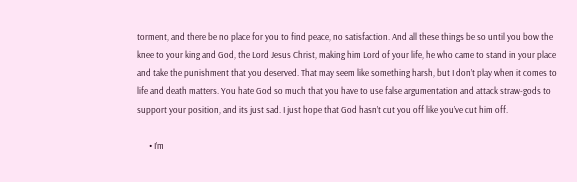torment, and there be no place for you to find peace, no satisfaction. And all these things be so until you bow the knee to your king and God, the Lord Jesus Christ, making him Lord of your life, he who came to stand in your place and take the punishment that you deserved. That may seem like something harsh, but I don’t play when it comes to life and death matters. You hate God so much that you have to use false argumentation and attack straw-gods to support your position, and its just sad. I just hope that God hasn’t cut you off like you’ve cut him off.

      • I’m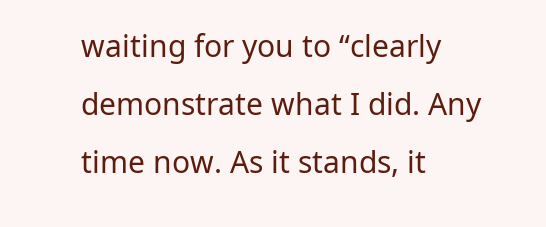waiting for you to “clearly demonstrate what I did. Any time now. As it stands, it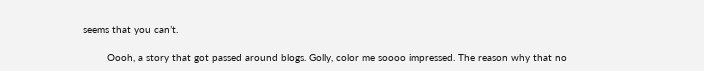seems that you can’t.

        Oooh, a story that got passed around blogs. Golly, color me soooo impressed. The reason why that no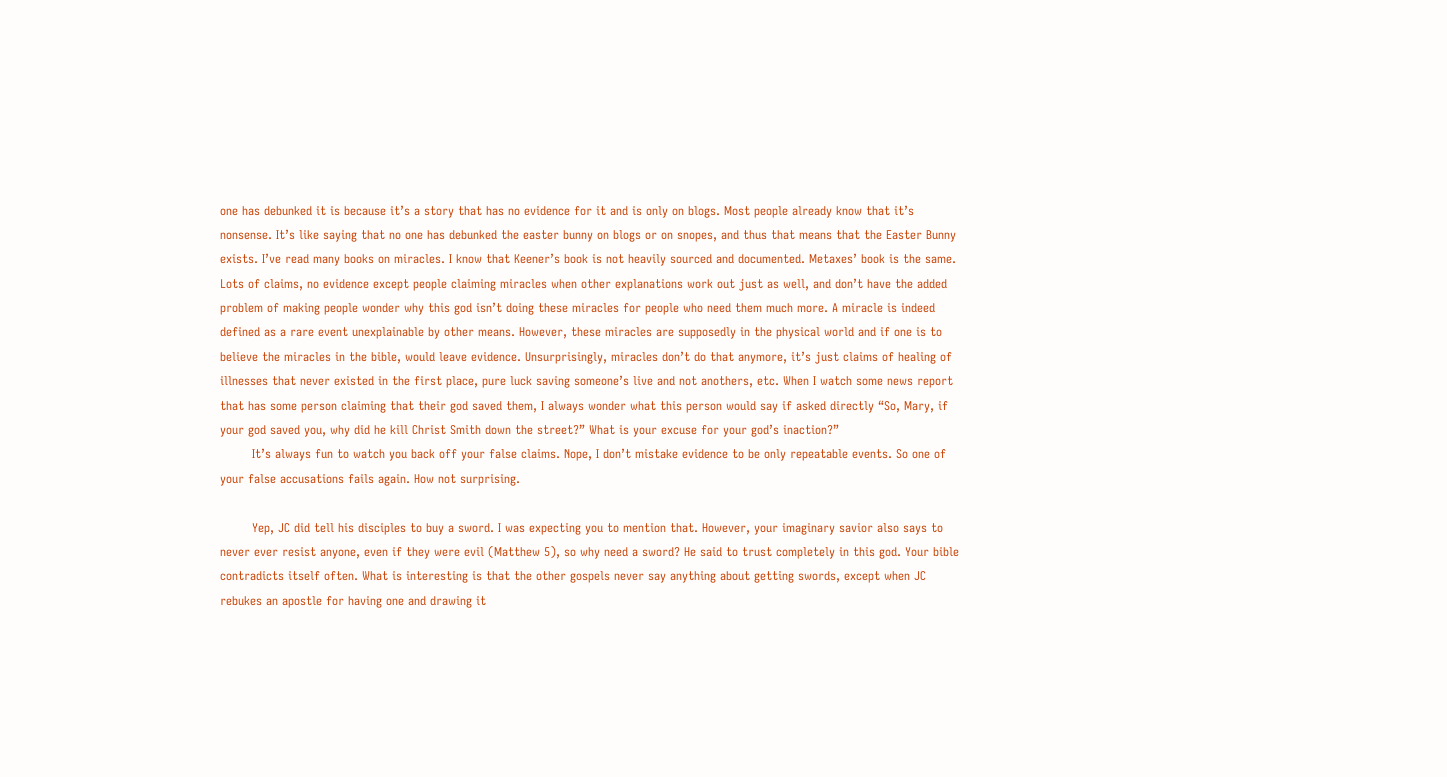one has debunked it is because it’s a story that has no evidence for it and is only on blogs. Most people already know that it’s nonsense. It’s like saying that no one has debunked the easter bunny on blogs or on snopes, and thus that means that the Easter Bunny exists. I’ve read many books on miracles. I know that Keener’s book is not heavily sourced and documented. Metaxes’ book is the same. Lots of claims, no evidence except people claiming miracles when other explanations work out just as well, and don’t have the added problem of making people wonder why this god isn’t doing these miracles for people who need them much more. A miracle is indeed defined as a rare event unexplainable by other means. However, these miracles are supposedly in the physical world and if one is to believe the miracles in the bible, would leave evidence. Unsurprisingly, miracles don’t do that anymore, it’s just claims of healing of illnesses that never existed in the first place, pure luck saving someone’s live and not anothers, etc. When I watch some news report that has some person claiming that their god saved them, I always wonder what this person would say if asked directly “So, Mary, if your god saved you, why did he kill Christ Smith down the street?” What is your excuse for your god’s inaction?”
        It’s always fun to watch you back off your false claims. Nope, I don’t mistake evidence to be only repeatable events. So one of your false accusations fails again. How not surprising.

        Yep, JC did tell his disciples to buy a sword. I was expecting you to mention that. However, your imaginary savior also says to never ever resist anyone, even if they were evil (Matthew 5), so why need a sword? He said to trust completely in this god. Your bible contradicts itself often. What is interesting is that the other gospels never say anything about getting swords, except when JC rebukes an apostle for having one and drawing it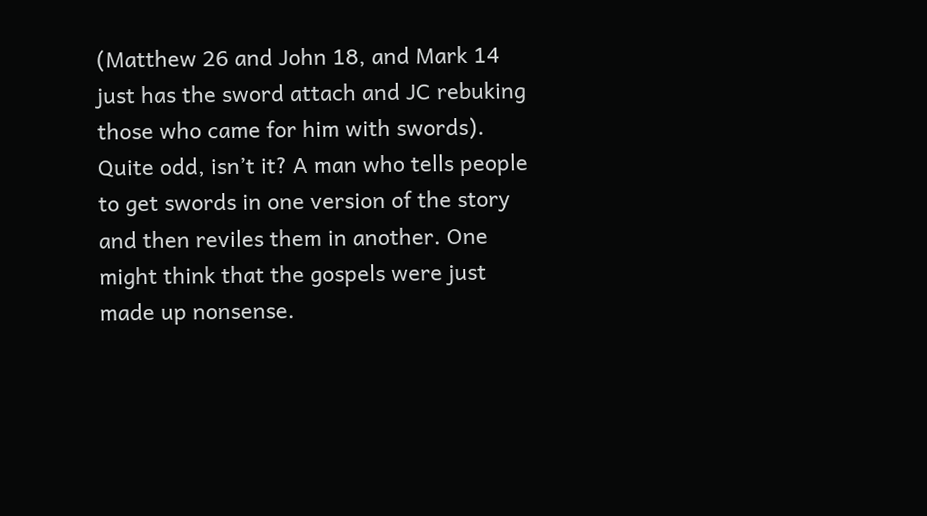(Matthew 26 and John 18, and Mark 14 just has the sword attach and JC rebuking those who came for him with swords). Quite odd, isn’t it? A man who tells people to get swords in one version of the story and then reviles them in another. One might think that the gospels were just made up nonsense.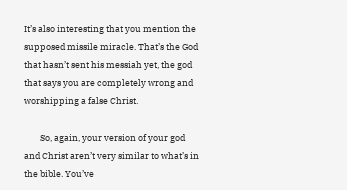It’s also interesting that you mention the supposed missile miracle. That’s the God that hasn’t sent his messiah yet, the god that says you are completely wrong and worshipping a false Christ.

        So, again, your version of your god and Christ aren’t very similar to what’s in the bible. You’ve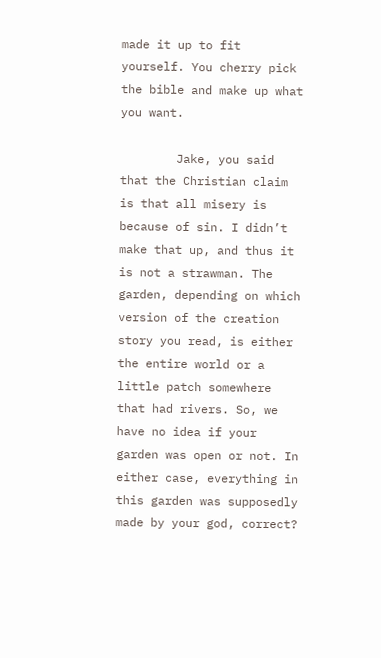made it up to fit yourself. You cherry pick the bible and make up what you want.

        Jake, you said that the Christian claim is that all misery is because of sin. I didn’t make that up, and thus it is not a strawman. The garden, depending on which version of the creation story you read, is either the entire world or a little patch somewhere that had rivers. So, we have no idea if your garden was open or not. In either case, everything in this garden was supposedly made by your god, correct?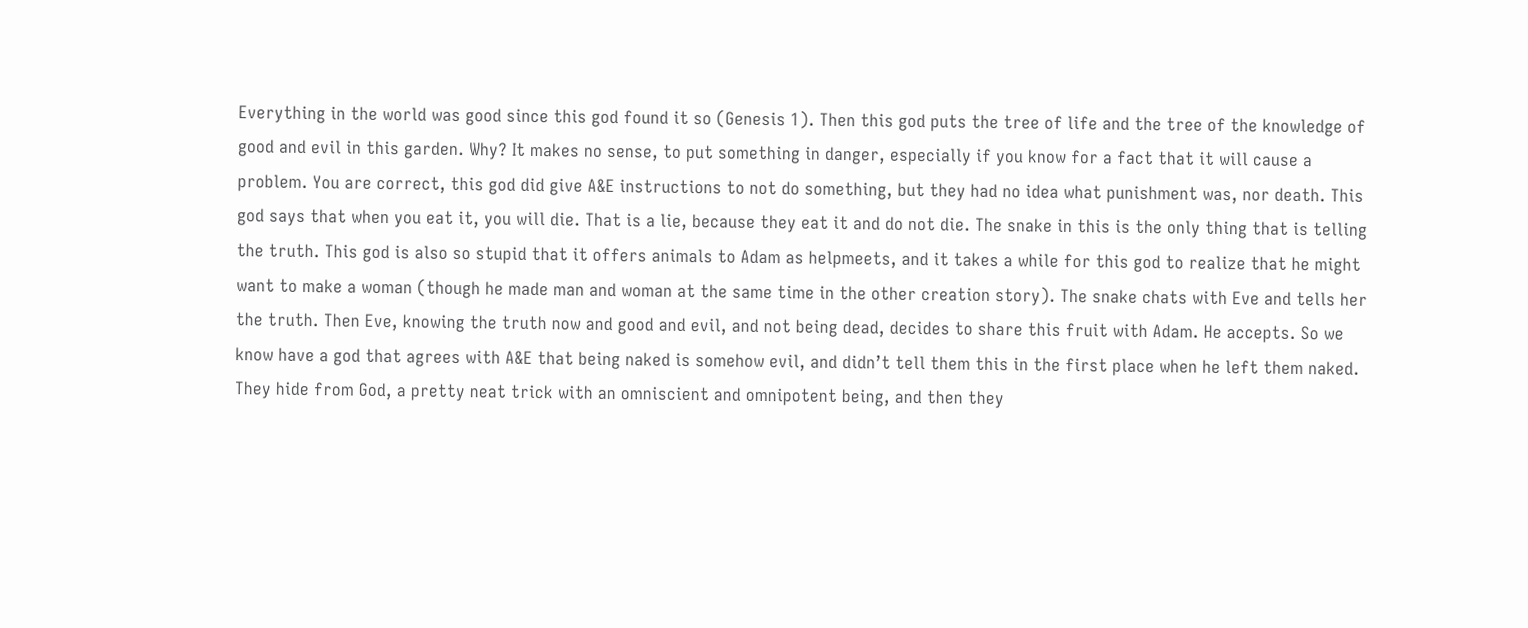Everything in the world was good since this god found it so (Genesis 1). Then this god puts the tree of life and the tree of the knowledge of good and evil in this garden. Why? It makes no sense, to put something in danger, especially if you know for a fact that it will cause a problem. You are correct, this god did give A&E instructions to not do something, but they had no idea what punishment was, nor death. This god says that when you eat it, you will die. That is a lie, because they eat it and do not die. The snake in this is the only thing that is telling the truth. This god is also so stupid that it offers animals to Adam as helpmeets, and it takes a while for this god to realize that he might want to make a woman (though he made man and woman at the same time in the other creation story). The snake chats with Eve and tells her the truth. Then Eve, knowing the truth now and good and evil, and not being dead, decides to share this fruit with Adam. He accepts. So we know have a god that agrees with A&E that being naked is somehow evil, and didn’t tell them this in the first place when he left them naked. They hide from God, a pretty neat trick with an omniscient and omnipotent being, and then they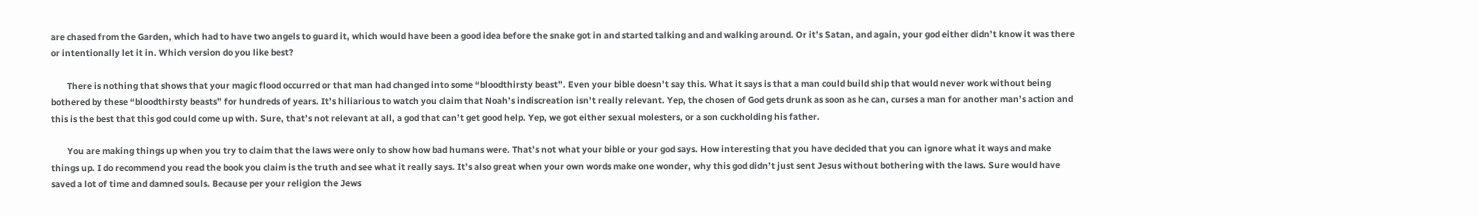are chased from the Garden, which had to have two angels to guard it, which would have been a good idea before the snake got in and started talking and and walking around. Or it’s Satan, and again, your god either didn’t know it was there or intentionally let it in. Which version do you like best?

        There is nothing that shows that your magic flood occurred or that man had changed into some “bloodthirsty beast”. Even your bible doesn’t say this. What it says is that a man could build ship that would never work without being bothered by these “bloodthirsty beasts” for hundreds of years. It’s hiliarious to watch you claim that Noah’s indiscreation isn’t really relevant. Yep, the chosen of God gets drunk as soon as he can, curses a man for another man’s action and this is the best that this god could come up with. Sure, that’s not relevant at all, a god that can’t get good help. Yep, we got either sexual molesters, or a son cuckholding his father.

        You are making things up when you try to claim that the laws were only to show how bad humans were. That’s not what your bible or your god says. How interesting that you have decided that you can ignore what it ways and make things up. I do recommend you read the book you claim is the truth and see what it really says. It’s also great when your own words make one wonder, why this god didn’t just sent Jesus without bothering with the laws. Sure would have saved a lot of time and damned souls. Because per your religion the Jews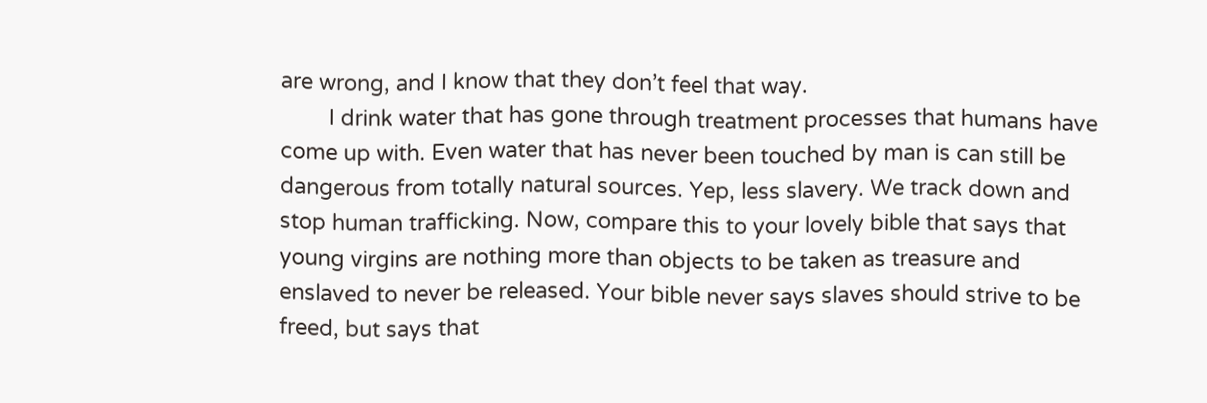are wrong, and I know that they don’t feel that way.
        I drink water that has gone through treatment processes that humans have come up with. Even water that has never been touched by man is can still be dangerous from totally natural sources. Yep, less slavery. We track down and stop human trafficking. Now, compare this to your lovely bible that says that young virgins are nothing more than objects to be taken as treasure and enslaved to never be released. Your bible never says slaves should strive to be freed, but says that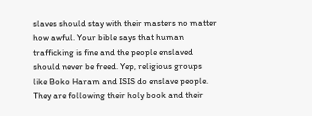slaves should stay with their masters no matter how awful. Your bible says that human trafficking is fine and the people enslaved should never be freed. Yep, religious groups like Boko Haram and ISIS do enslave people. They are following their holy book and their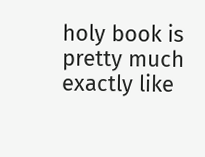holy book is pretty much exactly like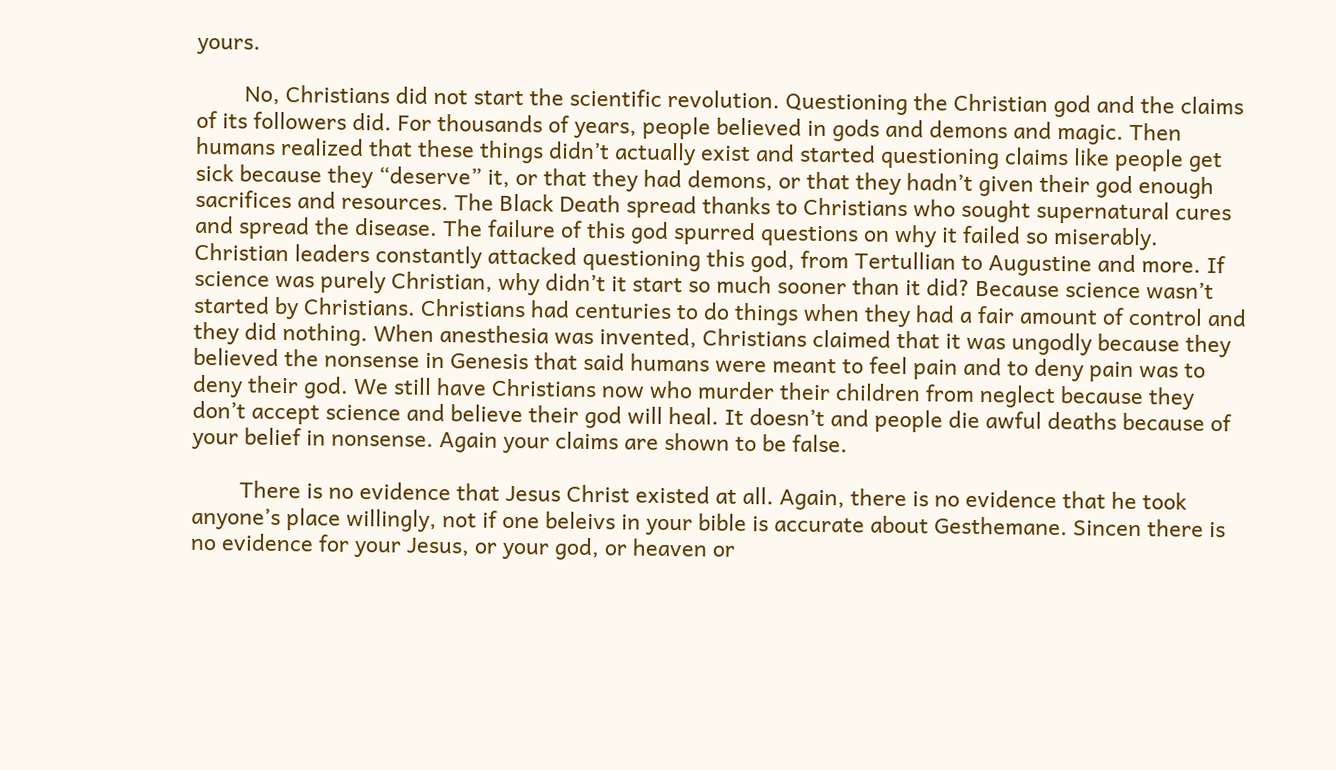yours.

        No, Christians did not start the scientific revolution. Questioning the Christian god and the claims of its followers did. For thousands of years, people believed in gods and demons and magic. Then humans realized that these things didn’t actually exist and started questioning claims like people get sick because they “deserve” it, or that they had demons, or that they hadn’t given their god enough sacrifices and resources. The Black Death spread thanks to Christians who sought supernatural cures and spread the disease. The failure of this god spurred questions on why it failed so miserably. Christian leaders constantly attacked questioning this god, from Tertullian to Augustine and more. If science was purely Christian, why didn’t it start so much sooner than it did? Because science wasn’t started by Christians. Christians had centuries to do things when they had a fair amount of control and they did nothing. When anesthesia was invented, Christians claimed that it was ungodly because they believed the nonsense in Genesis that said humans were meant to feel pain and to deny pain was to deny their god. We still have Christians now who murder their children from neglect because they don’t accept science and believe their god will heal. It doesn’t and people die awful deaths because of your belief in nonsense. Again your claims are shown to be false.

        There is no evidence that Jesus Christ existed at all. Again, there is no evidence that he took anyone’s place willingly, not if one beleivs in your bible is accurate about Gesthemane. Sincen there is no evidence for your Jesus, or your god, or heaven or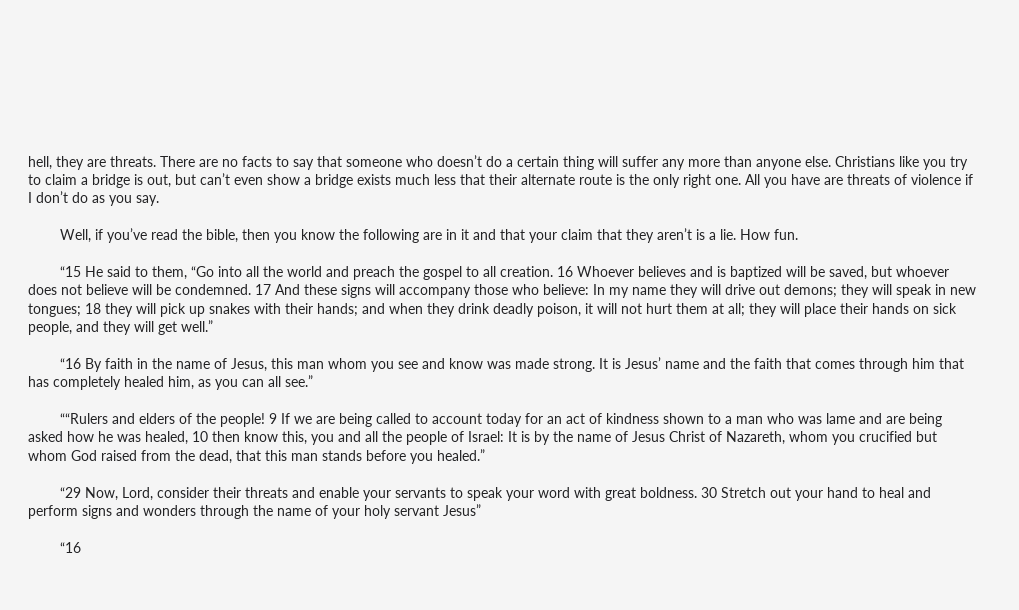hell, they are threats. There are no facts to say that someone who doesn’t do a certain thing will suffer any more than anyone else. Christians like you try to claim a bridge is out, but can’t even show a bridge exists much less that their alternate route is the only right one. All you have are threats of violence if I don’t do as you say.

        Well, if you’ve read the bible, then you know the following are in it and that your claim that they aren’t is a lie. How fun.

        “15 He said to them, “Go into all the world and preach the gospel to all creation. 16 Whoever believes and is baptized will be saved, but whoever does not believe will be condemned. 17 And these signs will accompany those who believe: In my name they will drive out demons; they will speak in new tongues; 18 they will pick up snakes with their hands; and when they drink deadly poison, it will not hurt them at all; they will place their hands on sick people, and they will get well.”

        “16 By faith in the name of Jesus, this man whom you see and know was made strong. It is Jesus’ name and the faith that comes through him that has completely healed him, as you can all see.”

        ““Rulers and elders of the people! 9 If we are being called to account today for an act of kindness shown to a man who was lame and are being asked how he was healed, 10 then know this, you and all the people of Israel: It is by the name of Jesus Christ of Nazareth, whom you crucified but whom God raised from the dead, that this man stands before you healed.”

        “29 Now, Lord, consider their threats and enable your servants to speak your word with great boldness. 30 Stretch out your hand to heal and perform signs and wonders through the name of your holy servant Jesus”

        “16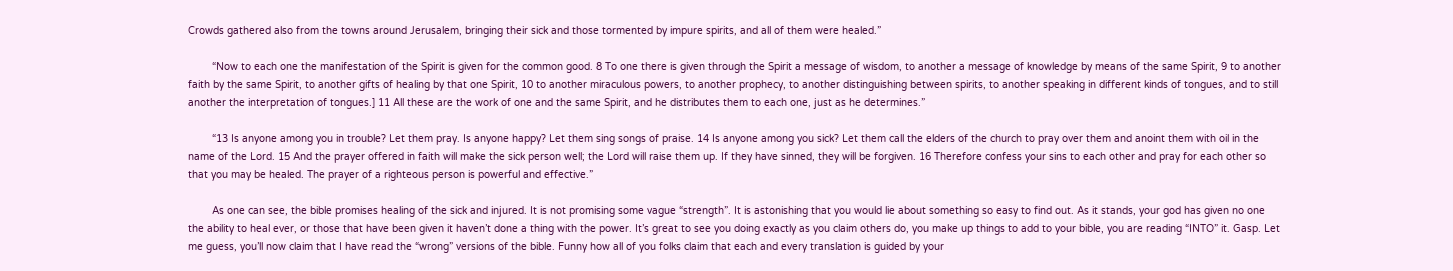Crowds gathered also from the towns around Jerusalem, bringing their sick and those tormented by impure spirits, and all of them were healed.”

        “Now to each one the manifestation of the Spirit is given for the common good. 8 To one there is given through the Spirit a message of wisdom, to another a message of knowledge by means of the same Spirit, 9 to another faith by the same Spirit, to another gifts of healing by that one Spirit, 10 to another miraculous powers, to another prophecy, to another distinguishing between spirits, to another speaking in different kinds of tongues, and to still another the interpretation of tongues.] 11 All these are the work of one and the same Spirit, and he distributes them to each one, just as he determines.”

        “13 Is anyone among you in trouble? Let them pray. Is anyone happy? Let them sing songs of praise. 14 Is anyone among you sick? Let them call the elders of the church to pray over them and anoint them with oil in the name of the Lord. 15 And the prayer offered in faith will make the sick person well; the Lord will raise them up. If they have sinned, they will be forgiven. 16 Therefore confess your sins to each other and pray for each other so that you may be healed. The prayer of a righteous person is powerful and effective.”

        As one can see, the bible promises healing of the sick and injured. It is not promising some vague “strength”. It is astonishing that you would lie about something so easy to find out. As it stands, your god has given no one the ability to heal ever, or those that have been given it haven’t done a thing with the power. It’s great to see you doing exactly as you claim others do, you make up things to add to your bible, you are reading “INTO” it. Gasp. Let me guess, you’ll now claim that I have read the “wrong” versions of the bible. Funny how all of you folks claim that each and every translation is guided by your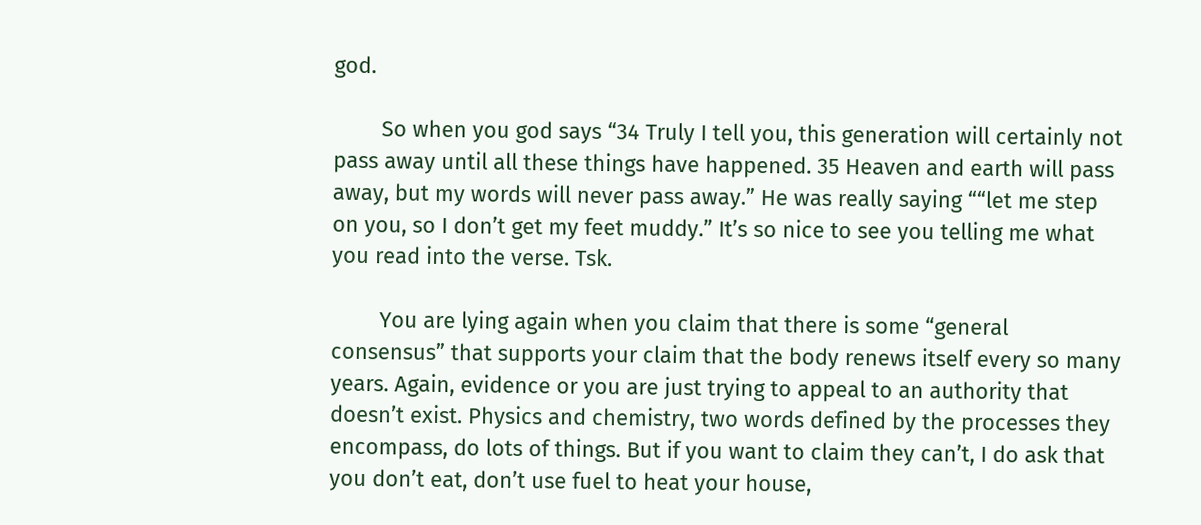god.

        So when you god says “34 Truly I tell you, this generation will certainly not pass away until all these things have happened. 35 Heaven and earth will pass away, but my words will never pass away.” He was really saying ““let me step on you, so I don’t get my feet muddy.” It’s so nice to see you telling me what you read into the verse. Tsk.

        You are lying again when you claim that there is some “general consensus” that supports your claim that the body renews itself every so many years. Again, evidence or you are just trying to appeal to an authority that doesn’t exist. Physics and chemistry, two words defined by the processes they encompass, do lots of things. But if you want to claim they can’t, I do ask that you don’t eat, don’t use fuel to heat your house,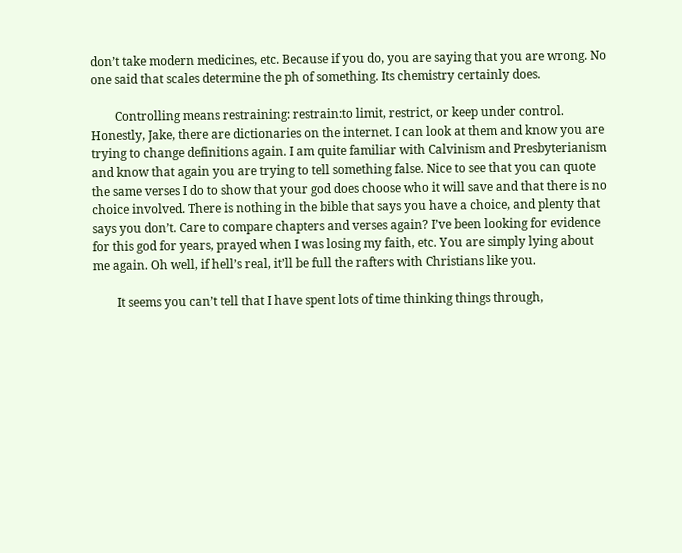don’t take modern medicines, etc. Because if you do, you are saying that you are wrong. No one said that scales determine the ph of something. Its chemistry certainly does.

        Controlling means restraining: restrain:to limit, restrict, or keep under control. Honestly, Jake, there are dictionaries on the internet. I can look at them and know you are trying to change definitions again. I am quite familiar with Calvinism and Presbyterianism and know that again you are trying to tell something false. Nice to see that you can quote the same verses I do to show that your god does choose who it will save and that there is no choice involved. There is nothing in the bible that says you have a choice, and plenty that says you don’t. Care to compare chapters and verses again? I’ve been looking for evidence for this god for years, prayed when I was losing my faith, etc. You are simply lying about me again. Oh well, if hell’s real, it’ll be full the rafters with Christians like you.

        It seems you can’t tell that I have spent lots of time thinking things through,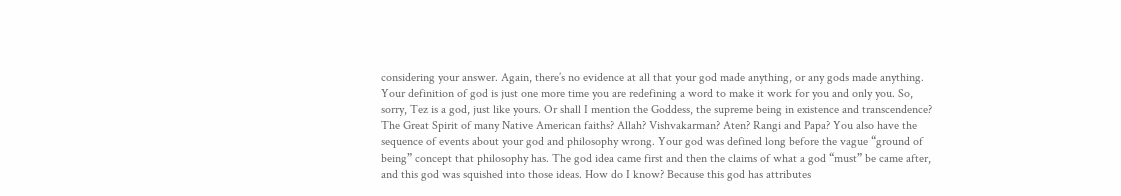considering your answer. Again, there’s no evidence at all that your god made anything, or any gods made anything. Your definition of god is just one more time you are redefining a word to make it work for you and only you. So, sorry, Tez is a god, just like yours. Or shall I mention the Goddess, the supreme being in existence and transcendence? The Great Spirit of many Native American faiths? Allah? Vishvakarman? Aten? Rangi and Papa? You also have the sequence of events about your god and philosophy wrong. Your god was defined long before the vague “ground of being” concept that philosophy has. The god idea came first and then the claims of what a god “must” be came after, and this god was squished into those ideas. How do I know? Because this god has attributes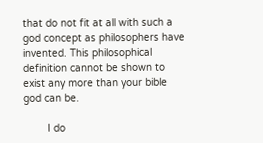that do not fit at all with such a god concept as philosophers have invented. This philosophical definition cannot be shown to exist any more than your bible god can be.

        I do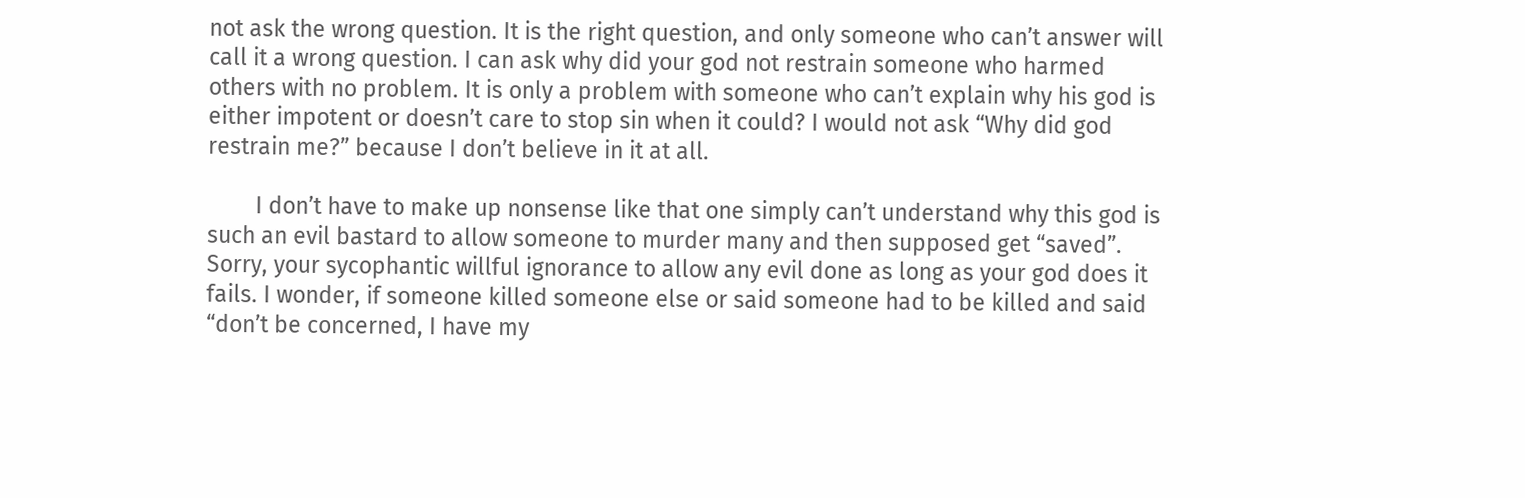not ask the wrong question. It is the right question, and only someone who can’t answer will call it a wrong question. I can ask why did your god not restrain someone who harmed others with no problem. It is only a problem with someone who can’t explain why his god is either impotent or doesn’t care to stop sin when it could? I would not ask “Why did god restrain me?” because I don’t believe in it at all.

        I don’t have to make up nonsense like that one simply can’t understand why this god is such an evil bastard to allow someone to murder many and then supposed get “saved”. Sorry, your sycophantic willful ignorance to allow any evil done as long as your god does it fails. I wonder, if someone killed someone else or said someone had to be killed and said “don’t be concerned, I have my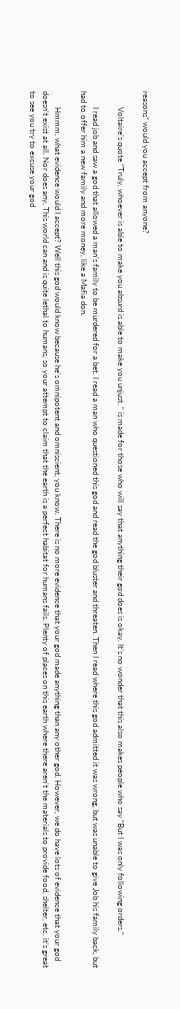reasons” would you accept from anyone?

        Voltaire’s quote “Truly, whoever is able to make you absurd is able to make you unjust. “ is made for those who will say that anything their god does is okay. It’s no wonder that this also makes people who say “But I was only following orders.”

        I read job and saw a god that allowed a man’s family to be murdered for a bet. I read a man who questioned this god and read the god bluster and threaten. Then I read where this god admitted it was wrong, but was unable to give Job his family back, but had to offer him a new family and more money, like a Mafia don.

        Hmmm, what evidence would I accept? Well this god would know because he’s omnipotent and omniscient, you know. There is no more evidence that your god made anything than any other god. However, we do have lots of evidence that your god doesn’t exist at all. Nor does any. This world can and is quite lethal to humans, so your attempt to claim that the earth is a perfect habitat for humans fails. Plenty of places on this earth where there aren’t the materials to provide food, shelter, etc. it’s great to see you try to excuse your god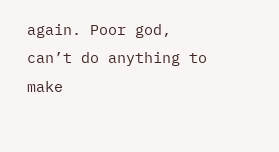again. Poor god, can’t do anything to make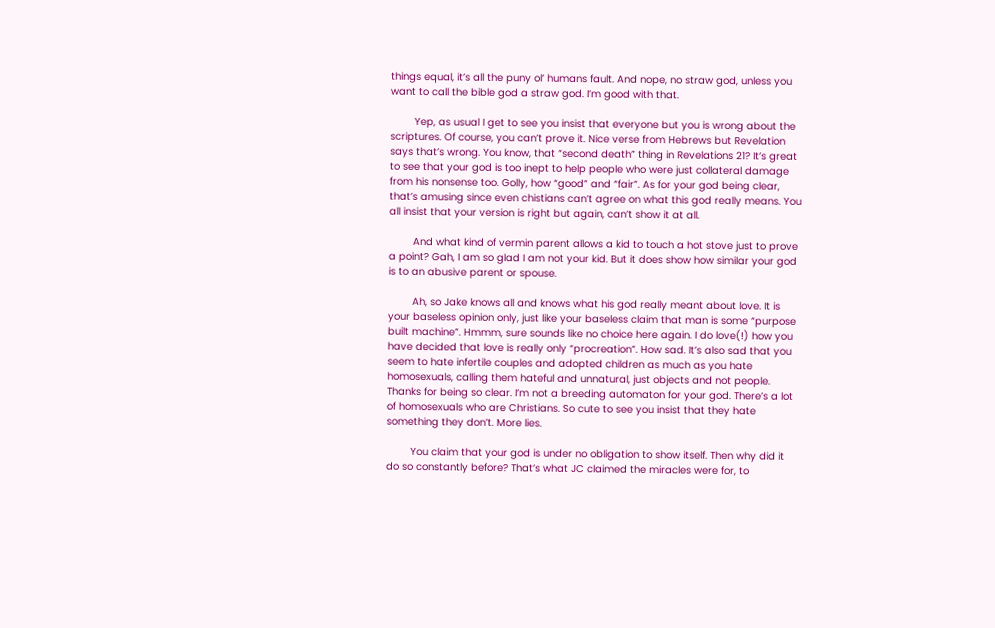things equal, it’s all the puny ol’ humans fault. And nope, no straw god, unless you want to call the bible god a straw god. I’m good with that.

        Yep, as usual I get to see you insist that everyone but you is wrong about the scriptures. Of course, you can’t prove it. Nice verse from Hebrews but Revelation says that’s wrong. You know, that “second death” thing in Revelations 21? It’s great to see that your god is too inept to help people who were just collateral damage from his nonsense too. Golly, how “good” and “fair”. As for your god being clear, that’s amusing since even chistians can’t agree on what this god really means. You all insist that your version is right but again, can’t show it at all.

        And what kind of vermin parent allows a kid to touch a hot stove just to prove a point? Gah, I am so glad I am not your kid. But it does show how similar your god is to an abusive parent or spouse.

        Ah, so Jake knows all and knows what his god really meant about love. It is your baseless opinion only, just like your baseless claim that man is some “purpose built machine”. Hmmm, sure sounds like no choice here again. I do love(!) how you have decided that love is really only “procreation”. How sad. It’s also sad that you seem to hate infertile couples and adopted children as much as you hate homosexuals, calling them hateful and unnatural, just objects and not people. Thanks for being so clear. I’m not a breeding automaton for your god. There’s a lot of homosexuals who are Christians. So cute to see you insist that they hate something they don’t. More lies.

        You claim that your god is under no obligation to show itself. Then why did it do so constantly before? That’s what JC claimed the miracles were for, to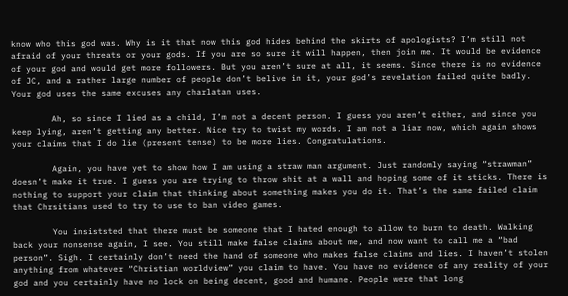know who this god was. Why is it that now this god hides behind the skirts of apologists? I’m still not afraid of your threats or your gods. If you are so sure it will happen, then join me. It would be evidence of your god and would get more followers. But you aren’t sure at all, it seems. Since there is no evidence of JC, and a rather large number of people don’t belive in it, your god’s revelation failed quite badly. Your god uses the same excuses any charlatan uses.

        Ah, so since I lied as a child, I’m not a decent person. I guess you aren’t either, and since you keep lying, aren’t getting any better. Nice try to twist my words. I am not a liar now, which again shows your claims that I do lie (present tense) to be more lies. Congratulations.

        Again, you have yet to show how I am using a straw man argument. Just randomly saying “strawman” doesn’t make it true. I guess you are trying to throw shit at a wall and hoping some of it sticks. There is nothing to support your claim that thinking about something makes you do it. That’s the same failed claim that Chrsitians used to try to use to ban video games.

        You insiststed that there must be someone that I hated enough to allow to burn to death. Walking back your nonsense again, I see. You still make false claims about me, and now want to call me a “bad person”. Sigh. I certainly don’t need the hand of someone who makes false claims and lies. I haven’t stolen anything from whatever “Christian worldview” you claim to have. You have no evidence of any reality of your god and you certainly have no lock on being decent, good and humane. People were that long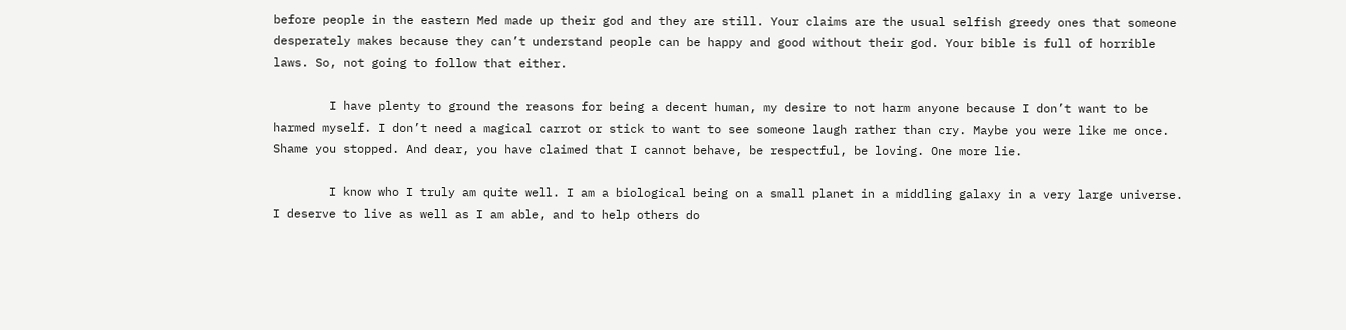before people in the eastern Med made up their god and they are still. Your claims are the usual selfish greedy ones that someone desperately makes because they can’t understand people can be happy and good without their god. Your bible is full of horrible laws. So, not going to follow that either.

        I have plenty to ground the reasons for being a decent human, my desire to not harm anyone because I don’t want to be harmed myself. I don’t need a magical carrot or stick to want to see someone laugh rather than cry. Maybe you were like me once. Shame you stopped. And dear, you have claimed that I cannot behave, be respectful, be loving. One more lie.

        I know who I truly am quite well. I am a biological being on a small planet in a middling galaxy in a very large universe. I deserve to live as well as I am able, and to help others do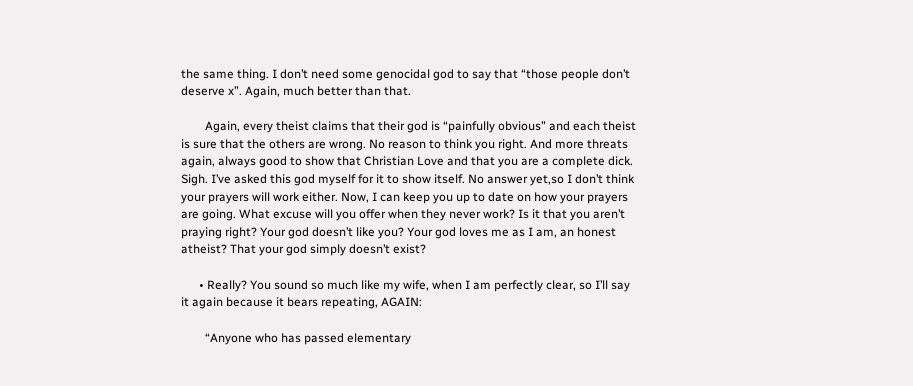the same thing. I don’t need some genocidal god to say that “those people don’t deserve x”. Again, much better than that.

        Again, every theist claims that their god is “painfully obvious” and each theist is sure that the others are wrong. No reason to think you right. And more threats again, always good to show that Christian Love and that you are a complete dick. Sigh. I’ve asked this god myself for it to show itself. No answer yet,so I don’t think your prayers will work either. Now, I can keep you up to date on how your prayers are going. What excuse will you offer when they never work? Is it that you aren’t praying right? Your god doesn’t like you? Your god loves me as I am, an honest atheist? That your god simply doesn’t exist?

      • Really? You sound so much like my wife, when I am perfectly clear, so I’ll say it again because it bears repeating, AGAIN:

        “Anyone who has passed elementary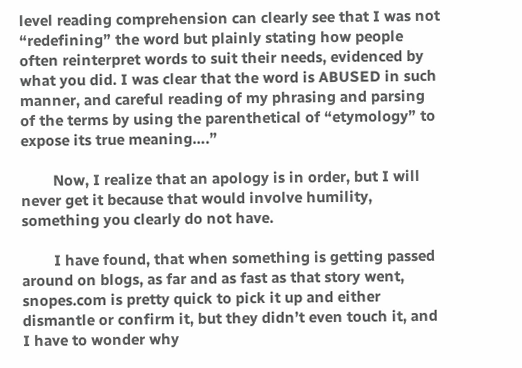level reading comprehension can clearly see that I was not “redefining” the word but plainly stating how people often reinterpret words to suit their needs, evidenced by what you did. I was clear that the word is ABUSED in such manner, and careful reading of my phrasing and parsing of the terms by using the parenthetical of “etymology” to expose its true meaning….”

        Now, I realize that an apology is in order, but I will never get it because that would involve humility, something you clearly do not have.

        I have found, that when something is getting passed around on blogs, as far and as fast as that story went, snopes.com is pretty quick to pick it up and either dismantle or confirm it, but they didn’t even touch it, and I have to wonder why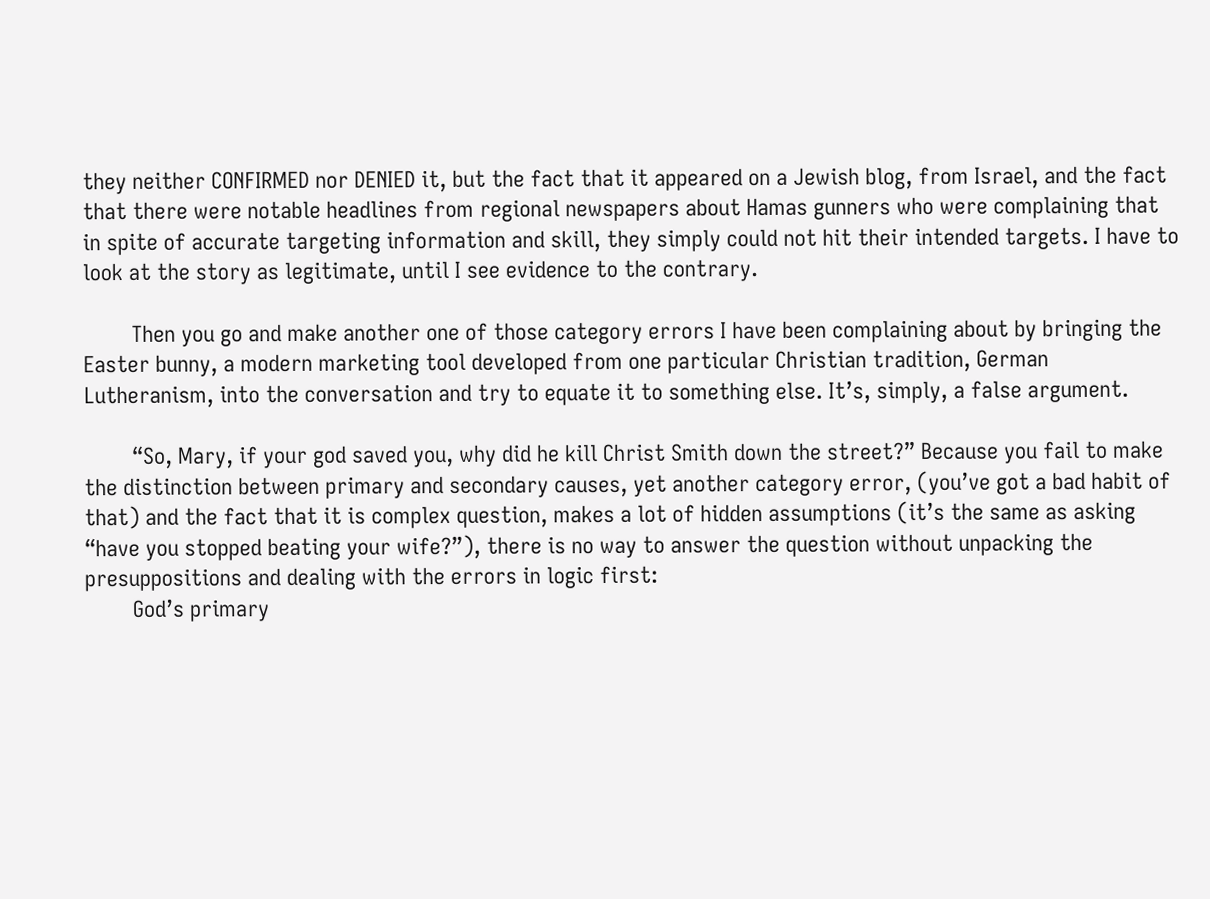they neither CONFIRMED nor DENIED it, but the fact that it appeared on a Jewish blog, from Israel, and the fact that there were notable headlines from regional newspapers about Hamas gunners who were complaining that in spite of accurate targeting information and skill, they simply could not hit their intended targets. I have to look at the story as legitimate, until I see evidence to the contrary.

        Then you go and make another one of those category errors I have been complaining about by bringing the Easter bunny, a modern marketing tool developed from one particular Christian tradition, German Lutheranism, into the conversation and try to equate it to something else. It’s, simply, a false argument.

        “So, Mary, if your god saved you, why did he kill Christ Smith down the street?” Because you fail to make the distinction between primary and secondary causes, yet another category error, (you’ve got a bad habit of that) and the fact that it is complex question, makes a lot of hidden assumptions (it’s the same as asking “have you stopped beating your wife?”), there is no way to answer the question without unpacking the presuppositions and dealing with the errors in logic first:
        God’s primary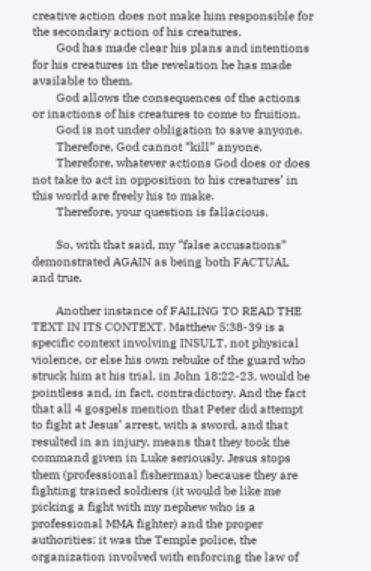creative action does not make him responsible for the secondary action of his creatures.
        God has made clear his plans and intentions for his creatures in the revelation he has made available to them.
        God allows the consequences of the actions or inactions of his creatures to come to fruition.
        God is not under obligation to save anyone.
        Therefore, God cannot “kill” anyone.
        Therefore, whatever actions God does or does not take to act in opposition to his creatures’ in this world are freely his to make.
        Therefore, your question is fallacious.

        So, with that said, my “false accusations” demonstrated AGAIN as being both FACTUAL and true.

        Another instance of FAILING TO READ THE TEXT IN ITS CONTEXT. Matthew 5:38-39 is a specific context involving INSULT, not physical violence, or else his own rebuke of the guard who struck him at his trial, in John 18:22-23, would be pointless and, in fact, contradictory. And the fact that all 4 gospels mention that Peter did attempt to fight at Jesus’ arrest, with a sword, and that resulted in an injury, means that they took the command given in Luke seriously. Jesus stops them (professional fisherman) because they are fighting trained soldiers (it would be like me picking a fight with my nephew who is a professional MMA fighter) and the proper authorities: it was the Temple police, the organization involved with enforcing the law of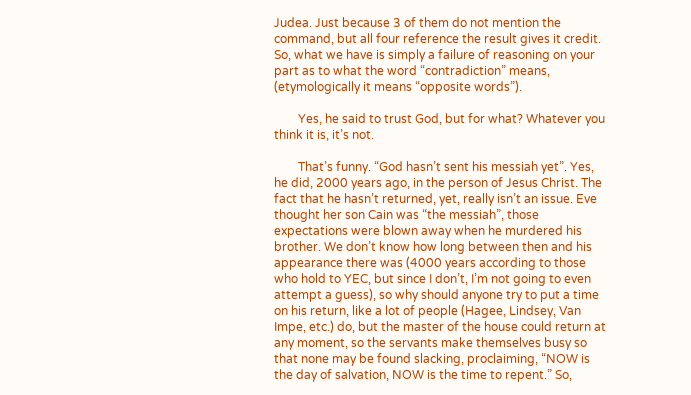Judea. Just because 3 of them do not mention the command, but all four reference the result gives it credit. So, what we have is simply a failure of reasoning on your part as to what the word “contradiction” means, (etymologically it means “opposite words”).

        Yes, he said to trust God, but for what? Whatever you think it is, it’s not.

        That’s funny. “God hasn’t sent his messiah yet”. Yes, he did, 2000 years ago, in the person of Jesus Christ. The fact that he hasn’t returned, yet, really isn’t an issue. Eve thought her son Cain was “the messiah”, those expectations were blown away when he murdered his brother. We don’t know how long between then and his appearance there was (4000 years according to those who hold to YEC, but since I don’t, I’m not going to even attempt a guess), so why should anyone try to put a time on his return, like a lot of people (Hagee, Lindsey, Van Impe, etc.) do, but the master of the house could return at any moment, so the servants make themselves busy so that none may be found slacking, proclaiming, “NOW is the day of salvation, NOW is the time to repent.” So,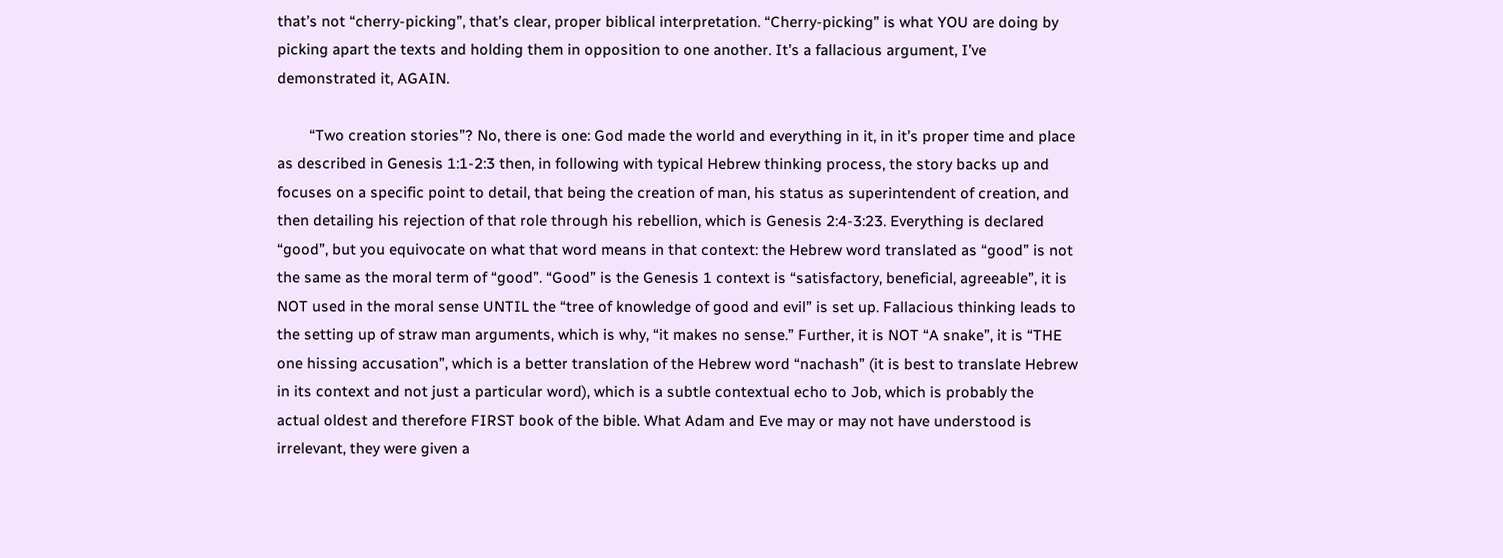that’s not “cherry-picking”, that’s clear, proper biblical interpretation. “Cherry-picking” is what YOU are doing by picking apart the texts and holding them in opposition to one another. It’s a fallacious argument, I’ve demonstrated it, AGAIN.

        “Two creation stories”? No, there is one: God made the world and everything in it, in it’s proper time and place as described in Genesis 1:1-2:3 then, in following with typical Hebrew thinking process, the story backs up and focuses on a specific point to detail, that being the creation of man, his status as superintendent of creation, and then detailing his rejection of that role through his rebellion, which is Genesis 2:4-3:23. Everything is declared “good”, but you equivocate on what that word means in that context: the Hebrew word translated as “good” is not the same as the moral term of “good”. “Good” is the Genesis 1 context is “satisfactory, beneficial, agreeable”, it is NOT used in the moral sense UNTIL the “tree of knowledge of good and evil” is set up. Fallacious thinking leads to the setting up of straw man arguments, which is why, “it makes no sense.” Further, it is NOT “A snake”, it is “THE one hissing accusation”, which is a better translation of the Hebrew word “nachash” (it is best to translate Hebrew in its context and not just a particular word), which is a subtle contextual echo to Job, which is probably the actual oldest and therefore FIRST book of the bible. What Adam and Eve may or may not have understood is irrelevant, they were given a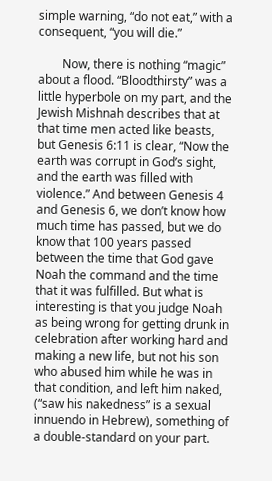simple warning, “do not eat,” with a consequent, “you will die.”

        Now, there is nothing “magic” about a flood. “Bloodthirsty” was a little hyperbole on my part, and the Jewish Mishnah describes that at that time men acted like beasts, but Genesis 6:11 is clear, “Now the earth was corrupt in God’s sight, and the earth was filled with violence.” And between Genesis 4 and Genesis 6, we don’t know how much time has passed, but we do know that 100 years passed between the time that God gave Noah the command and the time that it was fulfilled. But what is interesting is that you judge Noah as being wrong for getting drunk in celebration after working hard and making a new life, but not his son who abused him while he was in that condition, and left him naked, (“saw his nakedness” is a sexual innuendo in Hebrew), something of a double-standard on your part.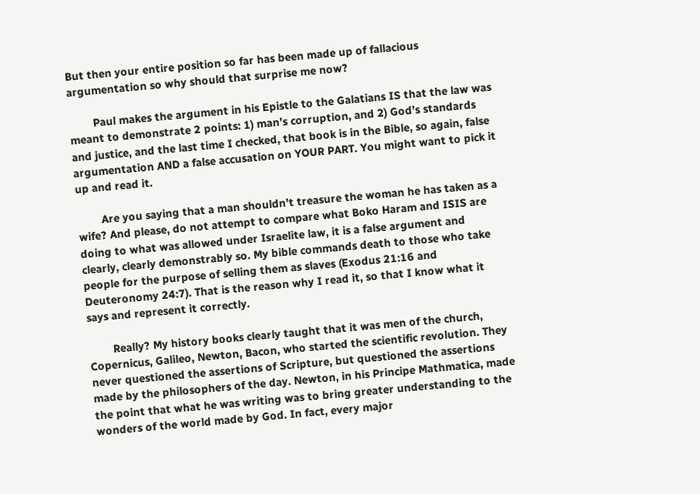But then your entire position so far has been made up of fallacious argumentation so why should that surprise me now?

        Paul makes the argument in his Epistle to the Galatians IS that the law was meant to demonstrate 2 points: 1) man’s corruption, and 2) God’s standards and justice, and the last time I checked, that book is in the Bible, so again, false argumentation AND a false accusation on YOUR PART. You might want to pick it up and read it.

        Are you saying that a man shouldn’t treasure the woman he has taken as a wife? And please, do not attempt to compare what Boko Haram and ISIS are doing to what was allowed under Israelite law, it is a false argument and clearly, clearly demonstrably so. My bible commands death to those who take people for the purpose of selling them as slaves (Exodus 21:16 and Deuteronomy 24:7). That is the reason why I read it, so that I know what it says and represent it correctly.

        Really? My history books clearly taught that it was men of the church, Copernicus, Galileo, Newton, Bacon, who started the scientific revolution. They never questioned the assertions of Scripture, but questioned the assertions made by the philosophers of the day. Newton, in his Principe Mathmatica, made the point that what he was writing was to bring greater understanding to the wonders of the world made by God. In fact, every major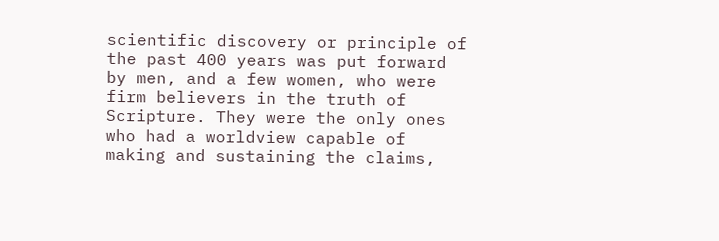scientific discovery or principle of the past 400 years was put forward by men, and a few women, who were firm believers in the truth of Scripture. They were the only ones who had a worldview capable of making and sustaining the claims,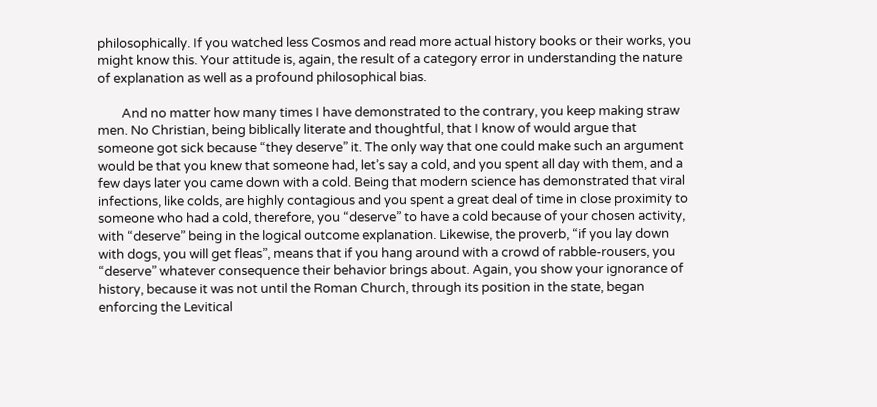philosophically. If you watched less Cosmos and read more actual history books or their works, you might know this. Your attitude is, again, the result of a category error in understanding the nature of explanation as well as a profound philosophical bias.

        And no matter how many times I have demonstrated to the contrary, you keep making straw men. No Christian, being biblically literate and thoughtful, that I know of would argue that someone got sick because “they deserve” it. The only way that one could make such an argument would be that you knew that someone had, let’s say a cold, and you spent all day with them, and a few days later you came down with a cold. Being that modern science has demonstrated that viral infections, like colds, are highly contagious and you spent a great deal of time in close proximity to someone who had a cold, therefore, you “deserve” to have a cold because of your chosen activity, with “deserve” being in the logical outcome explanation. Likewise, the proverb, “if you lay down with dogs, you will get fleas”, means that if you hang around with a crowd of rabble-rousers, you “deserve” whatever consequence their behavior brings about. Again, you show your ignorance of history, because it was not until the Roman Church, through its position in the state, began enforcing the Levitical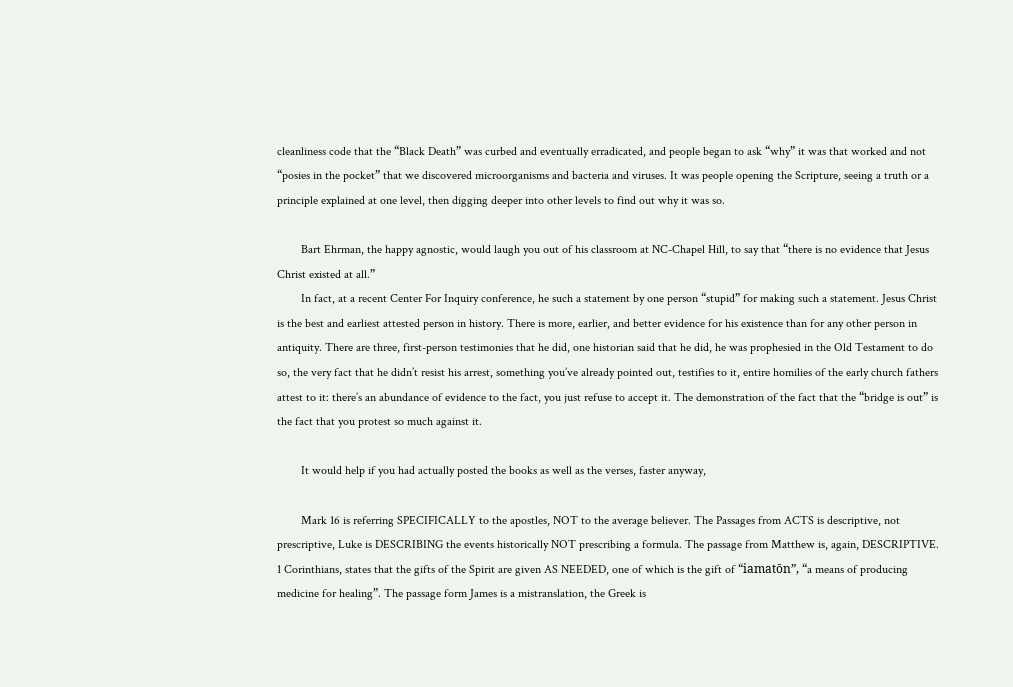cleanliness code that the “Black Death” was curbed and eventually erradicated, and people began to ask “why” it was that worked and not “posies in the pocket” that we discovered microorganisms and bacteria and viruses. It was people opening the Scripture, seeing a truth or a principle explained at one level, then digging deeper into other levels to find out why it was so.

        Bart Ehrman, the happy agnostic, would laugh you out of his classroom at NC-Chapel Hill, to say that “there is no evidence that Jesus Christ existed at all.”
        In fact, at a recent Center For Inquiry conference, he such a statement by one person “stupid” for making such a statement. Jesus Christ is the best and earliest attested person in history. There is more, earlier, and better evidence for his existence than for any other person in antiquity. There are three, first-person testimonies that he did, one historian said that he did, he was prophesied in the Old Testament to do so, the very fact that he didn’t resist his arrest, something you’ve already pointed out, testifies to it, entire homilies of the early church fathers attest to it: there’s an abundance of evidence to the fact, you just refuse to accept it. The demonstration of the fact that the “bridge is out” is the fact that you protest so much against it.

        It would help if you had actually posted the books as well as the verses, faster anyway,

        Mark 16 is referring SPECIFICALLY to the apostles, NOT to the average believer. The Passages from ACTS is descriptive, not prescriptive, Luke is DESCRIBING the events historically NOT prescribing a formula. The passage from Matthew is, again, DESCRIPTIVE. 1 Corinthians, states that the gifts of the Spirit are given AS NEEDED, one of which is the gift of “iamatōn”, “a means of producing medicine for healing”. The passage form James is a mistranslation, the Greek is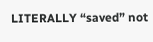LITERALLY “saved” not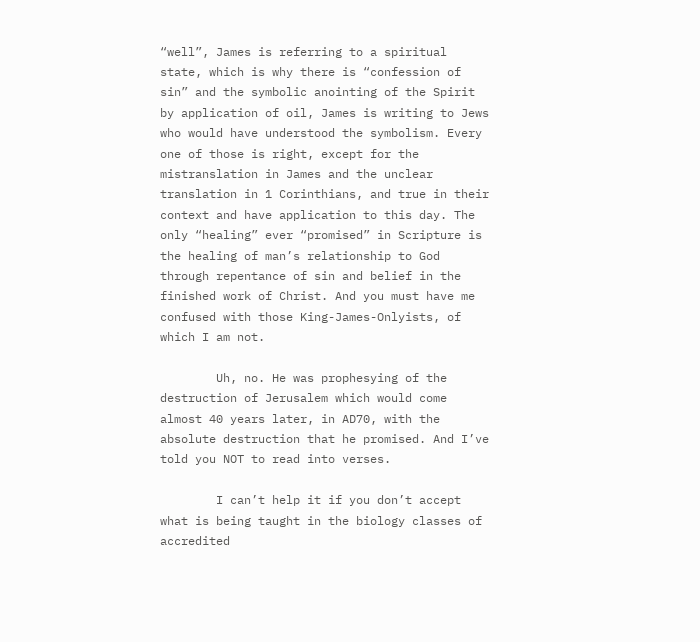“well”, James is referring to a spiritual state, which is why there is “confession of sin” and the symbolic anointing of the Spirit by application of oil, James is writing to Jews who would have understood the symbolism. Every one of those is right, except for the mistranslation in James and the unclear translation in 1 Corinthians, and true in their context and have application to this day. The only “healing” ever “promised” in Scripture is the healing of man’s relationship to God through repentance of sin and belief in the finished work of Christ. And you must have me confused with those King-James-Onlyists, of which I am not.

        Uh, no. He was prophesying of the destruction of Jerusalem which would come almost 40 years later, in AD70, with the absolute destruction that he promised. And I’ve told you NOT to read into verses.

        I can’t help it if you don’t accept what is being taught in the biology classes of accredited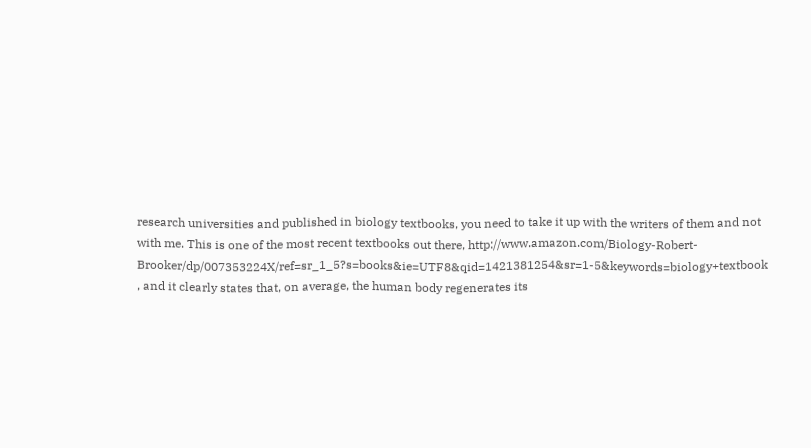research universities and published in biology textbooks, you need to take it up with the writers of them and not with me. This is one of the most recent textbooks out there, http://www.amazon.com/Biology-Robert-Brooker/dp/007353224X/ref=sr_1_5?s=books&ie=UTF8&qid=1421381254&sr=1-5&keywords=biology+textbook , and it clearly states that, on average, the human body regenerates its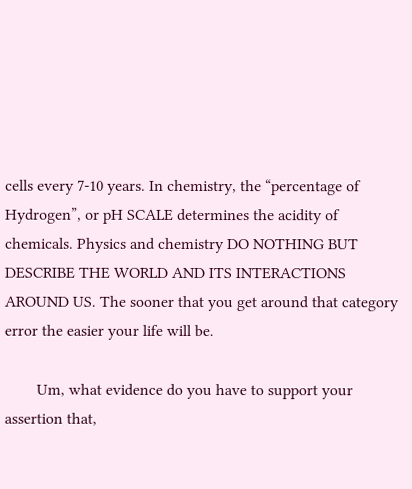cells every 7-10 years. In chemistry, the “percentage of Hydrogen”, or pH SCALE determines the acidity of chemicals. Physics and chemistry DO NOTHING BUT DESCRIBE THE WORLD AND ITS INTERACTIONS AROUND US. The sooner that you get around that category error the easier your life will be.

        Um, what evidence do you have to support your assertion that,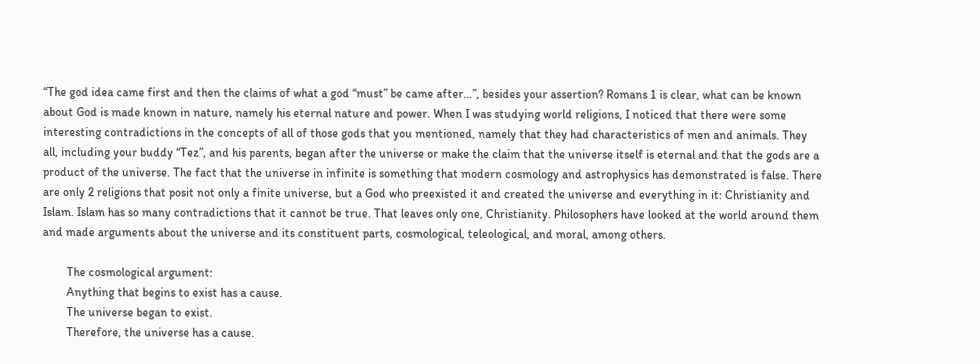“The god idea came first and then the claims of what a god “must” be came after…”, besides your assertion? Romans 1 is clear, what can be known about God is made known in nature, namely his eternal nature and power. When I was studying world religions, I noticed that there were some interesting contradictions in the concepts of all of those gods that you mentioned, namely that they had characteristics of men and animals. They all, including your buddy “Tez”, and his parents, began after the universe or make the claim that the universe itself is eternal and that the gods are a product of the universe. The fact that the universe in infinite is something that modern cosmology and astrophysics has demonstrated is false. There are only 2 religions that posit not only a finite universe, but a God who preexisted it and created the universe and everything in it: Christianity and Islam. Islam has so many contradictions that it cannot be true. That leaves only one, Christianity. Philosophers have looked at the world around them and made arguments about the universe and its constituent parts, cosmological, teleological, and moral, among others.

        The cosmological argument:
        Anything that begins to exist has a cause.
        The universe began to exist.
        Therefore, the universe has a cause.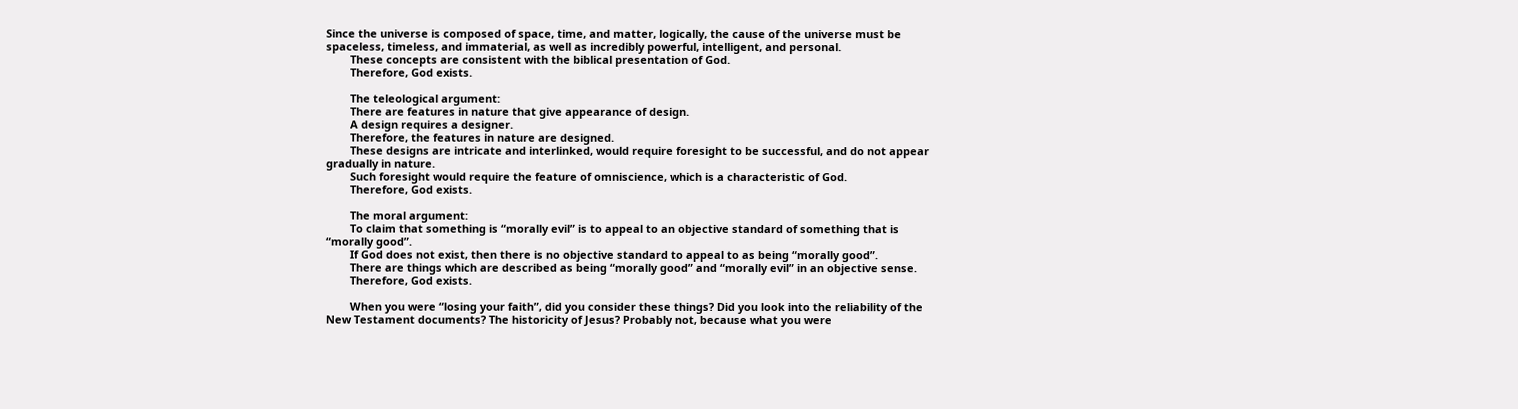Since the universe is composed of space, time, and matter, logically, the cause of the universe must be spaceless, timeless, and immaterial, as well as incredibly powerful, intelligent, and personal.
        These concepts are consistent with the biblical presentation of God.
        Therefore, God exists.

        The teleological argument:
        There are features in nature that give appearance of design.
        A design requires a designer.
        Therefore, the features in nature are designed.
        These designs are intricate and interlinked, would require foresight to be successful, and do not appear gradually in nature.
        Such foresight would require the feature of omniscience, which is a characteristic of God.
        Therefore, God exists.

        The moral argument:
        To claim that something is “morally evil” is to appeal to an objective standard of something that is “morally good”.
        If God does not exist, then there is no objective standard to appeal to as being “morally good”.
        There are things which are described as being “morally good” and “morally evil” in an objective sense.
        Therefore, God exists.

        When you were “losing your faith”, did you consider these things? Did you look into the reliability of the New Testament documents? The historicity of Jesus? Probably not, because what you were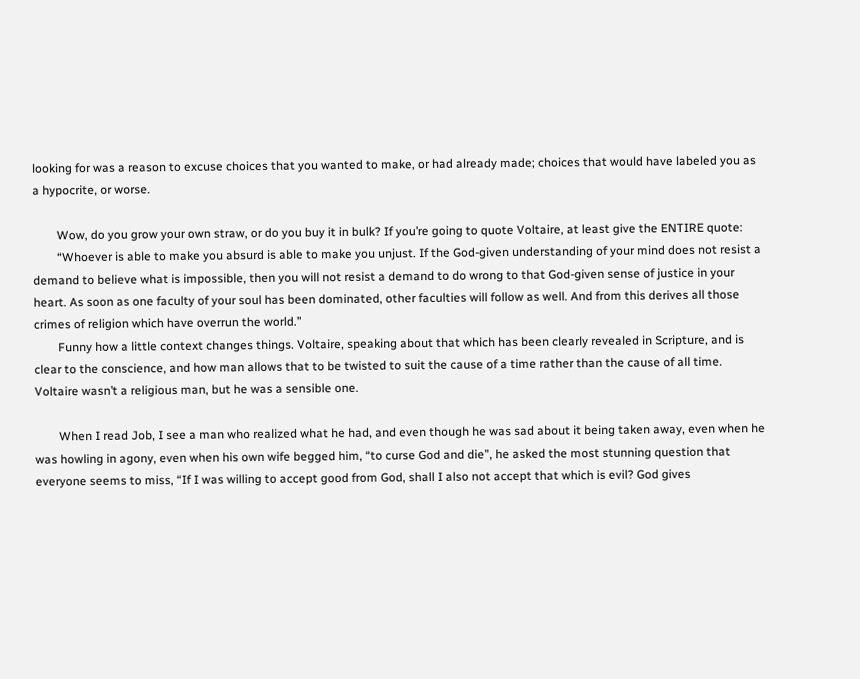looking for was a reason to excuse choices that you wanted to make, or had already made; choices that would have labeled you as a hypocrite, or worse.

        Wow, do you grow your own straw, or do you buy it in bulk? If you’re going to quote Voltaire, at least give the ENTIRE quote:
        “Whoever is able to make you absurd is able to make you unjust. If the God-given understanding of your mind does not resist a demand to believe what is impossible, then you will not resist a demand to do wrong to that God-given sense of justice in your heart. As soon as one faculty of your soul has been dominated, other faculties will follow as well. And from this derives all those crimes of religion which have overrun the world.”
        Funny how a little context changes things. Voltaire, speaking about that which has been clearly revealed in Scripture, and is clear to the conscience, and how man allows that to be twisted to suit the cause of a time rather than the cause of all time. Voltaire wasn’t a religious man, but he was a sensible one.

        When I read Job, I see a man who realized what he had, and even though he was sad about it being taken away, even when he was howling in agony, even when his own wife begged him, “to curse God and die”, he asked the most stunning question that everyone seems to miss, “If I was willing to accept good from God, shall I also not accept that which is evil? God gives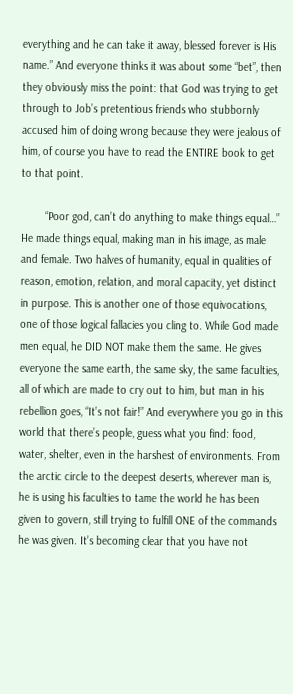everything and he can take it away, blessed forever is His name.” And everyone thinks it was about some “bet”, then they obviously miss the point: that God was trying to get through to Job’s pretentious friends who stubbornly accused him of doing wrong because they were jealous of him, of course you have to read the ENTIRE book to get to that point.

        “Poor god, can’t do anything to make things equal…” He made things equal, making man in his image, as male and female. Two halves of humanity, equal in qualities of reason, emotion, relation, and moral capacity, yet distinct in purpose. This is another one of those equivocations, one of those logical fallacies you cling to. While God made men equal, he DID NOT make them the same. He gives everyone the same earth, the same sky, the same faculties, all of which are made to cry out to him, but man in his rebellion goes, “It’s not fair!” And everywhere you go in this world that there’s people, guess what you find: food, water, shelter, even in the harshest of environments. From the arctic circle to the deepest deserts, wherever man is, he is using his faculties to tame the world he has been given to govern, still trying to fulfill ONE of the commands he was given. It’s becoming clear that you have not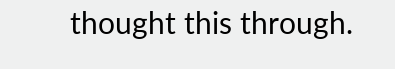thought this through.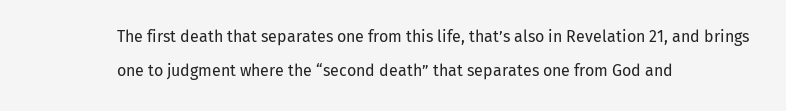The first death that separates one from this life, that’s also in Revelation 21, and brings one to judgment where the “second death” that separates one from God and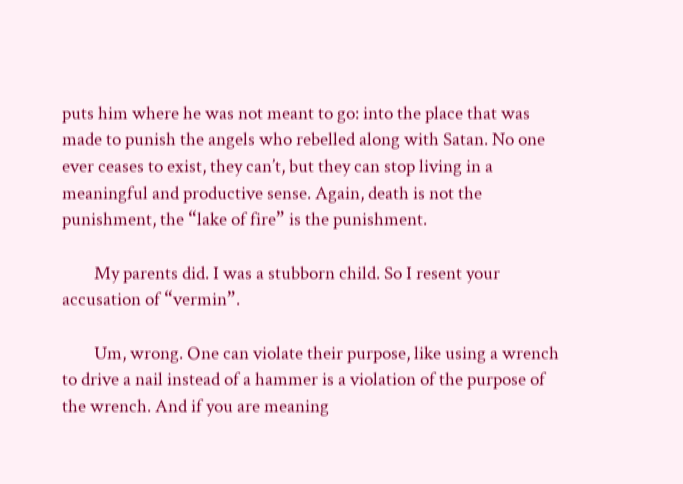puts him where he was not meant to go: into the place that was made to punish the angels who rebelled along with Satan. No one ever ceases to exist, they can’t, but they can stop living in a meaningful and productive sense. Again, death is not the punishment, the “lake of fire” is the punishment.

        My parents did. I was a stubborn child. So I resent your accusation of “vermin”.

        Um, wrong. One can violate their purpose, like using a wrench to drive a nail instead of a hammer is a violation of the purpose of the wrench. And if you are meaning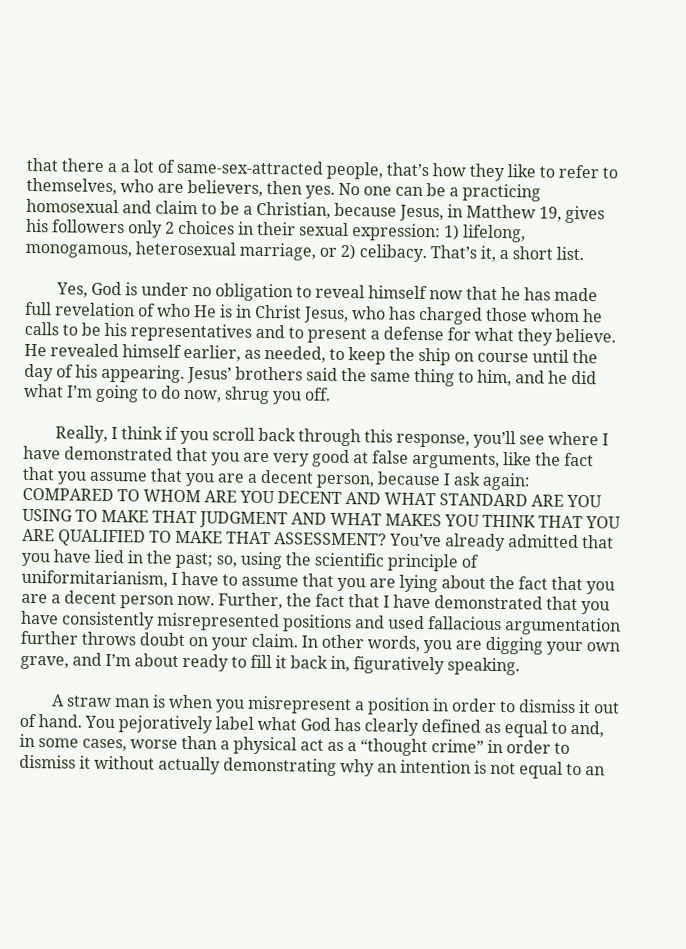that there a a lot of same-sex-attracted people, that’s how they like to refer to themselves, who are believers, then yes. No one can be a practicing homosexual and claim to be a Christian, because Jesus, in Matthew 19, gives his followers only 2 choices in their sexual expression: 1) lifelong, monogamous, heterosexual marriage, or 2) celibacy. That’s it, a short list.

        Yes, God is under no obligation to reveal himself now that he has made full revelation of who He is in Christ Jesus, who has charged those whom he calls to be his representatives and to present a defense for what they believe. He revealed himself earlier, as needed, to keep the ship on course until the day of his appearing. Jesus’ brothers said the same thing to him, and he did what I’m going to do now, shrug you off.

        Really, I think if you scroll back through this response, you’ll see where I have demonstrated that you are very good at false arguments, like the fact that you assume that you are a decent person, because I ask again: COMPARED TO WHOM ARE YOU DECENT AND WHAT STANDARD ARE YOU USING TO MAKE THAT JUDGMENT AND WHAT MAKES YOU THINK THAT YOU ARE QUALIFIED TO MAKE THAT ASSESSMENT? You’ve already admitted that you have lied in the past; so, using the scientific principle of uniformitarianism, I have to assume that you are lying about the fact that you are a decent person now. Further, the fact that I have demonstrated that you have consistently misrepresented positions and used fallacious argumentation further throws doubt on your claim. In other words, you are digging your own grave, and I’m about ready to fill it back in, figuratively speaking.

        A straw man is when you misrepresent a position in order to dismiss it out of hand. You pejoratively label what God has clearly defined as equal to and, in some cases, worse than a physical act as a “thought crime” in order to dismiss it without actually demonstrating why an intention is not equal to an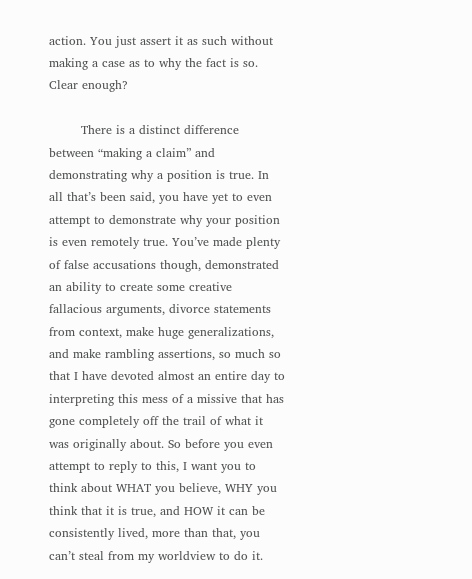action. You just assert it as such without making a case as to why the fact is so. Clear enough?

        There is a distinct difference between “making a claim” and demonstrating why a position is true. In all that’s been said, you have yet to even attempt to demonstrate why your position is even remotely true. You’ve made plenty of false accusations though, demonstrated an ability to create some creative fallacious arguments, divorce statements from context, make huge generalizations, and make rambling assertions, so much so that I have devoted almost an entire day to interpreting this mess of a missive that has gone completely off the trail of what it was originally about. So before you even attempt to reply to this, I want you to think about WHAT you believe, WHY you think that it is true, and HOW it can be consistently lived, more than that, you can’t steal from my worldview to do it.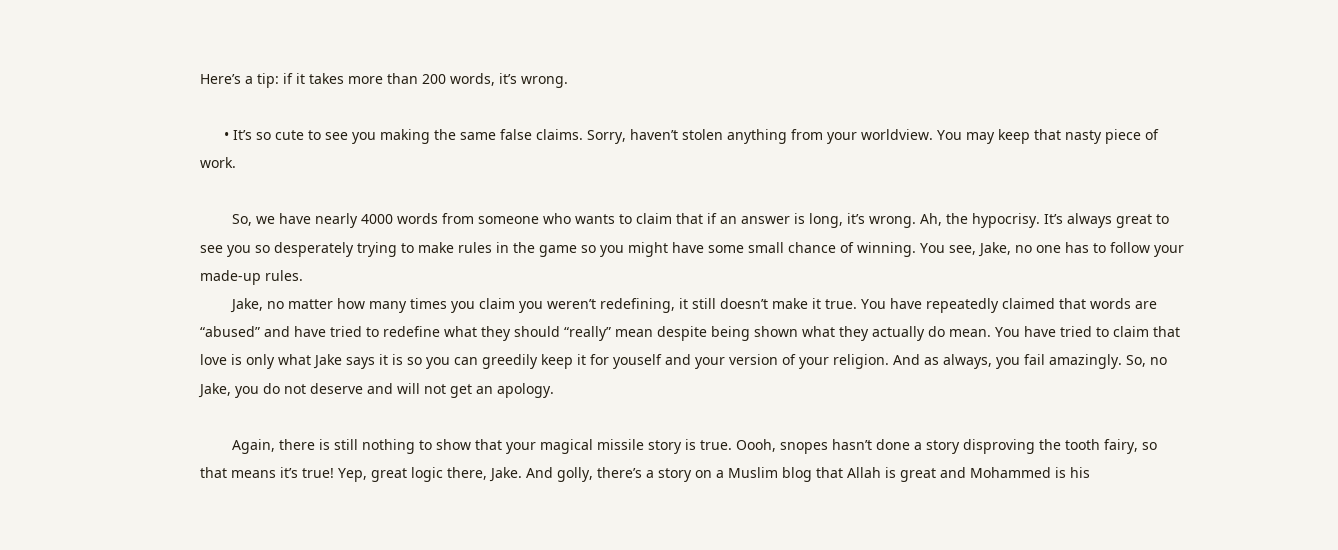Here’s a tip: if it takes more than 200 words, it’s wrong.

      • It’s so cute to see you making the same false claims. Sorry, haven’t stolen anything from your worldview. You may keep that nasty piece of work.

        So, we have nearly 4000 words from someone who wants to claim that if an answer is long, it’s wrong. Ah, the hypocrisy. It’s always great to see you so desperately trying to make rules in the game so you might have some small chance of winning. You see, Jake, no one has to follow your made-up rules.
        Jake, no matter how many times you claim you weren’t redefining, it still doesn’t make it true. You have repeatedly claimed that words are “abused” and have tried to redefine what they should “really” mean despite being shown what they actually do mean. You have tried to claim that love is only what Jake says it is so you can greedily keep it for youself and your version of your religion. And as always, you fail amazingly. So, no Jake, you do not deserve and will not get an apology.

        Again, there is still nothing to show that your magical missile story is true. Oooh, snopes hasn’t done a story disproving the tooth fairy, so that means it’s true! Yep, great logic there, Jake. And golly, there’s a story on a Muslim blog that Allah is great and Mohammed is his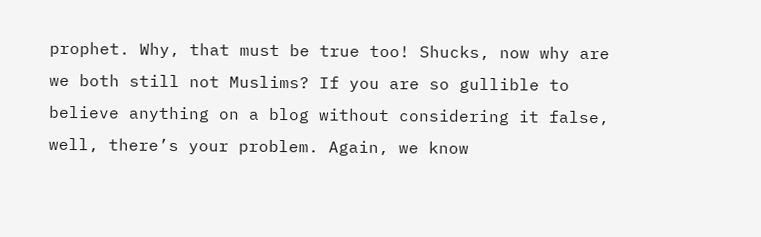prophet. Why, that must be true too! Shucks, now why are we both still not Muslims? If you are so gullible to believe anything on a blog without considering it false, well, there’s your problem. Again, we know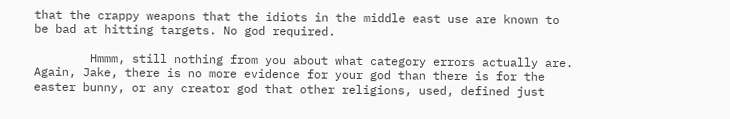that the crappy weapons that the idiots in the middle east use are known to be bad at hitting targets. No god required.

        Hmmm, still nothing from you about what category errors actually are. Again, Jake, there is no more evidence for your god than there is for the easter bunny, or any creator god that other religions, used, defined just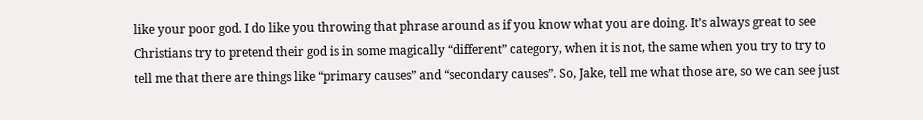like your poor god. I do like you throwing that phrase around as if you know what you are doing. It’s always great to see Christians try to pretend their god is in some magically “different” category, when it is not, the same when you try to try to tell me that there are things like “primary causes” and “secondary causes”. So, Jake, tell me what those are, so we can see just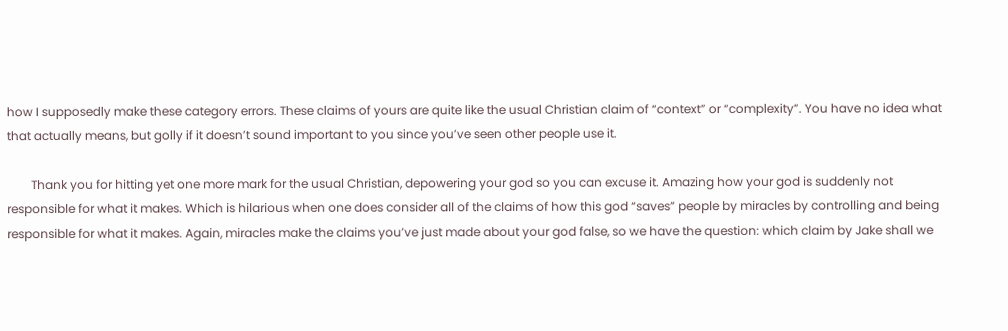how I supposedly make these category errors. These claims of yours are quite like the usual Christian claim of “context” or “complexity”. You have no idea what that actually means, but golly if it doesn’t sound important to you since you’ve seen other people use it.

        Thank you for hitting yet one more mark for the usual Christian, depowering your god so you can excuse it. Amazing how your god is suddenly not responsible for what it makes. Which is hilarious when one does consider all of the claims of how this god “saves” people by miracles by controlling and being responsible for what it makes. Again, miracles make the claims you’ve just made about your god false, so we have the question: which claim by Jake shall we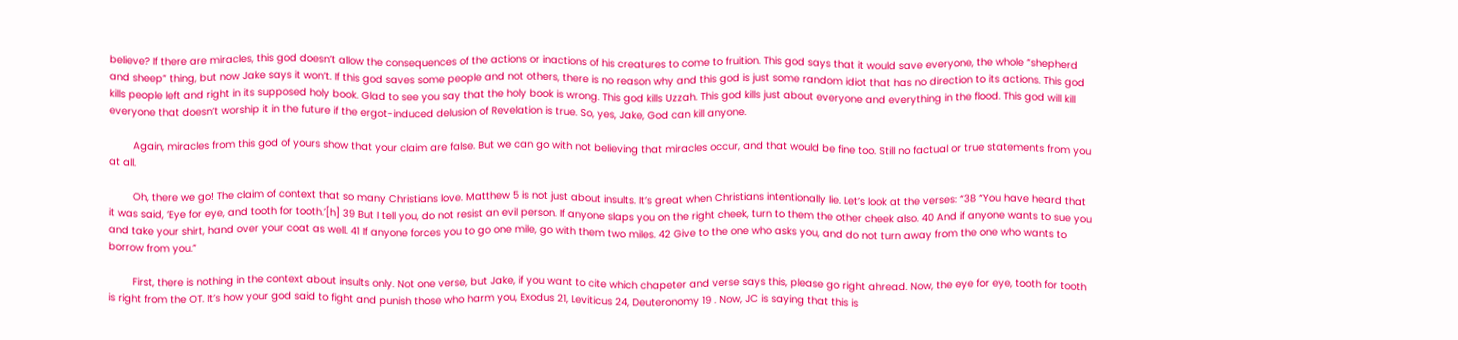believe? If there are miracles, this god doesn’t allow the consequences of the actions or inactions of his creatures to come to fruition. This god says that it would save everyone, the whole “shepherd and sheep” thing, but now Jake says it won’t. If this god saves some people and not others, there is no reason why and this god is just some random idiot that has no direction to its actions. This god kills people left and right in its supposed holy book. Glad to see you say that the holy book is wrong. This god kills Uzzah. This god kills just about everyone and everything in the flood. This god will kill everyone that doesn’t worship it in the future if the ergot-induced delusion of Revelation is true. So, yes, Jake, God can kill anyone.

        Again, miracles from this god of yours show that your claim are false. But we can go with not believing that miracles occur, and that would be fine too. Still no factual or true statements from you at all.

        Oh, there we go! The claim of context that so many Christians love. Matthew 5 is not just about insults. It’s great when Christians intentionally lie. Let’s look at the verses: “38 “You have heard that it was said, ‘Eye for eye, and tooth for tooth.’[h] 39 But I tell you, do not resist an evil person. If anyone slaps you on the right cheek, turn to them the other cheek also. 40 And if anyone wants to sue you and take your shirt, hand over your coat as well. 41 If anyone forces you to go one mile, go with them two miles. 42 Give to the one who asks you, and do not turn away from the one who wants to borrow from you.”

        First, there is nothing in the context about insults only. Not one verse, but Jake, if you want to cite which chapeter and verse says this, please go right ahread. Now, the eye for eye, tooth for tooth is right from the OT. It’s how your god said to fight and punish those who harm you, Exodus 21, Leviticus 24, Deuteronomy 19 . Now, JC is saying that this is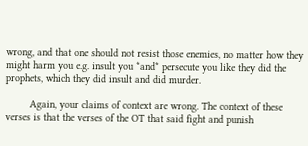wrong, and that one should not resist those enemies, no matter how they might harm you e.g. insult you *and* persecute you like they did the prophets, which they did insult and did murder.

        Again, your claims of context are wrong. The context of these verses is that the verses of the OT that said fight and punish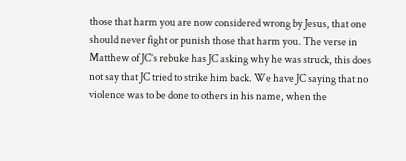those that harm you are now considered wrong by Jesus, that one should never fight or punish those that harm you. The verse in Matthew of JC’s rebuke has JC asking why he was struck, this does not say that JC tried to strike him back. We have JC saying that no violence was to be done to others in his name, when the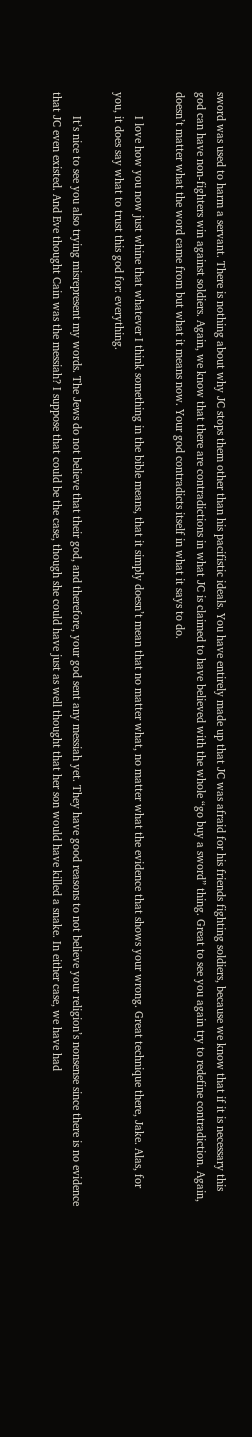sword was used to harm a servant. There is nothing about why JC stops them other than his pacifistic ideals. You have entirely made up that JC was afraid for his friends fighting soldiers, because we know that if it is necessary this god can have non-fighters win against soldiers. Again, we know that there are contradictions in what JC is claimed to have believed with the whole “go buy a sword” thing. Great to see you again try to redefine contradiction. Again, doesn’t matter what the word came from but what it means now. Your god contradicts itself in what it says to do.

        I love how you now just whine that whatever I think something in the bible means, that it simply doesn’t mean that no matter what, no matter what the evidence that shows your wrong. Great technique there, Jake. Alas, for you, it does say what to trust this god for: everything.

        It’s nice to see you also trying misrepresent my words. The Jews do not believe that their god, and therefore, your god sent any messiah yet. They have good reasons to not believe your religion’s nonsense since there is no evidence that JC even existed. And Eve thought Cain was the messiah? I suppose that could be the case, though she could have just as well thought that her son would have killed a snake. In either case, we have had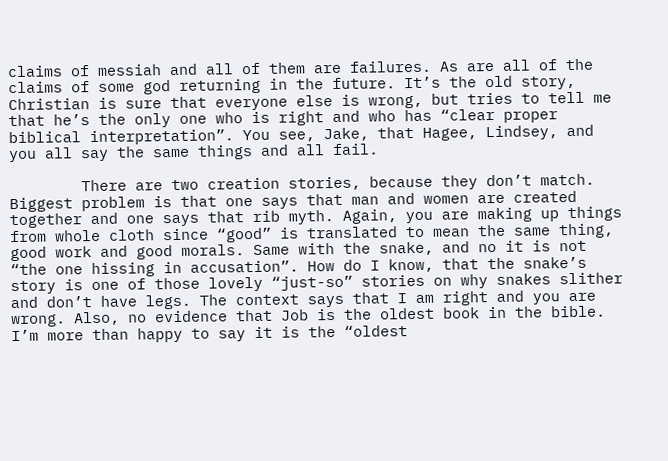claims of messiah and all of them are failures. As are all of the claims of some god returning in the future. It’s the old story, Christian is sure that everyone else is wrong, but tries to tell me that he’s the only one who is right and who has “clear proper biblical interpretation”. You see, Jake, that Hagee, Lindsey, and you all say the same things and all fail.

        There are two creation stories, because they don’t match. Biggest problem is that one says that man and women are created together and one says that rib myth. Again, you are making up things from whole cloth since “good” is translated to mean the same thing, good work and good morals. Same with the snake, and no it is not “the one hissing in accusation”. How do I know, that the snake’s story is one of those lovely “just-so” stories on why snakes slither and don’t have legs. The context says that I am right and you are wrong. Also, no evidence that Job is the oldest book in the bible. I’m more than happy to say it is the “oldest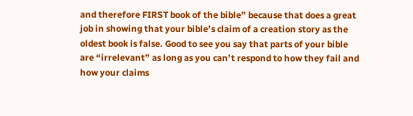and therefore FIRST book of the bible” because that does a great job in showing that your bible’s claim of a creation story as the oldest book is false. Good to see you say that parts of your bible are “irrelevant” as long as you can’t respond to how they fail and how your claims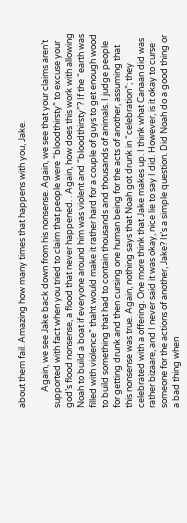about them fail. Amazing how many times that happens with you, Jake.

        Again, we see Jake back down from his nonsense. Again, we see that your claims aren’t supported with fact when you tried to claim that people were “bloodthirsty” to excuse your god’s flood nonsense, a flood that never happened. . Again, how does this work with allowing Noah to build a boat if everyone around him was violent and “bloodthirsty”? If the “earth was filled with violence” thaht would make it rather hard for a couple of guys to get enough wood to build something that had to contain thousands and thousands of animals. I judge people for getting drunk and then cursing one human being for the acts of another, assuming that this nonsense was true. Again, nothing says that Noah got drunk in “celebration”; they celebrated with a offering. One more think that Jake makes up. I think what Canaan did was rather bizaare, and I never said it was okay, nice lie to say I did. However, is it okay to curse someone for the actions of another, Jake? It’s a simple question. Did Noah do a good thing or a bad thing when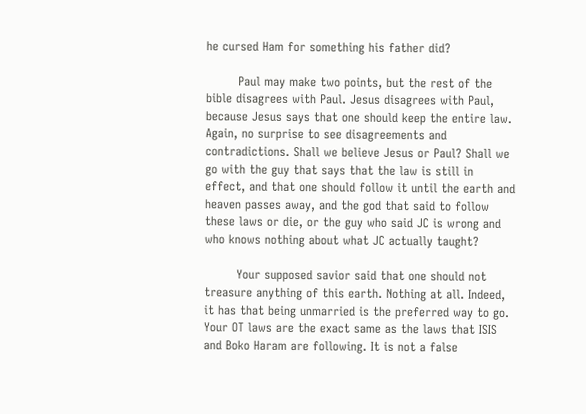he cursed Ham for something his father did?

        Paul may make two points, but the rest of the bible disagrees with Paul. Jesus disagrees with Paul, because Jesus says that one should keep the entire law. Again, no surprise to see disagreements and contradictions. Shall we believe Jesus or Paul? Shall we go with the guy that says that the law is still in effect, and that one should follow it until the earth and heaven passes away, and the god that said to follow these laws or die, or the guy who said JC is wrong and who knows nothing about what JC actually taught?

        Your supposed savior said that one should not treasure anything of this earth. Nothing at all. Indeed, it has that being unmarried is the preferred way to go. Your OT laws are the exact same as the laws that ISIS and Boko Haram are following. It is not a false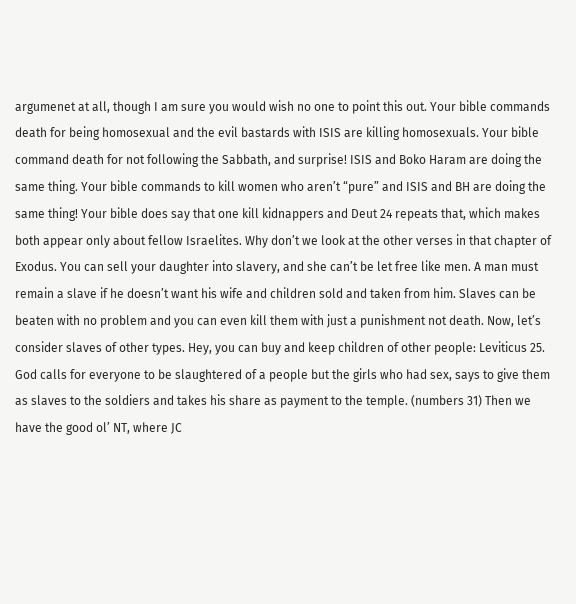argumenet at all, though I am sure you would wish no one to point this out. Your bible commands death for being homosexual and the evil bastards with ISIS are killing homosexuals. Your bible command death for not following the Sabbath, and surprise! ISIS and Boko Haram are doing the same thing. Your bible commands to kill women who aren’t “pure” and ISIS and BH are doing the same thing! Your bible does say that one kill kidnappers and Deut 24 repeats that, which makes both appear only about fellow Israelites. Why don’t we look at the other verses in that chapter of Exodus. You can sell your daughter into slavery, and she can’t be let free like men. A man must remain a slave if he doesn’t want his wife and children sold and taken from him. Slaves can be beaten with no problem and you can even kill them with just a punishment not death. Now, let’s consider slaves of other types. Hey, you can buy and keep children of other people: Leviticus 25. God calls for everyone to be slaughtered of a people but the girls who had sex, says to give them as slaves to the soldiers and takes his share as payment to the temple. (numbers 31) Then we have the good ol’ NT, where JC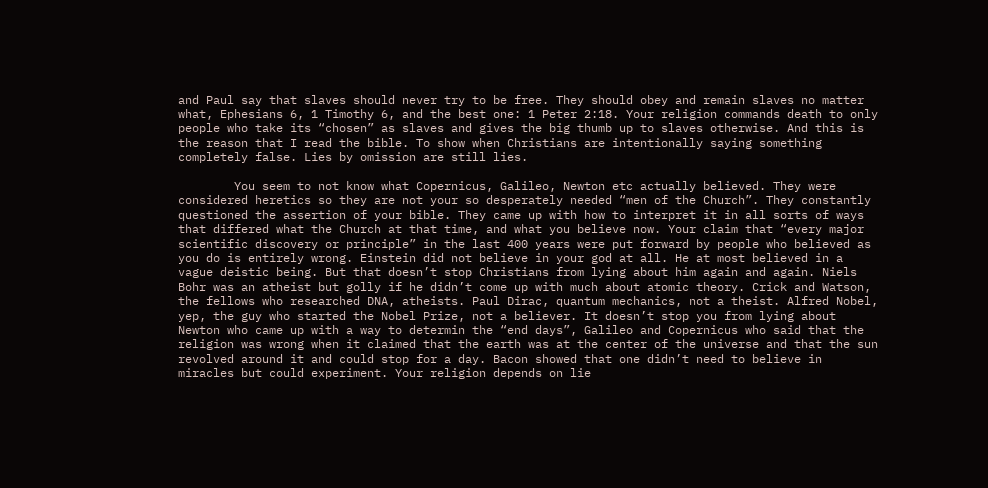and Paul say that slaves should never try to be free. They should obey and remain slaves no matter what, Ephesians 6, 1 Timothy 6, and the best one: 1 Peter 2:18. Your religion commands death to only people who take its “chosen” as slaves and gives the big thumb up to slaves otherwise. And this is the reason that I read the bible. To show when Christians are intentionally saying something completely false. Lies by omission are still lies.

        You seem to not know what Copernicus, Galileo, Newton etc actually believed. They were considered heretics so they are not your so desperately needed “men of the Church”. They constantly questioned the assertion of your bible. They came up with how to interpret it in all sorts of ways that differed what the Church at that time, and what you believe now. Your claim that “every major scientific discovery or principle” in the last 400 years were put forward by people who believed as you do is entirely wrong. Einstein did not believe in your god at all. He at most believed in a vague deistic being. But that doesn’t stop Christians from lying about him again and again. Niels Bohr was an atheist but golly if he didn’t come up with much about atomic theory. Crick and Watson, the fellows who researched DNA, atheists. Paul Dirac, quantum mechanics, not a theist. Alfred Nobel, yep, the guy who started the Nobel Prize, not a believer. It doesn’t stop you from lying about Newton who came up with a way to determin the “end days”, Galileo and Copernicus who said that the religion was wrong when it claimed that the earth was at the center of the universe and that the sun revolved around it and could stop for a day. Bacon showed that one didn’t need to believe in miracles but could experiment. Your religion depends on lie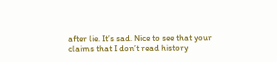after lie. It’s sad. Nice to see that your claims that I don’t read history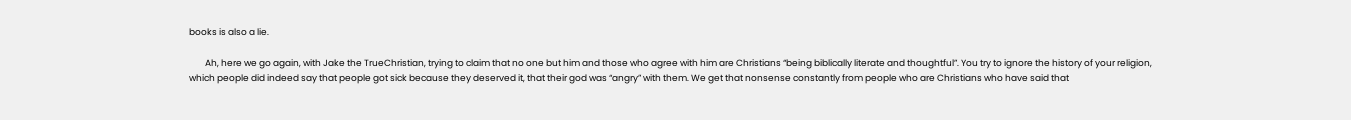books is also a lie.

        Ah, here we go again, with Jake the TrueChristian, trying to claim that no one but him and those who agree with him are Christians “being biblically literate and thoughtful”. You try to ignore the history of your religion, which people did indeed say that people got sick because they deserved it, that their god was “angry” with them. We get that nonsense constantly from people who are Christians who have said that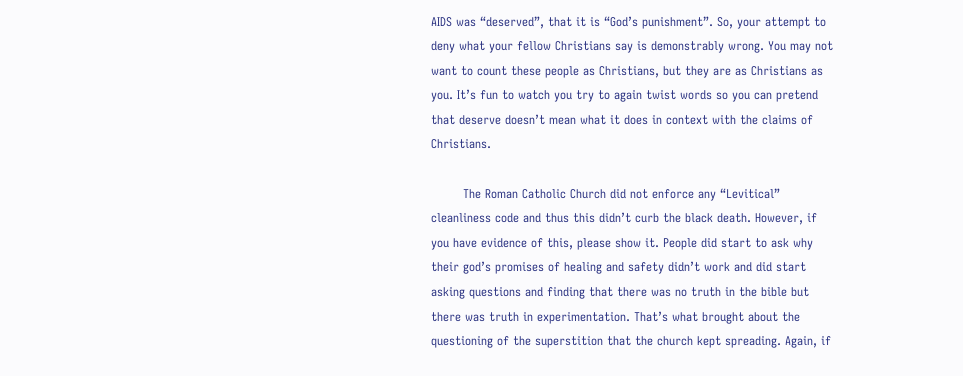AIDS was “deserved”, that it is “God’s punishment”. So, your attempt to deny what your fellow Christians say is demonstrably wrong. You may not want to count these people as Christians, but they are as Christians as you. It’s fun to watch you try to again twist words so you can pretend that deserve doesn’t mean what it does in context with the claims of Christians.

        The Roman Catholic Church did not enforce any “Levitical” cleanliness code and thus this didn’t curb the black death. However, if you have evidence of this, please show it. People did start to ask why their god’s promises of healing and safety didn’t work and did start asking questions and finding that there was no truth in the bible but there was truth in experimentation. That’s what brought about the questioning of the superstition that the church kept spreading. Again, if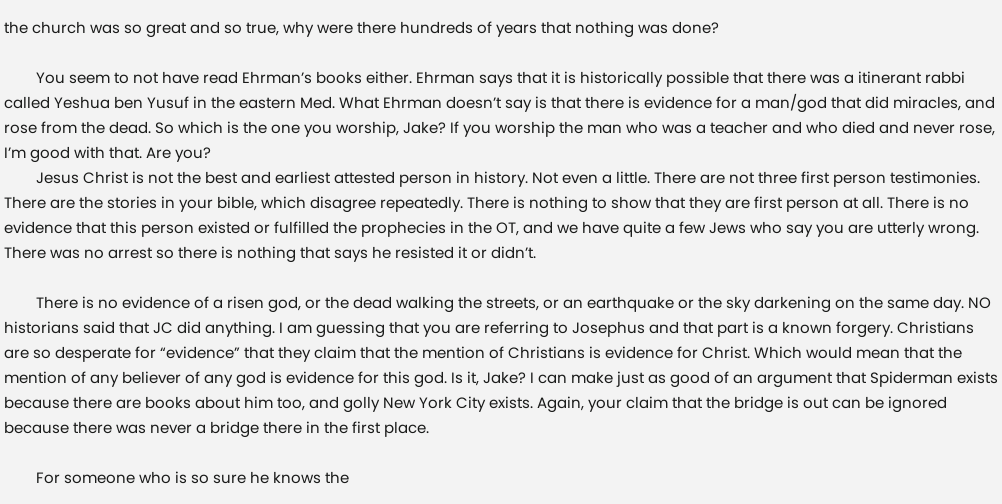the church was so great and so true, why were there hundreds of years that nothing was done?

        You seem to not have read Ehrman’s books either. Ehrman says that it is historically possible that there was a itinerant rabbi called Yeshua ben Yusuf in the eastern Med. What Ehrman doesn’t say is that there is evidence for a man/god that did miracles, and rose from the dead. So which is the one you worship, Jake? If you worship the man who was a teacher and who died and never rose, I’m good with that. Are you?
        Jesus Christ is not the best and earliest attested person in history. Not even a little. There are not three first person testimonies. There are the stories in your bible, which disagree repeatedly. There is nothing to show that they are first person at all. There is no evidence that this person existed or fulfilled the prophecies in the OT, and we have quite a few Jews who say you are utterly wrong. There was no arrest so there is nothing that says he resisted it or didn’t.

        There is no evidence of a risen god, or the dead walking the streets, or an earthquake or the sky darkening on the same day. NO historians said that JC did anything. I am guessing that you are referring to Josephus and that part is a known forgery. Christians are so desperate for “evidence” that they claim that the mention of Christians is evidence for Christ. Which would mean that the mention of any believer of any god is evidence for this god. Is it, Jake? I can make just as good of an argument that Spiderman exists because there are books about him too, and golly New York City exists. Again, your claim that the bridge is out can be ignored because there was never a bridge there in the first place.

        For someone who is so sure he knows the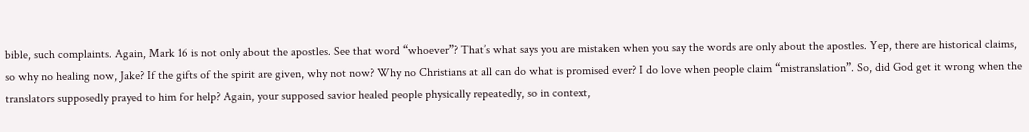bible, such complaints. Again, Mark 16 is not only about the apostles. See that word “whoever”? That’s what says you are mistaken when you say the words are only about the apostles. Yep, there are historical claims, so why no healing now, Jake? If the gifts of the spirit are given, why not now? Why no Christians at all can do what is promised ever? I do love when people claim “mistranslation”. So, did God get it wrong when the translators supposedly prayed to him for help? Again, your supposed savior healed people physically repeatedly, so in context,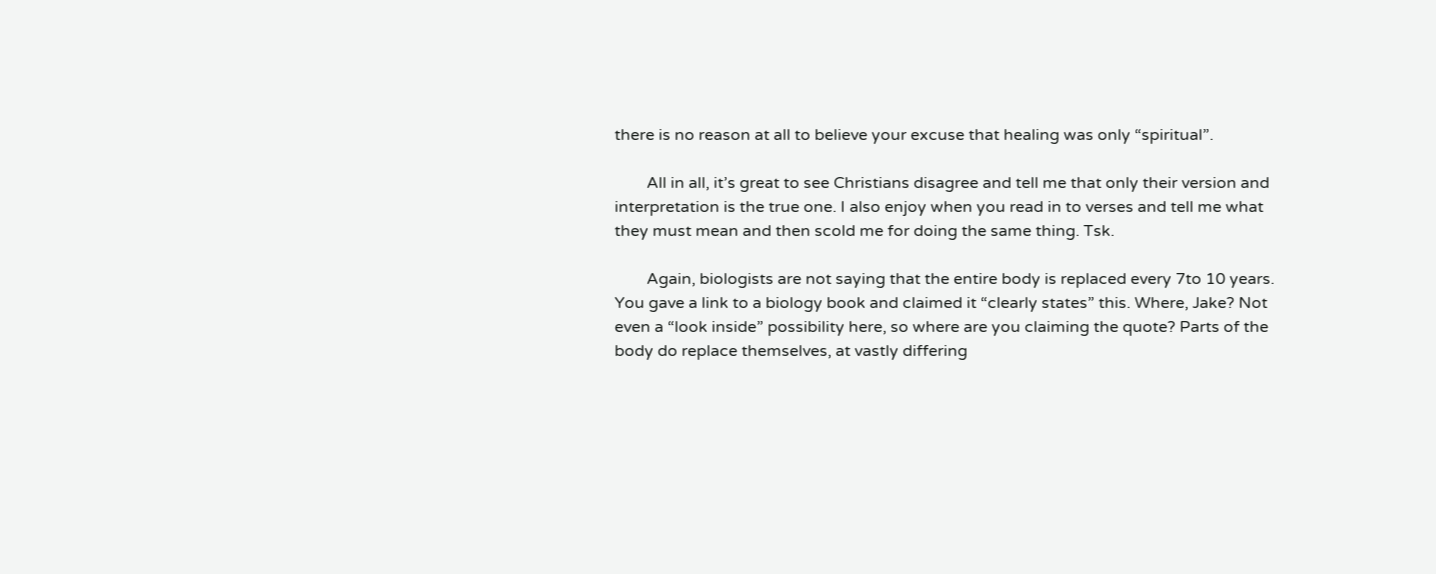there is no reason at all to believe your excuse that healing was only “spiritual”.

        All in all, it’s great to see Christians disagree and tell me that only their version and interpretation is the true one. I also enjoy when you read in to verses and tell me what they must mean and then scold me for doing the same thing. Tsk.

        Again, biologists are not saying that the entire body is replaced every 7to 10 years. You gave a link to a biology book and claimed it “clearly states” this. Where, Jake? Not even a “look inside” possibility here, so where are you claiming the quote? Parts of the body do replace themselves, at vastly differing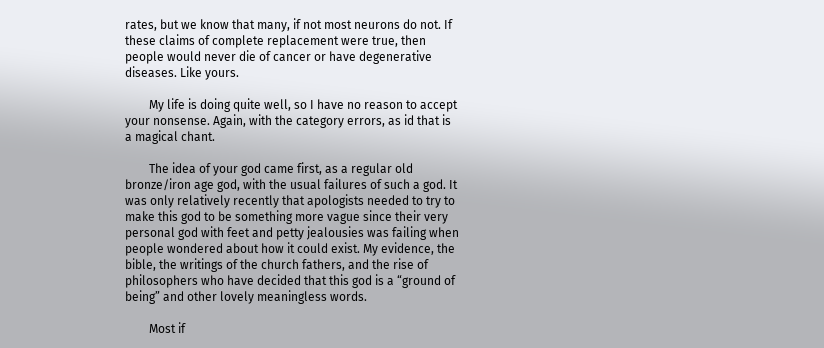rates, but we know that many, if not most neurons do not. If these claims of complete replacement were true, then people would never die of cancer or have degenerative diseases. Like yours.

        My life is doing quite well, so I have no reason to accept your nonsense. Again, with the category errors, as id that is a magical chant.

        The idea of your god came first, as a regular old bronze/iron age god, with the usual failures of such a god. It was only relatively recently that apologists needed to try to make this god to be something more vague since their very personal god with feet and petty jealousies was failing when people wondered about how it could exist. My evidence, the bible, the writings of the church fathers, and the rise of philosophers who have decided that this god is a “ground of being” and other lovely meaningless words.

        Most if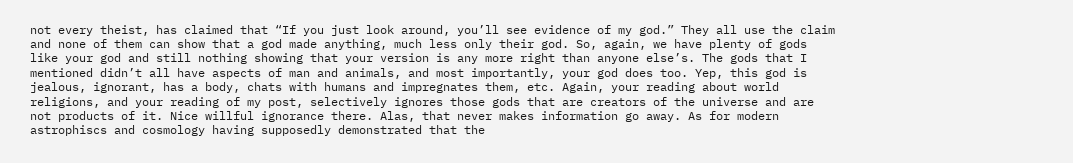not every theist, has claimed that “If you just look around, you’ll see evidence of my god.” They all use the claim and none of them can show that a god made anything, much less only their god. So, again, we have plenty of gods like your god and still nothing showing that your version is any more right than anyone else’s. The gods that I mentioned didn’t all have aspects of man and animals, and most importantly, your god does too. Yep, this god is jealous, ignorant, has a body, chats with humans and impregnates them, etc. Again, your reading about world religions, and your reading of my post, selectively ignores those gods that are creators of the universe and are not products of it. Nice willful ignorance there. Alas, that never makes information go away. As for modern astrophiscs and cosmology having supposedly demonstrated that the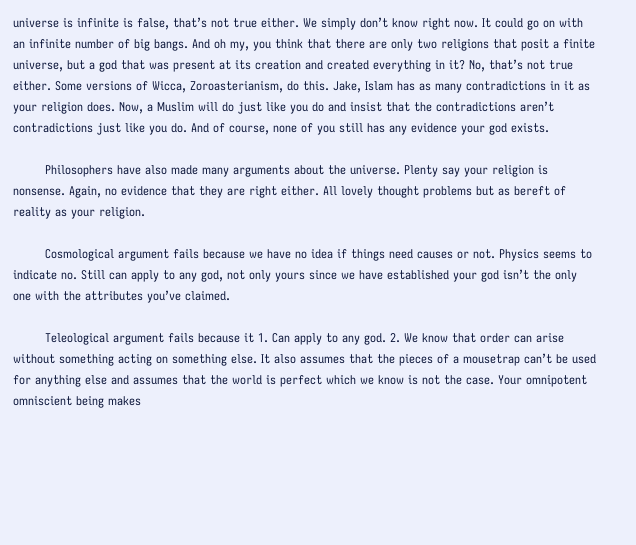universe is infinite is false, that’s not true either. We simply don’t know right now. It could go on with an infinite number of big bangs. And oh my, you think that there are only two religions that posit a finite universe, but a god that was present at its creation and created everything in it? No, that’s not true either. Some versions of Wicca, Zoroasterianism, do this. Jake, Islam has as many contradictions in it as your religion does. Now, a Muslim will do just like you do and insist that the contradictions aren’t contradictions just like you do. And of course, none of you still has any evidence your god exists.

        Philosophers have also made many arguments about the universe. Plenty say your religion is nonsense. Again, no evidence that they are right either. All lovely thought problems but as bereft of reality as your religion.

        Cosmological argument fails because we have no idea if things need causes or not. Physics seems to indicate no. Still can apply to any god, not only yours since we have established your god isn’t the only one with the attributes you’ve claimed.

        Teleological argument fails because it 1. Can apply to any god. 2. We know that order can arise without something acting on something else. It also assumes that the pieces of a mousetrap can’t be used for anything else and assumes that the world is perfect which we know is not the case. Your omnipotent omniscient being makes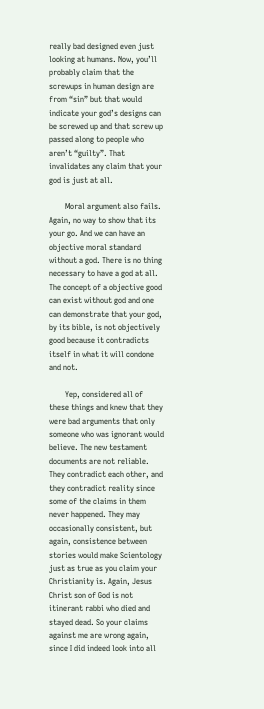really bad designed even just looking at humans. Now, you’ll probably claim that the screwups in human design are from “sin” but that would indicate your god’s designs can be screwed up and that screw up passed along to people who aren’t “guilty”. That invalidates any claim that your god is just at all.

        Moral argument also fails. Again, no way to show that its your go. And we can have an objective moral standard without a god. There is no thing necessary to have a god at all. The concept of a objective good can exist without god and one can demonstrate that your god, by its bible, is not objectively good because it contradicts itself in what it will condone and not.

        Yep, considered all of these things and knew that they were bad arguments that only someone who was ignorant would believe. The new testament documents are not reliable. They contradict each other, and they contradict reality since some of the claims in them never happened. They may occasionally consistent, but again, consistence between stories would make Scientology just as true as you claim your Christianity is. Again, Jesus Christ son of God is not itinerant rabbi who died and stayed dead. So your claims against me are wrong again, since I did indeed look into all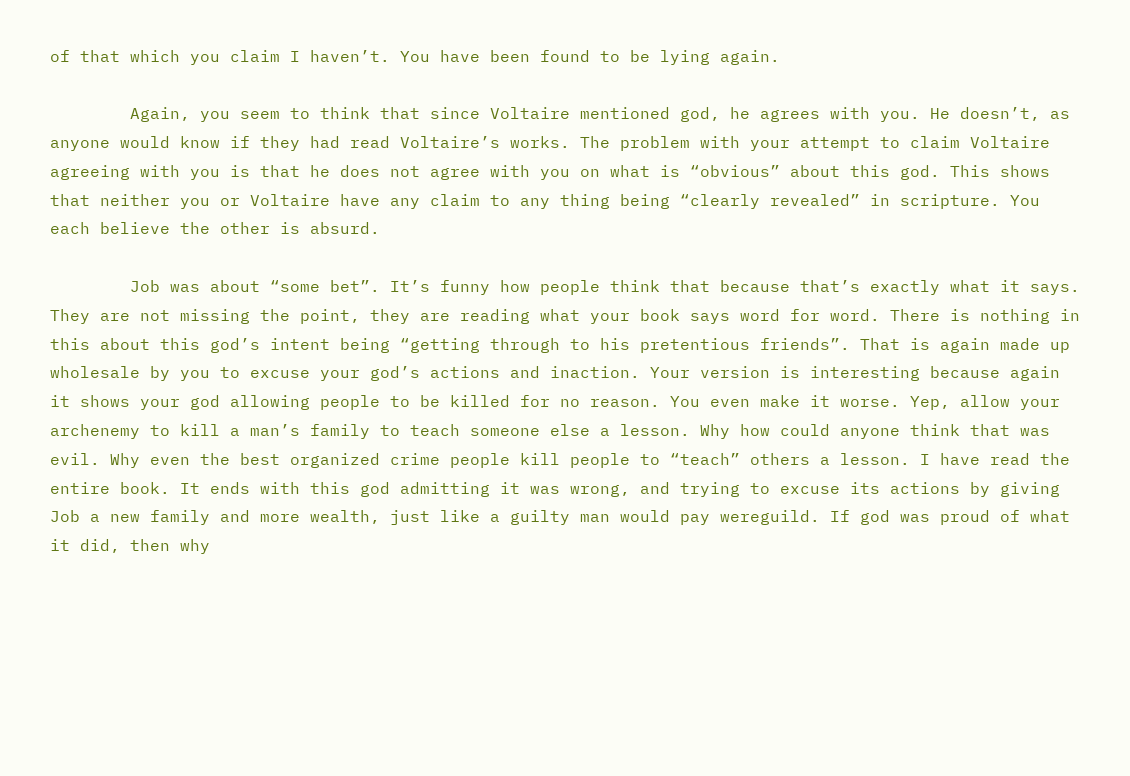of that which you claim I haven’t. You have been found to be lying again.

        Again, you seem to think that since Voltaire mentioned god, he agrees with you. He doesn’t, as anyone would know if they had read Voltaire’s works. The problem with your attempt to claim Voltaire agreeing with you is that he does not agree with you on what is “obvious” about this god. This shows that neither you or Voltaire have any claim to any thing being “clearly revealed” in scripture. You each believe the other is absurd.

        Job was about “some bet”. It’s funny how people think that because that’s exactly what it says. They are not missing the point, they are reading what your book says word for word. There is nothing in this about this god’s intent being “getting through to his pretentious friends”. That is again made up wholesale by you to excuse your god’s actions and inaction. Your version is interesting because again it shows your god allowing people to be killed for no reason. You even make it worse. Yep, allow your archenemy to kill a man’s family to teach someone else a lesson. Why how could anyone think that was evil. Why even the best organized crime people kill people to “teach” others a lesson. I have read the entire book. It ends with this god admitting it was wrong, and trying to excuse its actions by giving Job a new family and more wealth, just like a guilty man would pay wereguild. If god was proud of what it did, then why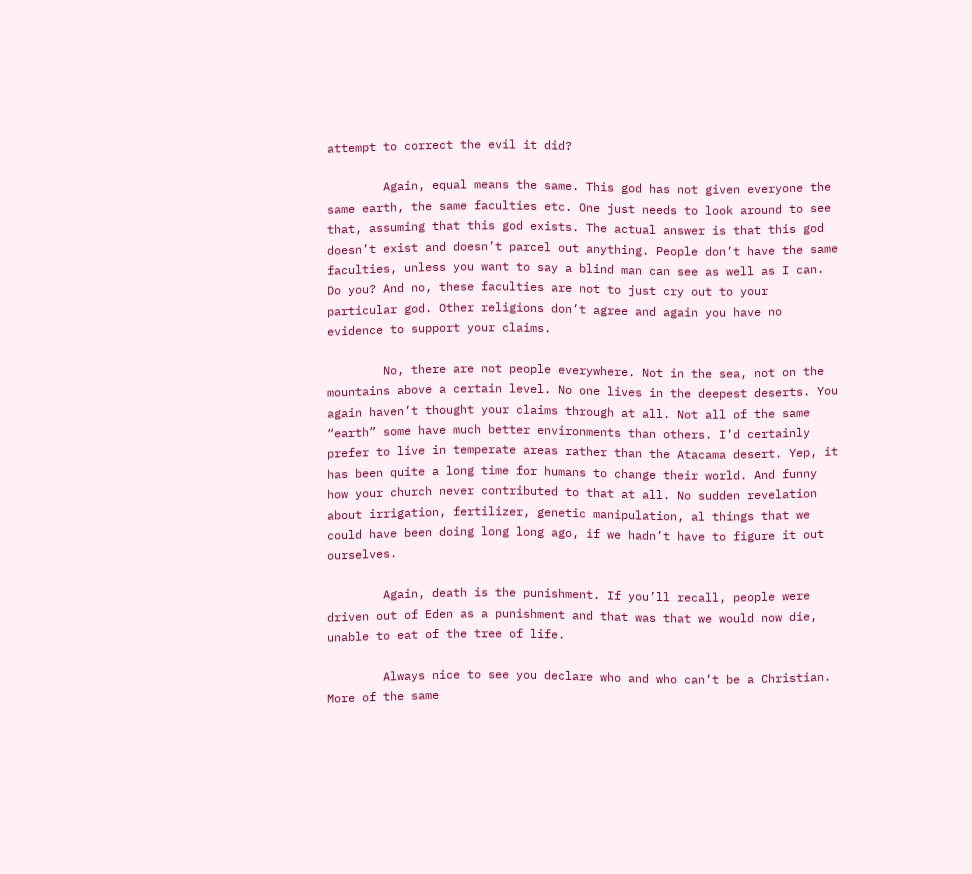attempt to correct the evil it did?

        Again, equal means the same. This god has not given everyone the same earth, the same faculties etc. One just needs to look around to see that, assuming that this god exists. The actual answer is that this god doesn’t exist and doesn’t parcel out anything. People don’t have the same faculties, unless you want to say a blind man can see as well as I can. Do you? And no, these faculties are not to just cry out to your particular god. Other religions don’t agree and again you have no evidence to support your claims.

        No, there are not people everywhere. Not in the sea, not on the mountains above a certain level. No one lives in the deepest deserts. You again haven’t thought your claims through at all. Not all of the same “earth” some have much better environments than others. I’d certainly prefer to live in temperate areas rather than the Atacama desert. Yep, it has been quite a long time for humans to change their world. And funny how your church never contributed to that at all. No sudden revelation about irrigation, fertilizer, genetic manipulation, al things that we could have been doing long long ago, if we hadn’t have to figure it out ourselves.

        Again, death is the punishment. If you’ll recall, people were driven out of Eden as a punishment and that was that we would now die, unable to eat of the tree of life.

        Always nice to see you declare who and who can’t be a Christian. More of the same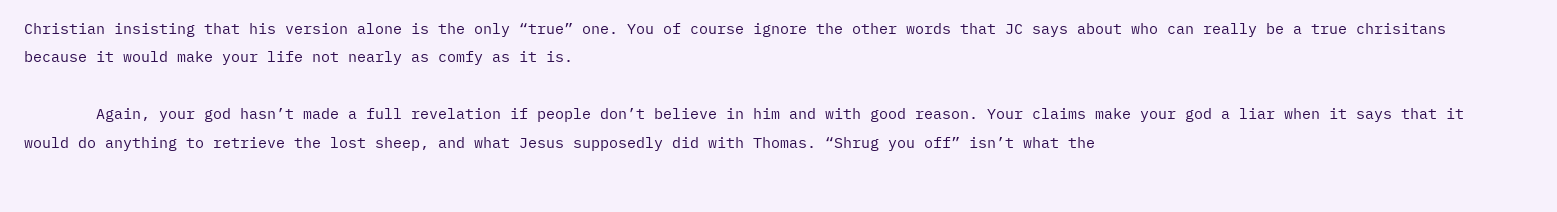Christian insisting that his version alone is the only “true” one. You of course ignore the other words that JC says about who can really be a true chrisitans because it would make your life not nearly as comfy as it is.

        Again, your god hasn’t made a full revelation if people don’t believe in him and with good reason. Your claims make your god a liar when it says that it would do anything to retrieve the lost sheep, and what Jesus supposedly did with Thomas. “Shrug you off” isn’t what the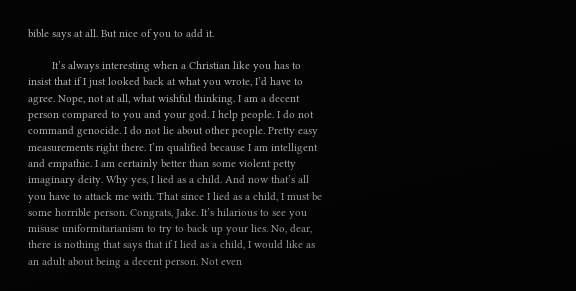bible says at all. But nice of you to add it.

        It’s always interesting when a Christian like you has to insist that if I just looked back at what you wrote, I’d have to agree. Nope, not at all, what wishful thinking. I am a decent person compared to you and your god. I help people. I do not command genocide. I do not lie about other people. Pretty easy measurements right there. I’m qualified because I am intelligent and empathic. I am certainly better than some violent petty imaginary deity. Why yes, I lied as a child. And now that’s all you have to attack me with. That since I lied as a child, I must be some horrible person. Congrats, Jake. It’s hilarious to see you misuse uniformitarianism to try to back up your lies. No, dear, there is nothing that says that if I lied as a child, I would like as an adult about being a decent person. Not even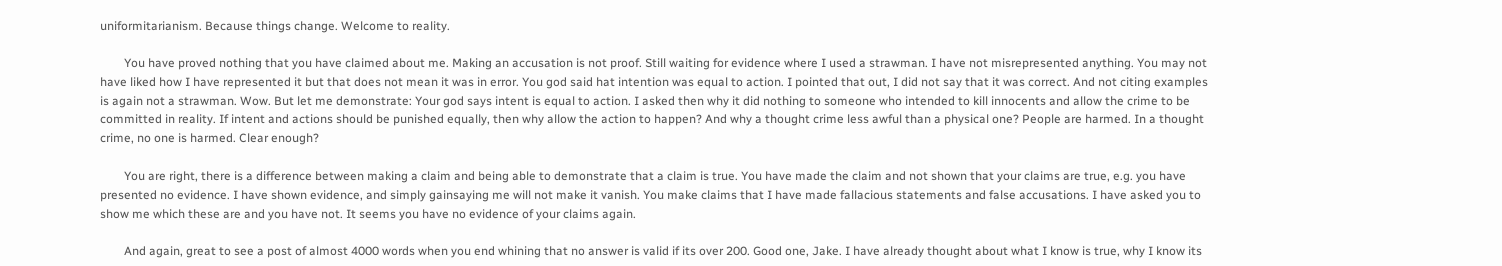uniformitarianism. Because things change. Welcome to reality.

        You have proved nothing that you have claimed about me. Making an accusation is not proof. Still waiting for evidence where I used a strawman. I have not misrepresented anything. You may not have liked how I have represented it but that does not mean it was in error. You god said hat intention was equal to action. I pointed that out, I did not say that it was correct. And not citing examples is again not a strawman. Wow. But let me demonstrate: Your god says intent is equal to action. I asked then why it did nothing to someone who intended to kill innocents and allow the crime to be committed in reality. If intent and actions should be punished equally, then why allow the action to happen? And why a thought crime less awful than a physical one? People are harmed. In a thought crime, no one is harmed. Clear enough?

        You are right, there is a difference between making a claim and being able to demonstrate that a claim is true. You have made the claim and not shown that your claims are true, e.g. you have presented no evidence. I have shown evidence, and simply gainsaying me will not make it vanish. You make claims that I have made fallacious statements and false accusations. I have asked you to show me which these are and you have not. It seems you have no evidence of your claims again.

        And again, great to see a post of almost 4000 words when you end whining that no answer is valid if its over 200. Good one, Jake. I have already thought about what I know is true, why I know its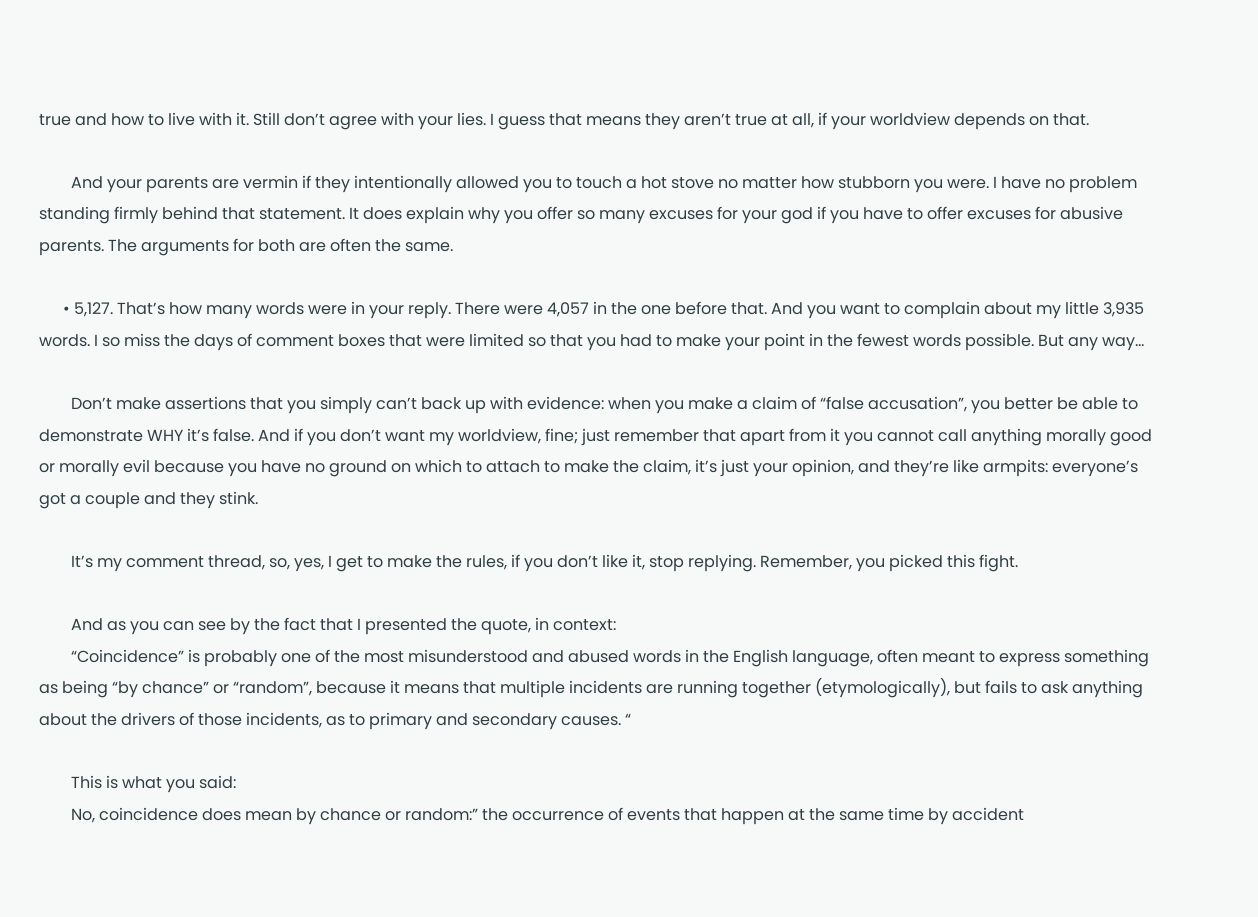true and how to live with it. Still don’t agree with your lies. I guess that means they aren’t true at all, if your worldview depends on that.

        And your parents are vermin if they intentionally allowed you to touch a hot stove no matter how stubborn you were. I have no problem standing firmly behind that statement. It does explain why you offer so many excuses for your god if you have to offer excuses for abusive parents. The arguments for both are often the same.

      • 5,127. That’s how many words were in your reply. There were 4,057 in the one before that. And you want to complain about my little 3,935 words. I so miss the days of comment boxes that were limited so that you had to make your point in the fewest words possible. But any way…

        Don’t make assertions that you simply can’t back up with evidence: when you make a claim of “false accusation”, you better be able to demonstrate WHY it’s false. And if you don’t want my worldview, fine; just remember that apart from it you cannot call anything morally good or morally evil because you have no ground on which to attach to make the claim, it’s just your opinion, and they’re like armpits: everyone’s got a couple and they stink.

        It’s my comment thread, so, yes, I get to make the rules, if you don’t like it, stop replying. Remember, you picked this fight.

        And as you can see by the fact that I presented the quote, in context:
        “Coincidence” is probably one of the most misunderstood and abused words in the English language, often meant to express something as being “by chance” or “random”, because it means that multiple incidents are running together (etymologically), but fails to ask anything about the drivers of those incidents, as to primary and secondary causes. “

        This is what you said:
        No, coincidence does mean by chance or random:” the occurrence of events that happen at the same time by accident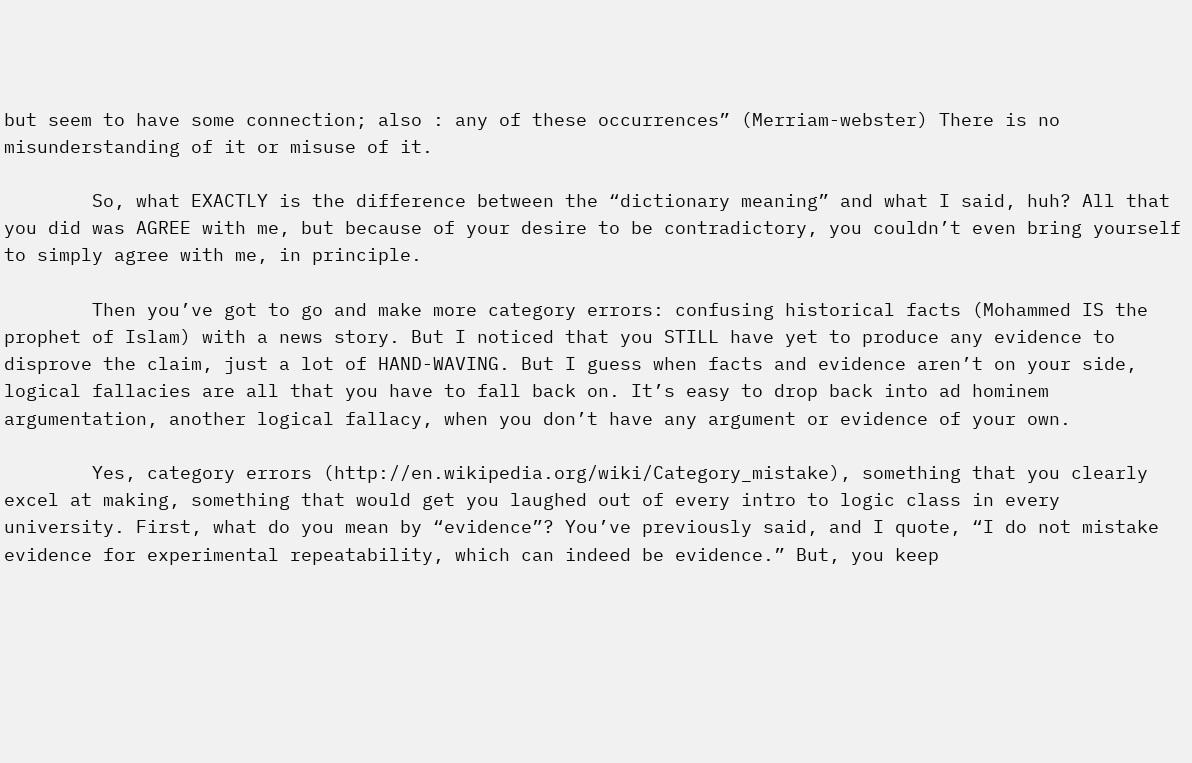but seem to have some connection; also : any of these occurrences” (Merriam-webster) There is no misunderstanding of it or misuse of it.

        So, what EXACTLY is the difference between the “dictionary meaning” and what I said, huh? All that you did was AGREE with me, but because of your desire to be contradictory, you couldn’t even bring yourself to simply agree with me, in principle.

        Then you’ve got to go and make more category errors: confusing historical facts (Mohammed IS the prophet of Islam) with a news story. But I noticed that you STILL have yet to produce any evidence to disprove the claim, just a lot of HAND-WAVING. But I guess when facts and evidence aren’t on your side, logical fallacies are all that you have to fall back on. It’s easy to drop back into ad hominem argumentation, another logical fallacy, when you don’t have any argument or evidence of your own.

        Yes, category errors (http://en.wikipedia.org/wiki/Category_mistake), something that you clearly excel at making, something that would get you laughed out of every intro to logic class in every university. First, what do you mean by “evidence”? You’ve previously said, and I quote, “I do not mistake evidence for experimental repeatability, which can indeed be evidence.” But, you keep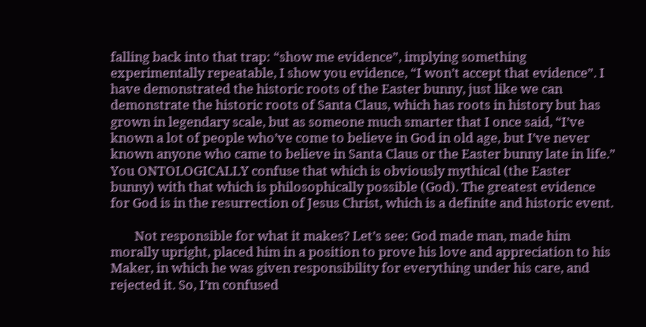falling back into that trap: “show me evidence”, implying something experimentally repeatable, I show you evidence, “I won’t accept that evidence”. I have demonstrated the historic roots of the Easter bunny, just like we can demonstrate the historic roots of Santa Claus, which has roots in history but has grown in legendary scale, but as someone much smarter that I once said, “I’ve known a lot of people who’ve come to believe in God in old age, but I’ve never known anyone who came to believe in Santa Claus or the Easter bunny late in life.” You ONTOLOGICALLY confuse that which is obviously mythical (the Easter bunny) with that which is philosophically possible (God). The greatest evidence for God is in the resurrection of Jesus Christ, which is a definite and historic event.

        Not responsible for what it makes? Let’s see: God made man, made him morally upright, placed him in a position to prove his love and appreciation to his Maker, in which he was given responsibility for everything under his care, and rejected it. So, I’m confused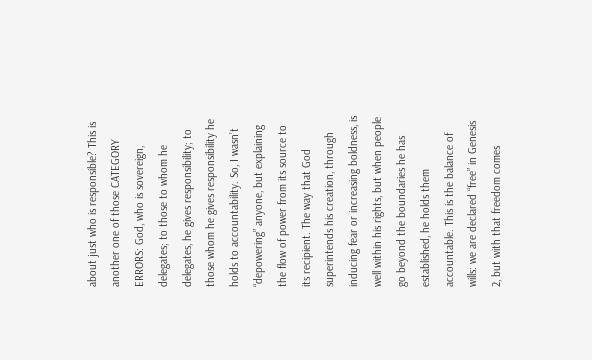about just who is responsible? This is another one of those CATEGORY ERRORS: God, who is sovereign, delegates; to those to whom he delegates, he gives responsibility; to those whom he gives responsibility he holds to accountability. So, I wasn’t “depowering” anyone, but explaining the flow of power from its source to its recipient. The way that God superintends his creation, through inducing fear or increasing boldness, is well within his rights, but when people go beyond the boundaries he has established, he holds them accountable. This is the balance of wills: we are declared “free” in Genesis 2, but with that freedom comes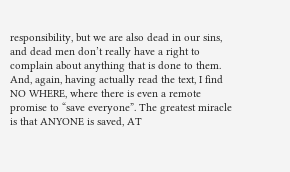responsibility, but we are also dead in our sins, and dead men don’t really have a right to complain about anything that is done to them. And, again, having actually read the text, I find NO WHERE, where there is even a remote promise to “save everyone”. The greatest miracle is that ANYONE is saved, AT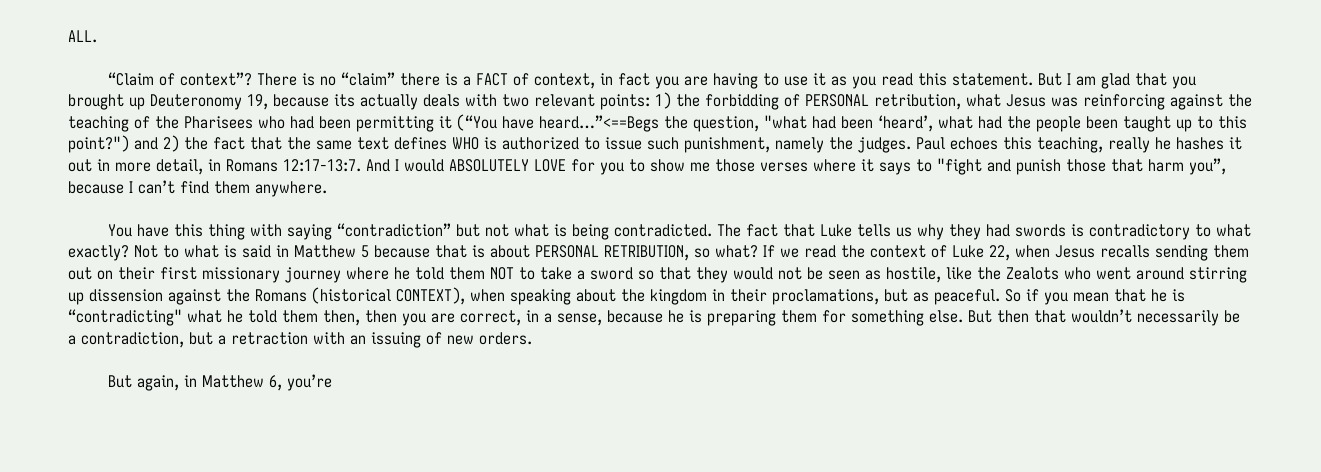ALL.

        “Claim of context”? There is no “claim” there is a FACT of context, in fact you are having to use it as you read this statement. But I am glad that you brought up Deuteronomy 19, because its actually deals with two relevant points: 1) the forbidding of PERSONAL retribution, what Jesus was reinforcing against the teaching of the Pharisees who had been permitting it (“You have heard…”<==Begs the question, "what had been ‘heard’, what had the people been taught up to this point?") and 2) the fact that the same text defines WHO is authorized to issue such punishment, namely the judges. Paul echoes this teaching, really he hashes it out in more detail, in Romans 12:17-13:7. And I would ABSOLUTELY LOVE for you to show me those verses where it says to "fight and punish those that harm you”, because I can’t find them anywhere.

        You have this thing with saying “contradiction” but not what is being contradicted. The fact that Luke tells us why they had swords is contradictory to what exactly? Not to what is said in Matthew 5 because that is about PERSONAL RETRIBUTION, so what? If we read the context of Luke 22, when Jesus recalls sending them out on their first missionary journey where he told them NOT to take a sword so that they would not be seen as hostile, like the Zealots who went around stirring up dissension against the Romans (historical CONTEXT), when speaking about the kingdom in their proclamations, but as peaceful. So if you mean that he is “contradicting" what he told them then, then you are correct, in a sense, because he is preparing them for something else. But then that wouldn’t necessarily be a contradiction, but a retraction with an issuing of new orders.

        But again, in Matthew 6, you’re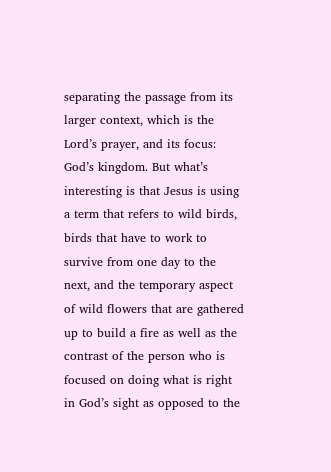separating the passage from its larger context, which is the Lord’s prayer, and its focus: God’s kingdom. But what’s interesting is that Jesus is using a term that refers to wild birds, birds that have to work to survive from one day to the next, and the temporary aspect of wild flowers that are gathered up to build a fire as well as the contrast of the person who is focused on doing what is right in God’s sight as opposed to the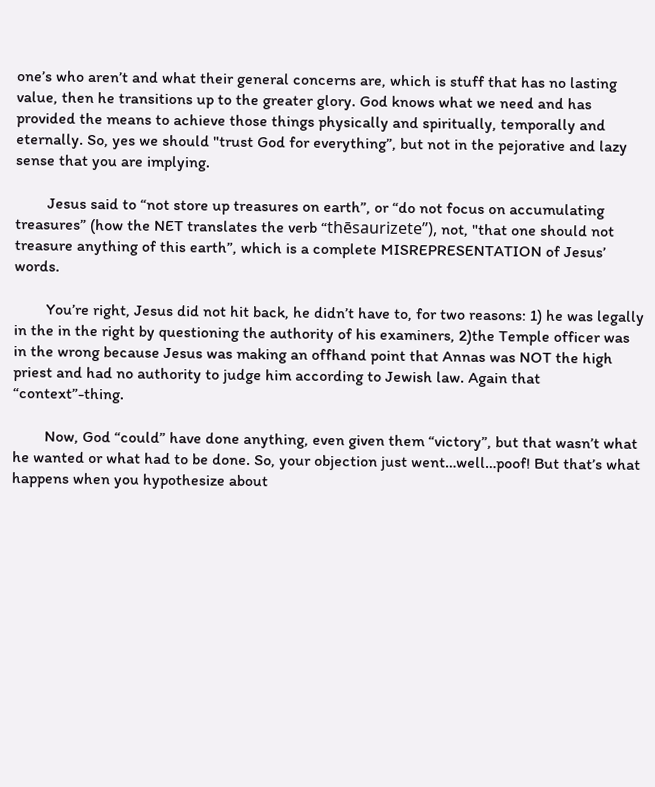one’s who aren’t and what their general concerns are, which is stuff that has no lasting value, then he transitions up to the greater glory. God knows what we need and has provided the means to achieve those things physically and spiritually, temporally and eternally. So, yes we should "trust God for everything”, but not in the pejorative and lazy sense that you are implying.

        Jesus said to “not store up treasures on earth”, or “do not focus on accumulating treasures” (how the NET translates the verb “thēsaurizete”), not, "that one should not treasure anything of this earth”, which is a complete MISREPRESENTATION of Jesus’ words.

        You’re right, Jesus did not hit back, he didn’t have to, for two reasons: 1) he was legally in the in the right by questioning the authority of his examiners, 2)the Temple officer was in the wrong because Jesus was making an offhand point that Annas was NOT the high priest and had no authority to judge him according to Jewish law. Again that “context”-thing.

        Now, God “could” have done anything, even given them “victory”, but that wasn’t what he wanted or what had to be done. So, your objection just went…well…poof! But that’s what happens when you hypothesize about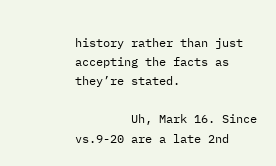history rather than just accepting the facts as they’re stated.

        Uh, Mark 16. Since vs.9-20 are a late 2nd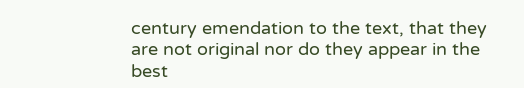century emendation to the text, that they are not original nor do they appear in the best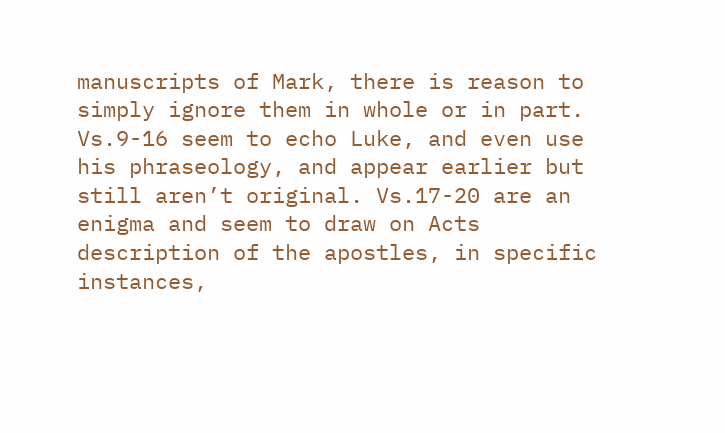manuscripts of Mark, there is reason to simply ignore them in whole or in part. Vs.9-16 seem to echo Luke, and even use his phraseology, and appear earlier but still aren’t original. Vs.17-20 are an enigma and seem to draw on Acts description of the apostles, in specific instances,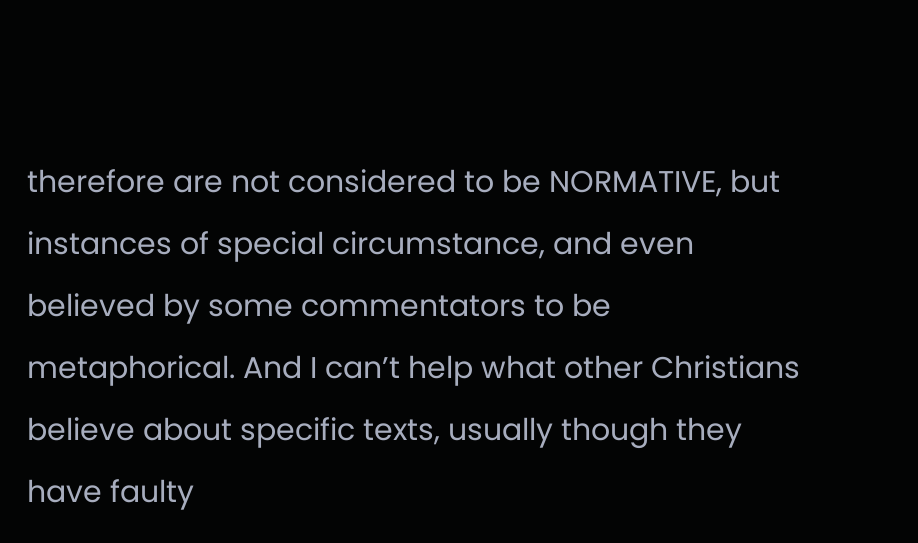therefore are not considered to be NORMATIVE, but instances of special circumstance, and even believed by some commentators to be metaphorical. And I can’t help what other Christians believe about specific texts, usually though they have faulty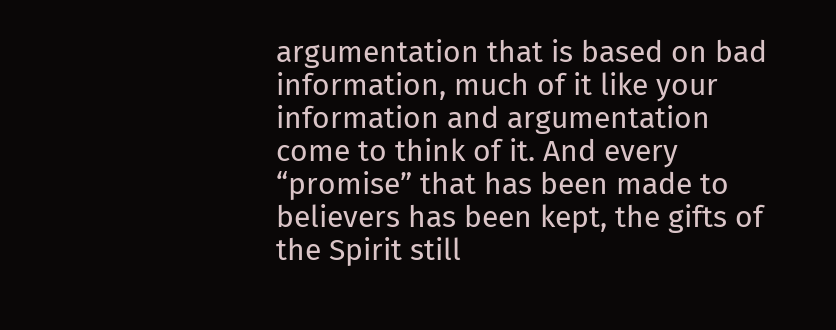argumentation that is based on bad information, much of it like your information and argumentation come to think of it. And every “promise” that has been made to believers has been kept, the gifts of the Spirit still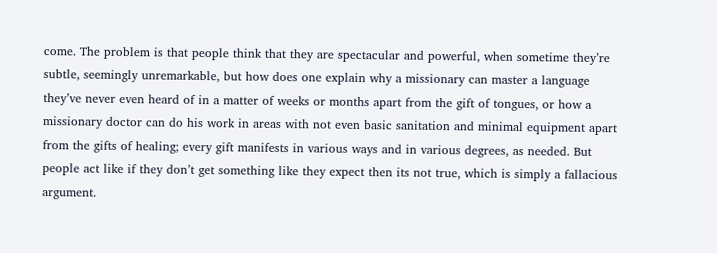come. The problem is that people think that they are spectacular and powerful, when sometime they’re subtle, seemingly unremarkable, but how does one explain why a missionary can master a language they’ve never even heard of in a matter of weeks or months apart from the gift of tongues, or how a missionary doctor can do his work in areas with not even basic sanitation and minimal equipment apart from the gifts of healing; every gift manifests in various ways and in various degrees, as needed. But people act like if they don’t get something like they expect then its not true, which is simply a fallacious argument.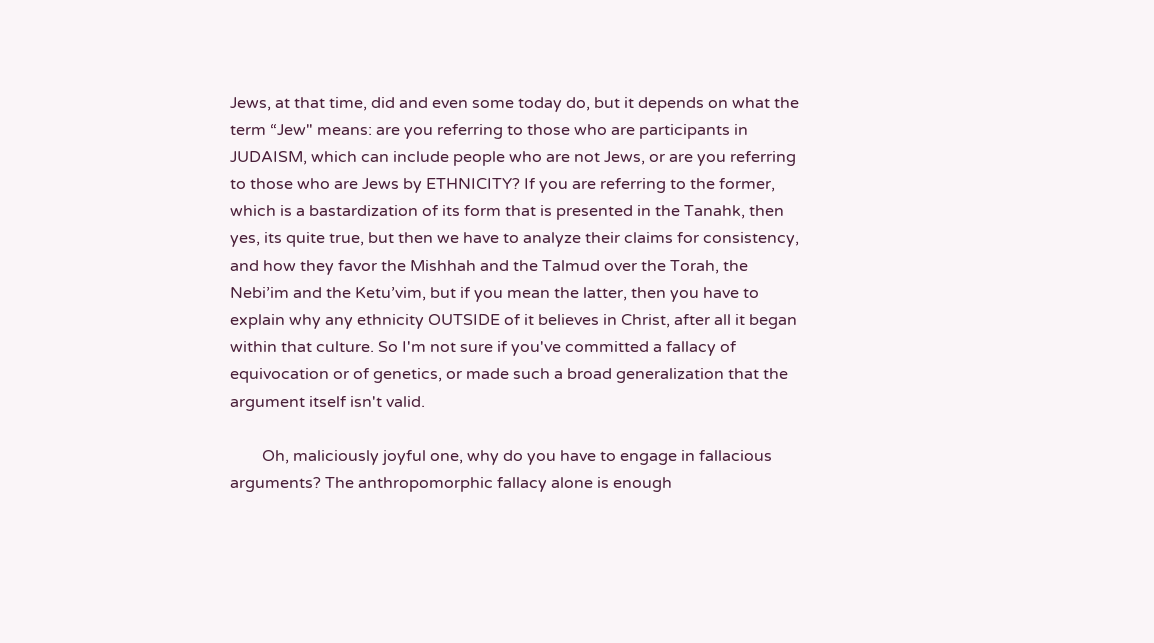Jews, at that time, did and even some today do, but it depends on what the term “Jew" means: are you referring to those who are participants in JUDAISM, which can include people who are not Jews, or are you referring to those who are Jews by ETHNICITY? If you are referring to the former, which is a bastardization of its form that is presented in the Tanahk, then yes, its quite true, but then we have to analyze their claims for consistency, and how they favor the Mishhah and the Talmud over the Torah, the Nebi’im and the Ketu’vim, but if you mean the latter, then you have to explain why any ethnicity OUTSIDE of it believes in Christ, after all it began within that culture. So I'm not sure if you've committed a fallacy of equivocation or of genetics, or made such a broad generalization that the argument itself isn't valid.

        Oh, maliciously joyful one, why do you have to engage in fallacious arguments? The anthropomorphic fallacy alone is enough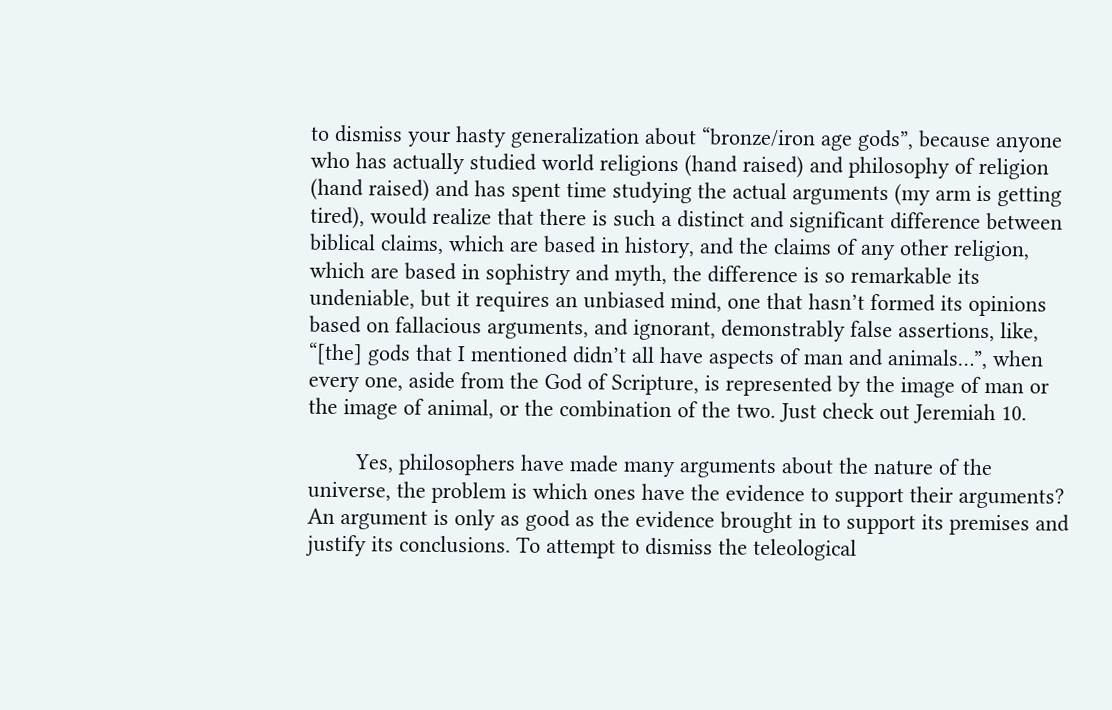to dismiss your hasty generalization about “bronze/iron age gods”, because anyone who has actually studied world religions (hand raised) and philosophy of religion (hand raised) and has spent time studying the actual arguments (my arm is getting tired), would realize that there is such a distinct and significant difference between biblical claims, which are based in history, and the claims of any other religion, which are based in sophistry and myth, the difference is so remarkable its undeniable, but it requires an unbiased mind, one that hasn’t formed its opinions based on fallacious arguments, and ignorant, demonstrably false assertions, like, “[the] gods that I mentioned didn’t all have aspects of man and animals…”, when every one, aside from the God of Scripture, is represented by the image of man or the image of animal, or the combination of the two. Just check out Jeremiah 10.

        Yes, philosophers have made many arguments about the nature of the universe, the problem is which ones have the evidence to support their arguments? An argument is only as good as the evidence brought in to support its premises and justify its conclusions. To attempt to dismiss the teleological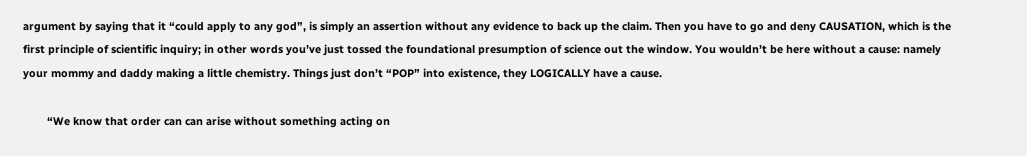argument by saying that it “could apply to any god”, is simply an assertion without any evidence to back up the claim. Then you have to go and deny CAUSATION, which is the first principle of scientific inquiry; in other words you’ve just tossed the foundational presumption of science out the window. You wouldn’t be here without a cause: namely your mommy and daddy making a little chemistry. Things just don’t “POP” into existence, they LOGICALLY have a cause.

        “We know that order can can arise without something acting on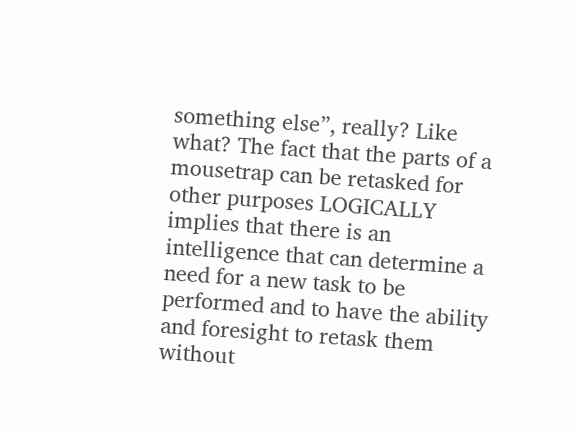something else”, really? Like what? The fact that the parts of a mousetrap can be retasked for other purposes LOGICALLY implies that there is an intelligence that can determine a need for a new task to be performed and to have the ability and foresight to retask them without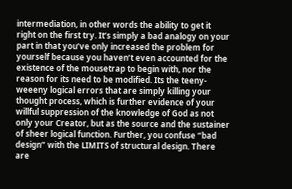intermediation, in other words the ability to get it right on the first try. It’s simply a bad analogy on your part in that you’ve only increased the problem for yourself because you haven’t even accounted for the existence of the mousetrap to begin with, nor the reason for its need to be modified. Its the teeny-weeeny logical errors that are simply killing your thought process, which is further evidence of your willful suppression of the knowledge of God as not only your Creator, but as the source and the sustainer of sheer logical function. Further, you confuse “bad design” with the LIMITS of structural design. There are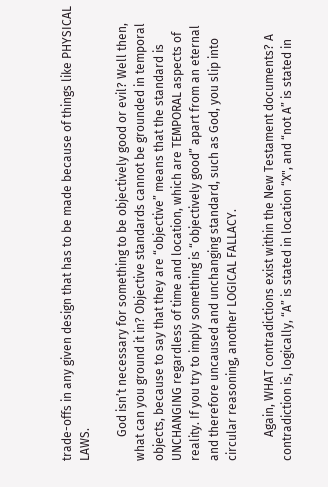trade-offs in any given design that has to be made because of things like PHYSICAL LAWS.

        God isn’t necessary for something to be objectively good or evil? Well then, what can you ground it in? Objective standards cannot be grounded in temporal objects, because to say that they are “objective” means that the standard is UNCHANGING regardless of time and location, which are TEMPORAL aspects of reality. If you try to imply something is “objectively good” apart from an eternal and therefore uncaused and unchanging standard, such as God, you slip into circular reasoning, another LOGICAL FALLACY.

        Again, WHAT contradictions exist within the New Testament documents? A contradiction is, logically, “A” is stated in location “X", and “not A” is stated in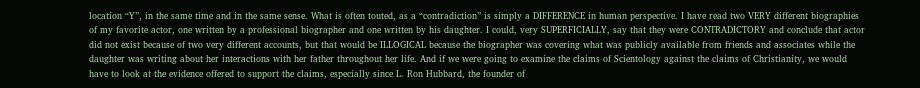location “Y”, in the same time and in the same sense. What is often touted, as a “contradiction” is simply a DIFFERENCE in human perspective. I have read two VERY different biographies of my favorite actor, one written by a professional biographer and one written by his daughter. I could, very SUPERFICIALLY, say that they were CONTRADICTORY and conclude that actor did not exist because of two very different accounts, but that would be ILLOGICAL because the biographer was covering what was publicly available from friends and associates while the daughter was writing about her interactions with her father throughout her life. And if we were going to examine the claims of Scientology against the claims of Christianity, we would have to look at the evidence offered to support the claims, especially since L. Ron Hubbard, the founder of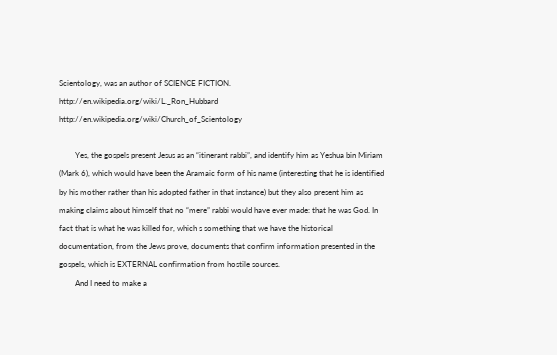Scientology, was an author of SCIENCE FICTION. http://en.wikipedia.org/wiki/L._Ron_Hubbard http://en.wikipedia.org/wiki/Church_of_Scientology

        Yes, the gospels present Jesus as an “itinerant rabbi”, and identify him as Yeshua bin Miriam (Mark 6), which would have been the Aramaic form of his name (interesting that he is identified by his mother rather than his adopted father in that instance) but they also present him as making claims about himself that no “mere” rabbi would have ever made: that he was God. In fact that is what he was killed for, which s something that we have the historical documentation, from the Jews prove, documents that confirm information presented in the gospels, which is EXTERNAL confirmation from hostile sources.
        And I need to make a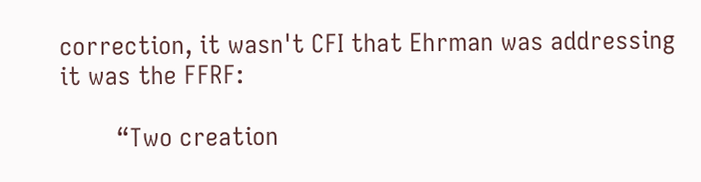correction, it wasn't CFI that Ehrman was addressing it was the FFRF:

        “Two creation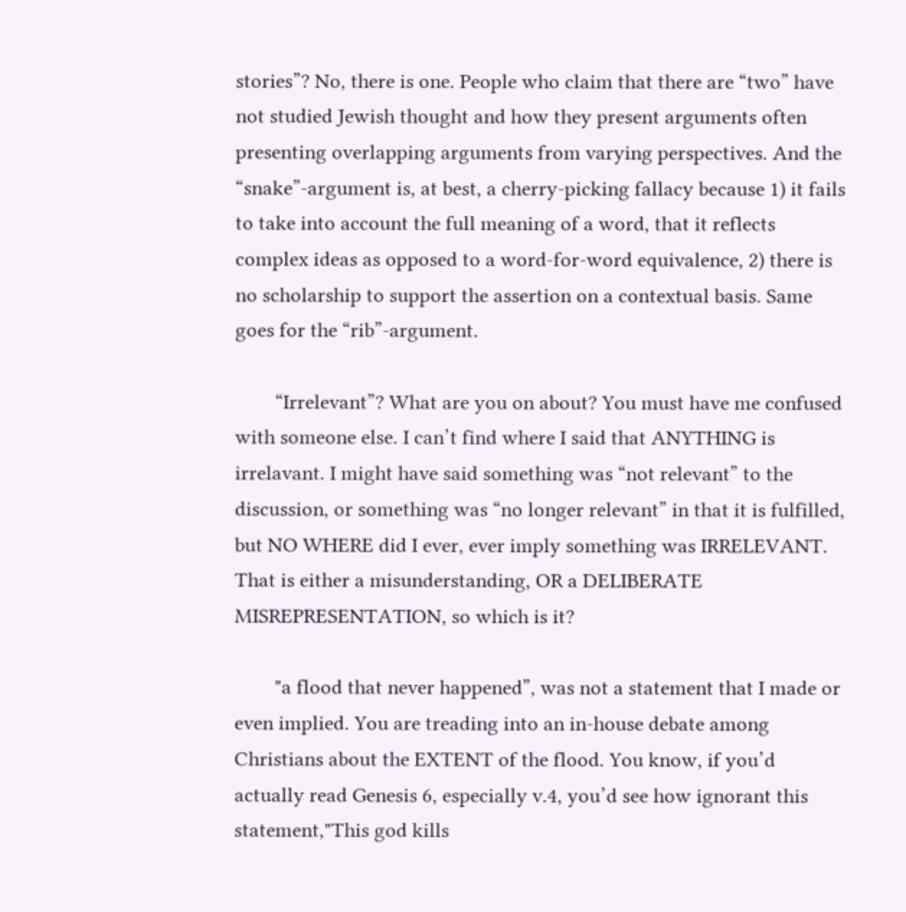stories”? No, there is one. People who claim that there are “two” have not studied Jewish thought and how they present arguments often presenting overlapping arguments from varying perspectives. And the “snake”-argument is, at best, a cherry-picking fallacy because 1) it fails to take into account the full meaning of a word, that it reflects complex ideas as opposed to a word-for-word equivalence, 2) there is no scholarship to support the assertion on a contextual basis. Same goes for the “rib”-argument.

        “Irrelevant”? What are you on about? You must have me confused with someone else. I can’t find where I said that ANYTHING is irrelavant. I might have said something was “not relevant” to the discussion, or something was “no longer relevant” in that it is fulfilled, but NO WHERE did I ever, ever imply something was IRRELEVANT. That is either a misunderstanding, OR a DELIBERATE MISREPRESENTATION, so which is it?

        "a flood that never happened”, was not a statement that I made or even implied. You are treading into an in-house debate among Christians about the EXTENT of the flood. You know, if you’d actually read Genesis 6, especially v.4, you’d see how ignorant this statement,"This god kills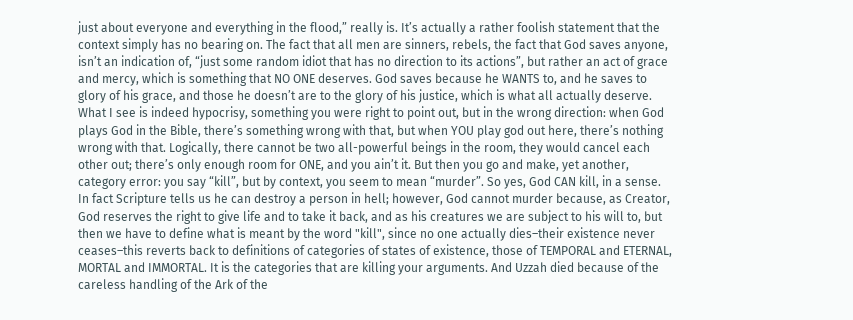just about everyone and everything in the flood,” really is. It’s actually a rather foolish statement that the context simply has no bearing on. The fact that all men are sinners, rebels, the fact that God saves anyone, isn’t an indication of, “just some random idiot that has no direction to its actions”, but rather an act of grace and mercy, which is something that NO ONE deserves. God saves because he WANTS to, and he saves to glory of his grace, and those he doesn’t are to the glory of his justice, which is what all actually deserve. What I see is indeed hypocrisy, something you were right to point out, but in the wrong direction: when God plays God in the Bible, there’s something wrong with that, but when YOU play god out here, there’s nothing wrong with that. Logically, there cannot be two all-powerful beings in the room, they would cancel each other out; there’s only enough room for ONE, and you ain’t it. But then you go and make, yet another, category error: you say “kill”, but by context, you seem to mean “murder”. So yes, God CAN kill, in a sense. In fact Scripture tells us he can destroy a person in hell; however, God cannot murder because, as Creator, God reserves the right to give life and to take it back, and as his creatures we are subject to his will to, but then we have to define what is meant by the word "kill", since no one actually dies–their existence never ceases–this reverts back to definitions of categories of states of existence, those of TEMPORAL and ETERNAL, MORTAL and IMMORTAL. It is the categories that are killing your arguments. And Uzzah died because of the careless handling of the Ark of the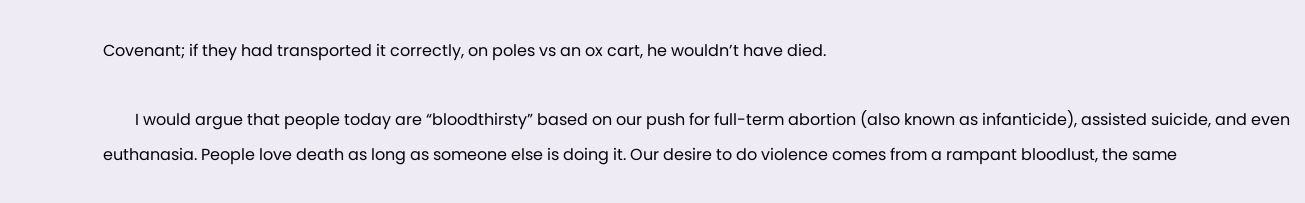Covenant; if they had transported it correctly, on poles vs an ox cart, he wouldn’t have died.

        I would argue that people today are “bloodthirsty” based on our push for full-term abortion (also known as infanticide), assisted suicide, and even euthanasia. People love death as long as someone else is doing it. Our desire to do violence comes from a rampant bloodlust, the same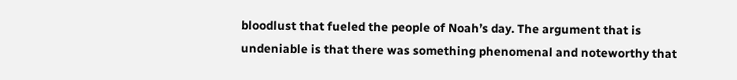bloodlust that fueled the people of Noah’s day. The argument that is undeniable is that there was something phenomenal and noteworthy that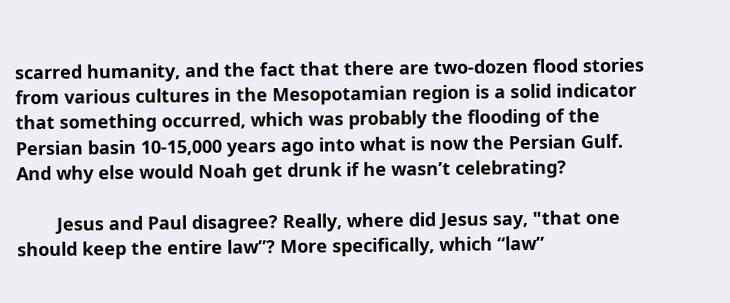scarred humanity, and the fact that there are two-dozen flood stories from various cultures in the Mesopotamian region is a solid indicator that something occurred, which was probably the flooding of the Persian basin 10-15,000 years ago into what is now the Persian Gulf. And why else would Noah get drunk if he wasn’t celebrating?

        Jesus and Paul disagree? Really, where did Jesus say, "that one should keep the entire law”? More specifically, which “law”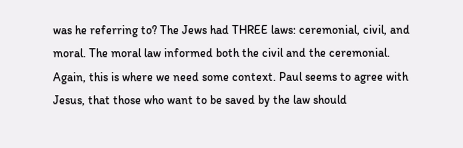was he referring to? The Jews had THREE laws: ceremonial, civil, and moral. The moral law informed both the civil and the ceremonial. Again, this is where we need some context. Paul seems to agree with Jesus, that those who want to be saved by the law should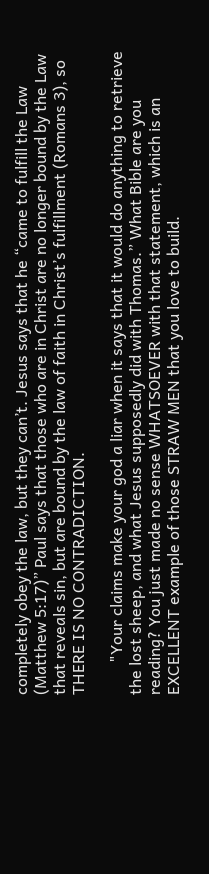completely obey the law, but they can’t. Jesus says that he “came to fulfill the Law (Matthew 5:17)” Paul says that those who are in Christ are no longer bound by the Law that reveals sin, but are bound by the law of faith in Christ’s fulfillment (Romans 3), so THERE IS NO CONTRADICTION.

        "Your claims make your god a liar when it says that it would do anything to retrieve the lost sheep, and what Jesus supposedly did with Thomas.” What Bible are you reading? You just made no sense WHATSOEVER with that statement, which is an EXCELLENT example of those STRAW MEN that you love to build.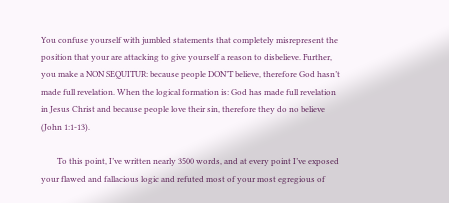You confuse yourself with jumbled statements that completely misrepresent the position that your are attacking to give yourself a reason to disbelieve. Further, you make a NON SEQUITUR: because people DON’T believe, therefore God hasn’t made full revelation. When the logical formation is: God has made full revelation in Jesus Christ and because people love their sin, therefore they do no believe (John 1:1-13).

        To this point, I’ve written nearly 3500 words, and at every point I’ve exposed your flawed and fallacious logic and refuted most of your most egregious of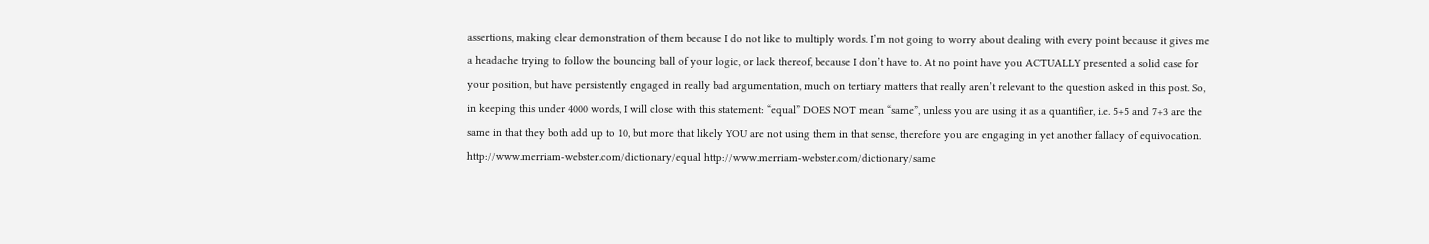assertions, making clear demonstration of them because I do not like to multiply words. I’m not going to worry about dealing with every point because it gives me a headache trying to follow the bouncing ball of your logic, or lack thereof, because I don’t have to. At no point have you ACTUALLY presented a solid case for your position, but have persistently engaged in really bad argumentation, much on tertiary matters that really aren’t relevant to the question asked in this post. So, in keeping this under 4000 words, I will close with this statement: “equal” DOES NOT mean “same”, unless you are using it as a quantifier, i.e. 5+5 and 7+3 are the same in that they both add up to 10, but more that likely YOU are not using them in that sense, therefore you are engaging in yet another fallacy of equivocation. http://www.merriam-webster.com/dictionary/equal http://www.merriam-webster.com/dictionary/same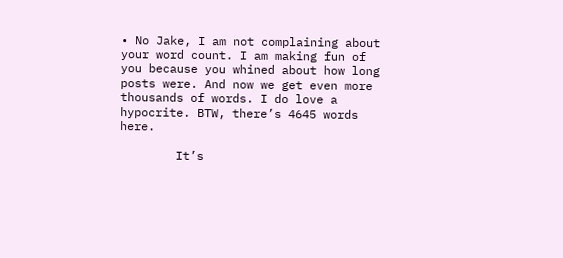• No Jake, I am not complaining about your word count. I am making fun of you because you whined about how long posts were. And now we get even more thousands of words. I do love a hypocrite. BTW, there’s 4645 words here.

        It’s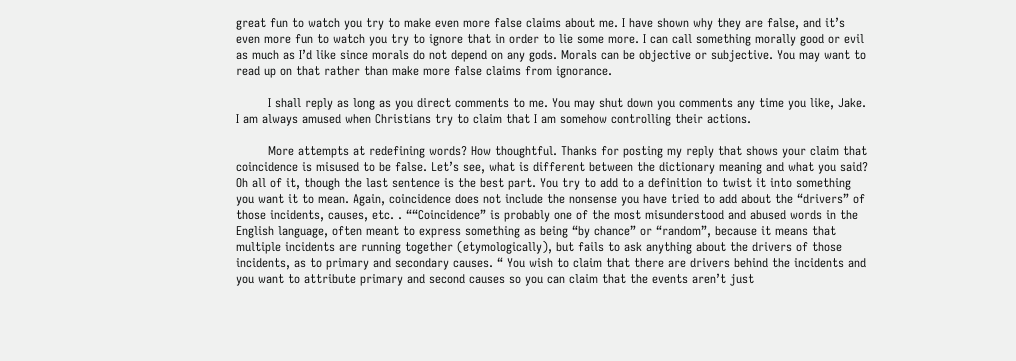great fun to watch you try to make even more false claims about me. I have shown why they are false, and it’s even more fun to watch you try to ignore that in order to lie some more. I can call something morally good or evil as much as I’d like since morals do not depend on any gods. Morals can be objective or subjective. You may want to read up on that rather than make more false claims from ignorance.

        I shall reply as long as you direct comments to me. You may shut down you comments any time you like, Jake. I am always amused when Christians try to claim that I am somehow controlling their actions.

        More attempts at redefining words? How thoughtful. Thanks for posting my reply that shows your claim that coincidence is misused to be false. Let’s see, what is different between the dictionary meaning and what you said? Oh all of it, though the last sentence is the best part. You try to add to a definition to twist it into something you want it to mean. Again, coincidence does not include the nonsense you have tried to add about the “drivers” of those incidents, causes, etc. . ““Coincidence” is probably one of the most misunderstood and abused words in the English language, often meant to express something as being “by chance” or “random”, because it means that multiple incidents are running together (etymologically), but fails to ask anything about the drivers of those incidents, as to primary and secondary causes. “ You wish to claim that there are drivers behind the incidents and you want to attribute primary and second causes so you can claim that the events aren’t just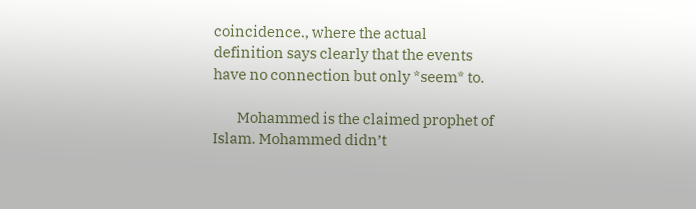coincidence., where the actual definition says clearly that the events have no connection but only *seem* to.

        Mohammed is the claimed prophet of Islam. Mohammed didn’t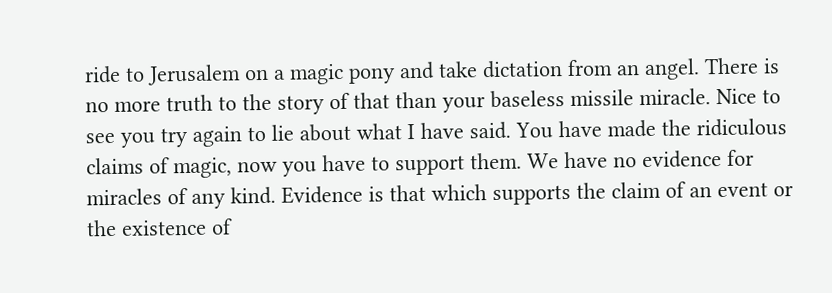ride to Jerusalem on a magic pony and take dictation from an angel. There is no more truth to the story of that than your baseless missile miracle. Nice to see you try again to lie about what I have said. You have made the ridiculous claims of magic, now you have to support them. We have no evidence for miracles of any kind. Evidence is that which supports the claim of an event or the existence of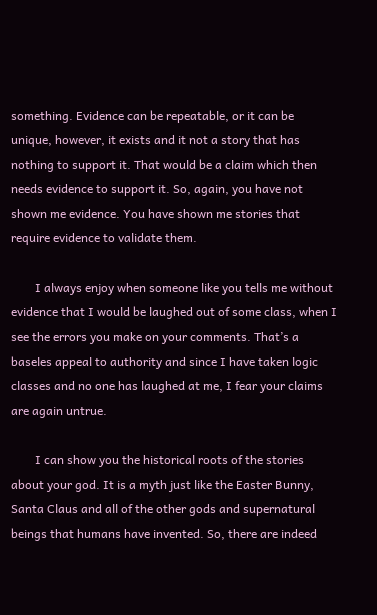something. Evidence can be repeatable, or it can be unique, however, it exists and it not a story that has nothing to support it. That would be a claim which then needs evidence to support it. So, again, you have not shown me evidence. You have shown me stories that require evidence to validate them.

        I always enjoy when someone like you tells me without evidence that I would be laughed out of some class, when I see the errors you make on your comments. That’s a baseles appeal to authority and since I have taken logic classes and no one has laughed at me, I fear your claims are again untrue.

        I can show you the historical roots of the stories about your god. It is a myth just like the Easter Bunny, Santa Claus and all of the other gods and supernatural beings that humans have invented. So, there are indeed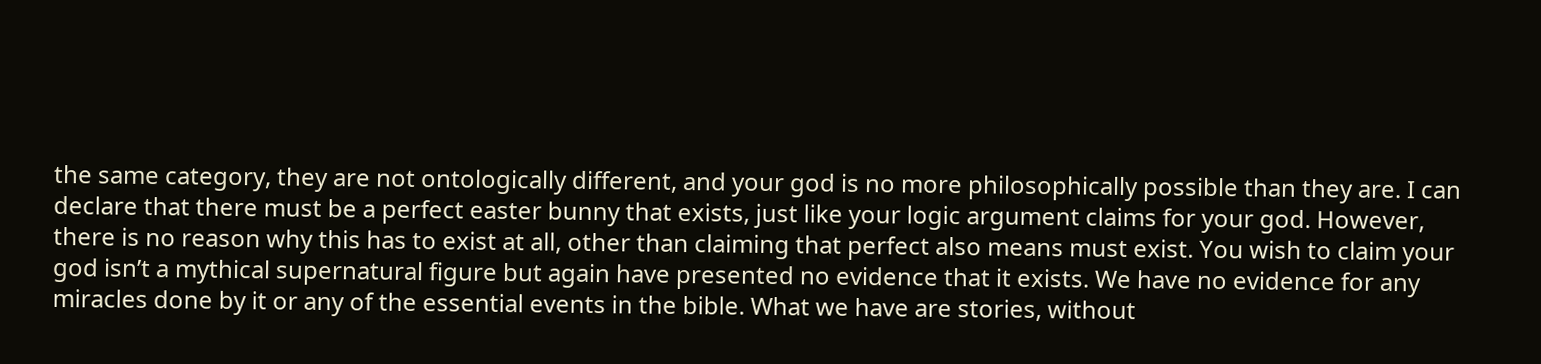the same category, they are not ontologically different, and your god is no more philosophically possible than they are. I can declare that there must be a perfect easter bunny that exists, just like your logic argument claims for your god. However, there is no reason why this has to exist at all, other than claiming that perfect also means must exist. You wish to claim your god isn’t a mythical supernatural figure but again have presented no evidence that it exists. We have no evidence for any miracles done by it or any of the essential events in the bible. What we have are stories, without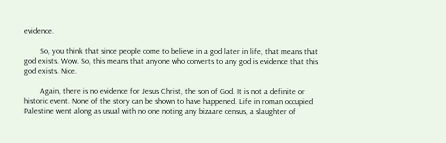evidence.

        So, you think that since people come to believe in a god later in life, that means that god exists. Wow. So, this means that anyone who converts to any god is evidence that this god exists. Nice.

        Again, there is no evidence for Jesus Christ, the son of God. It is not a definite or historic event. None of the story can be shown to have happened. Life in roman occupied Palestine went along as usual with no one noting any bizaare census, a slaughter of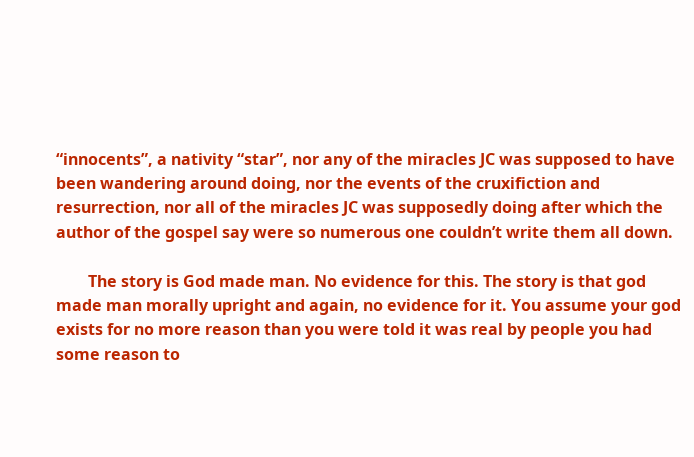“innocents”, a nativity “star”, nor any of the miracles JC was supposed to have been wandering around doing, nor the events of the cruxifiction and resurrection, nor all of the miracles JC was supposedly doing after which the author of the gospel say were so numerous one couldn’t write them all down.

        The story is God made man. No evidence for this. The story is that god made man morally upright and again, no evidence for it. You assume your god exists for no more reason than you were told it was real by people you had some reason to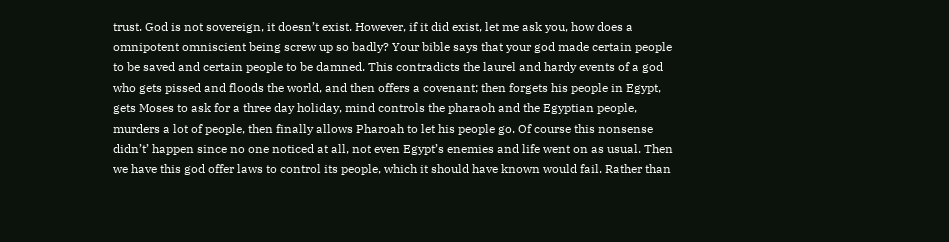trust. God is not sovereign, it doesn’t exist. However, if it did exist, let me ask you, how does a omnipotent omniscient being screw up so badly? Your bible says that your god made certain people to be saved and certain people to be damned. This contradicts the laurel and hardy events of a god who gets pissed and floods the world, and then offers a covenant; then forgets his people in Egypt, gets Moses to ask for a three day holiday, mind controls the pharaoh and the Egyptian people, murders a lot of people, then finally allows Pharoah to let his people go. Of course this nonsense didn’t’ happen since no one noticed at all, not even Egypt’s enemies and life went on as usual. Then we have this god offer laws to control its people, which it should have known would fail. Rather than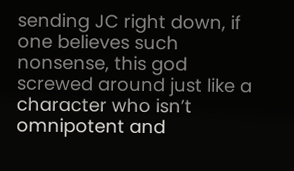sending JC right down, if one believes such nonsense, this god screwed around just like a character who isn’t omnipotent and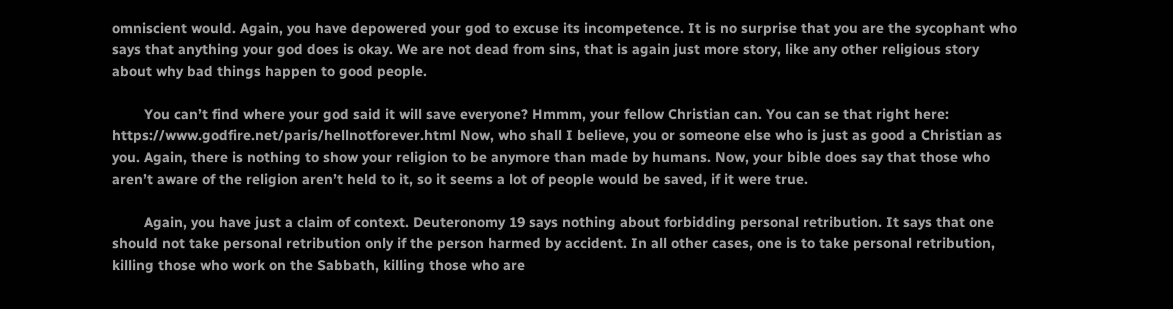omniscient would. Again, you have depowered your god to excuse its incompetence. It is no surprise that you are the sycophant who says that anything your god does is okay. We are not dead from sins, that is again just more story, like any other religious story about why bad things happen to good people.

        You can’t find where your god said it will save everyone? Hmmm, your fellow Christian can. You can se that right here: https://www.godfire.net/paris/hellnotforever.html Now, who shall I believe, you or someone else who is just as good a Christian as you. Again, there is nothing to show your religion to be anymore than made by humans. Now, your bible does say that those who aren’t aware of the religion aren’t held to it, so it seems a lot of people would be saved, if it were true.

        Again, you have just a claim of context. Deuteronomy 19 says nothing about forbidding personal retribution. It says that one should not take personal retribution only if the person harmed by accident. In all other cases, one is to take personal retribution, killing those who work on the Sabbath, killing those who are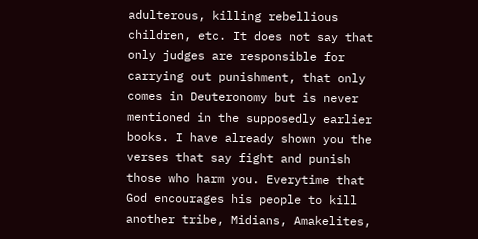adulterous, killing rebellious children, etc. It does not say that only judges are responsible for carrying out punishment, that only comes in Deuteronomy but is never mentioned in the supposedly earlier books. I have already shown you the verses that say fight and punish those who harm you. Everytime that God encourages his people to kill another tribe, Midians, Amakelites,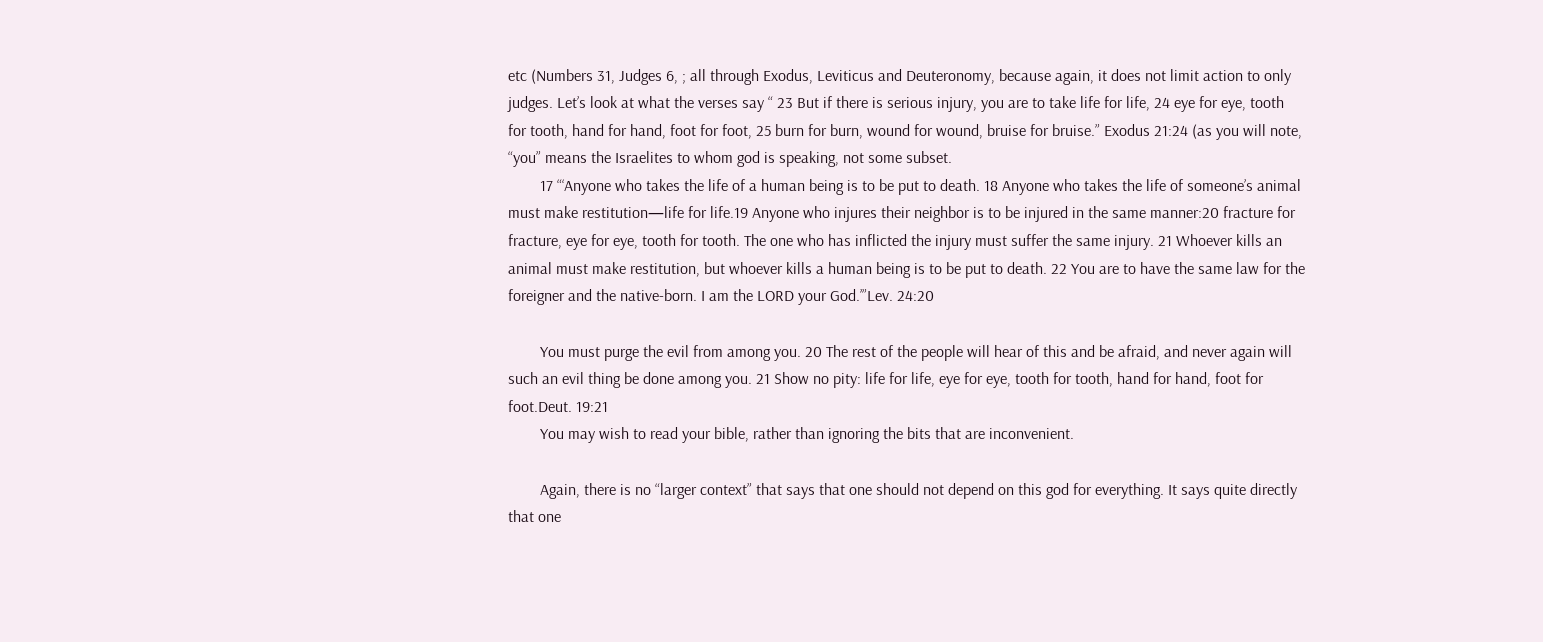etc (Numbers 31, Judges 6, ; all through Exodus, Leviticus and Deuteronomy, because again, it does not limit action to only judges. Let’s look at what the verses say “ 23 But if there is serious injury, you are to take life for life, 24 eye for eye, tooth for tooth, hand for hand, foot for foot, 25 burn for burn, wound for wound, bruise for bruise.” Exodus 21:24 (as you will note, “you” means the Israelites to whom god is speaking, not some subset.
        17 “‘Anyone who takes the life of a human being is to be put to death. 18 Anyone who takes the life of someone’s animal must make restitution—life for life.19 Anyone who injures their neighbor is to be injured in the same manner:20 fracture for fracture, eye for eye, tooth for tooth. The one who has inflicted the injury must suffer the same injury. 21 Whoever kills an animal must make restitution, but whoever kills a human being is to be put to death. 22 You are to have the same law for the foreigner and the native-born. I am the LORD your God.’”Lev. 24:20

        You must purge the evil from among you. 20 The rest of the people will hear of this and be afraid, and never again will such an evil thing be done among you. 21 Show no pity: life for life, eye for eye, tooth for tooth, hand for hand, foot for foot.Deut. 19:21
        You may wish to read your bible, rather than ignoring the bits that are inconvenient.

        Again, there is no “larger context” that says that one should not depend on this god for everything. It says quite directly that one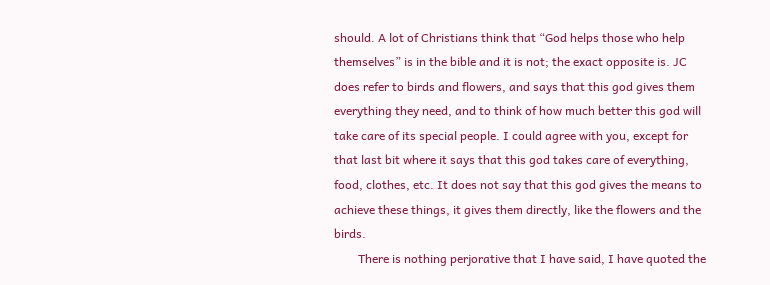should. A lot of Christians think that “God helps those who help themselves” is in the bible and it is not; the exact opposite is. JC does refer to birds and flowers, and says that this god gives them everything they need, and to think of how much better this god will take care of its special people. I could agree with you, except for that last bit where it says that this god takes care of everything, food, clothes, etc. It does not say that this god gives the means to achieve these things, it gives them directly, like the flowers and the birds.
        There is nothing perjorative that I have said, I have quoted the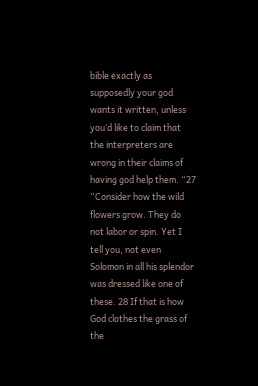bible exactly as supposedly your god wants it written, unless you’d like to claim that the interpreters are wrong in their claims of having god help them. “27 “Consider how the wild flowers grow. They do not labor or spin. Yet I tell you, not even Solomon in all his splendor was dressed like one of these. 28 If that is how God clothes the grass of the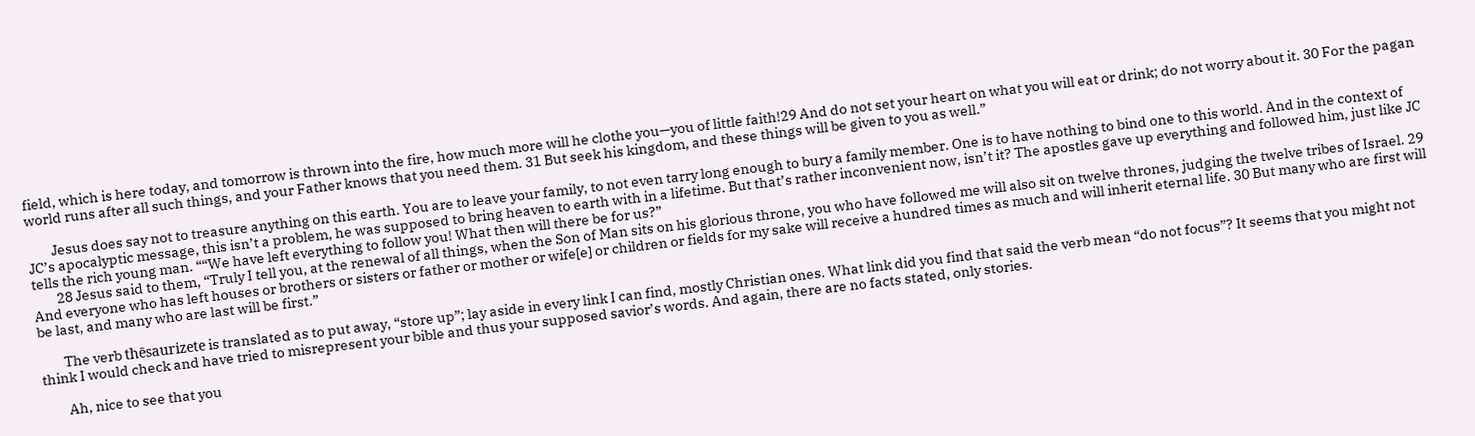field, which is here today, and tomorrow is thrown into the fire, how much more will he clothe you—you of little faith!29 And do not set your heart on what you will eat or drink; do not worry about it. 30 For the pagan world runs after all such things, and your Father knows that you need them. 31 But seek his kingdom, and these things will be given to you as well.”

        Jesus does say not to treasure anything on this earth. You are to leave your family, to not even tarry long enough to bury a family member. One is to have nothing to bind one to this world. And in the context of JC’s apocalyptic message, this isn’t a problem, he was supposed to bring heaven to earth with in a lifetime. But that’s rather inconvenient now, isn’t it? The apostles gave up everything and followed him, just like JC tells the rich young man. ““We have left everything to follow you! What then will there be for us?”
        28 Jesus said to them, “Truly I tell you, at the renewal of all things, when the Son of Man sits on his glorious throne, you who have followed me will also sit on twelve thrones, judging the twelve tribes of Israel. 29 And everyone who has left houses or brothers or sisters or father or mother or wife[e] or children or fields for my sake will receive a hundred times as much and will inherit eternal life. 30 But many who are first will be last, and many who are last will be first.”

        The verb thēsaurizete is translated as to put away, “store up”; lay aside in every link I can find, mostly Christian ones. What link did you find that said the verb mean “do not focus”? It seems that you might not think I would check and have tried to misrepresent your bible and thus your supposed savior’s words. And again, there are no facts stated, only stories.

        Ah, nice to see that you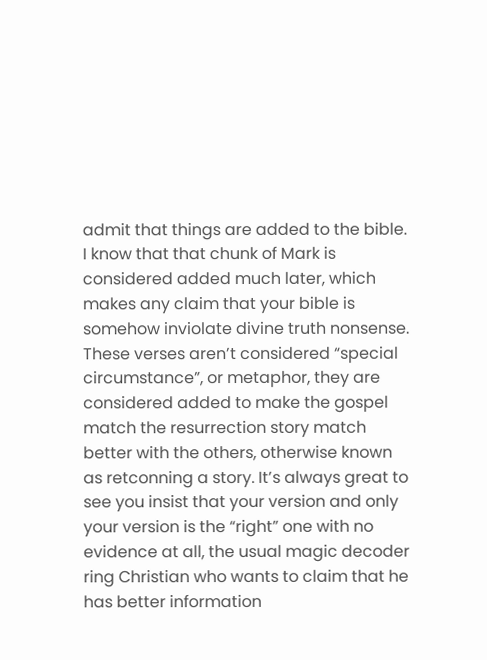admit that things are added to the bible. I know that that chunk of Mark is considered added much later, which makes any claim that your bible is somehow inviolate divine truth nonsense. These verses aren’t considered “special circumstance”, or metaphor, they are considered added to make the gospel match the resurrection story match better with the others, otherwise known as retconning a story. It’s always great to see you insist that your version and only your version is the “right” one with no evidence at all, the usual magic decoder ring Christian who wants to claim that he has better information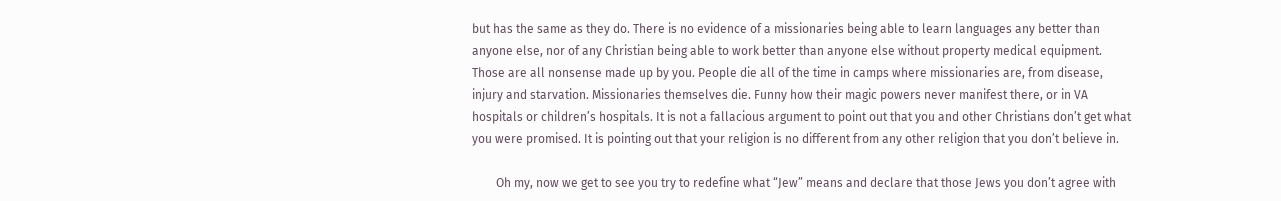but has the same as they do. There is no evidence of a missionaries being able to learn languages any better than anyone else, nor of any Christian being able to work better than anyone else without property medical equipment. Those are all nonsense made up by you. People die all of the time in camps where missionaries are, from disease, injury and starvation. Missionaries themselves die. Funny how their magic powers never manifest there, or in VA hospitals or children’s hospitals. It is not a fallacious argument to point out that you and other Christians don’t get what you were promised. It is pointing out that your religion is no different from any other religion that you don’t believe in.

        Oh my, now we get to see you try to redefine what “Jew” means and declare that those Jews you don’t agree with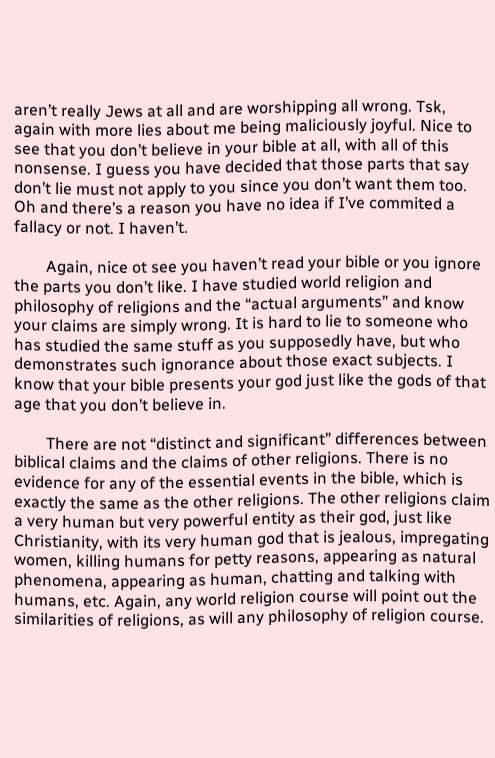aren’t really Jews at all and are worshipping all wrong. Tsk, again with more lies about me being maliciously joyful. Nice to see that you don’t believe in your bible at all, with all of this nonsense. I guess you have decided that those parts that say don’t lie must not apply to you since you don’t want them too. Oh and there’s a reason you have no idea if I’ve commited a fallacy or not. I haven’t.

        Again, nice ot see you haven’t read your bible or you ignore the parts you don’t like. I have studied world religion and philosophy of religions and the “actual arguments” and know your claims are simply wrong. It is hard to lie to someone who has studied the same stuff as you supposedly have, but who demonstrates such ignorance about those exact subjects. I know that your bible presents your god just like the gods of that age that you don’t believe in.

        There are not “distinct and significant” differences between biblical claims and the claims of other religions. There is no evidence for any of the essential events in the bible, which is exactly the same as the other religions. The other religions claim a very human but very powerful entity as their god, just like Christianity, with its very human god that is jealous, impregating women, killing humans for petty reasons, appearing as natural phenomena, appearing as human, chatting and talking with humans, etc. Again, any world religion course will point out the similarities of religions, as will any philosophy of religion course.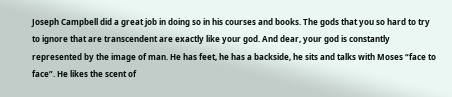Joseph Campbell did a great job in doing so in his courses and books. The gods that you so hard to try to ignore that are transcendent are exactly like your god. And dear, your god is constantly represented by the image of man. He has feet, he has a backside, he sits and talks with Moses “face to face”. He likes the scent of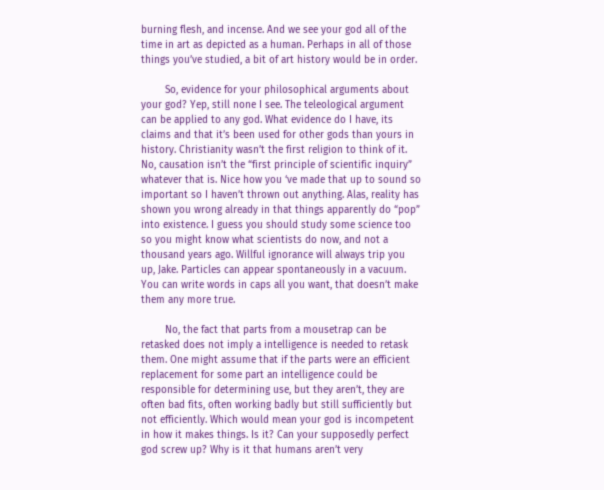burning flesh, and incense. And we see your god all of the time in art as depicted as a human. Perhaps in all of those things you’ve studied, a bit of art history would be in order.

        So, evidence for your philosophical arguments about your god? Yep, still none I see. The teleological argument can be applied to any god. What evidence do I have, its claims and that it’s been used for other gods than yours in history. Christianity wasn’t the first religion to think of it. No, causation isn’t the “first principle of scientific inquiry” whatever that is. Nice how you ‘ve made that up to sound so important so I haven’t thrown out anything. Alas, reality has shown you wrong already in that things apparently do “pop” into existence. I guess you should study some science too so you might know what scientists do now, and not a thousand years ago. Willful ignorance will always trip you up, Jake. Particles can appear spontaneously in a vacuum. You can write words in caps all you want, that doesn’t make them any more true.

        No, the fact that parts from a mousetrap can be retasked does not imply a intelligence is needed to retask them. One might assume that if the parts were an efficient replacement for some part an intelligence could be responsible for determining use, but they aren’t, they are often bad fits, often working badly but still sufficiently but not efficiently. Which would mean your god is incompetent in how it makes things. Is it? Can your supposedly perfect god screw up? Why is it that humans aren’t very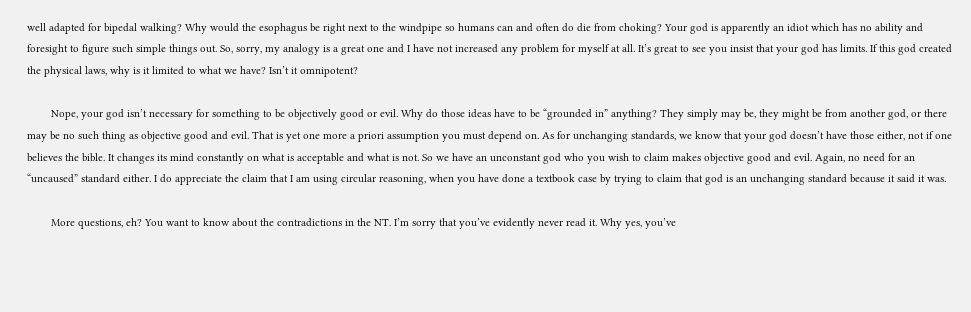well adapted for bipedal walking? Why would the esophagus be right next to the windpipe so humans can and often do die from choking? Your god is apparently an idiot which has no ability and foresight to figure such simple things out. So, sorry, my analogy is a great one and I have not increased any problem for myself at all. It’s great to see you insist that your god has limits. If this god created the physical laws, why is it limited to what we have? Isn’t it omnipotent?

        Nope, your god isn’t necessary for something to be objectively good or evil. Why do those ideas have to be “grounded in” anything? They simply may be, they might be from another god, or there may be no such thing as objective good and evil. That is yet one more a priori assumption you must depend on. As for unchanging standards, we know that your god doesn’t have those either, not if one believes the bible. It changes its mind constantly on what is acceptable and what is not. So we have an unconstant god who you wish to claim makes objective good and evil. Again, no need for an “uncaused” standard either. I do appreciate the claim that I am using circular reasoning, when you have done a textbook case by trying to claim that god is an unchanging standard because it said it was.

        More questions, eh? You want to know about the contradictions in the NT. I’m sorry that you’ve evidently never read it. Why yes, you’ve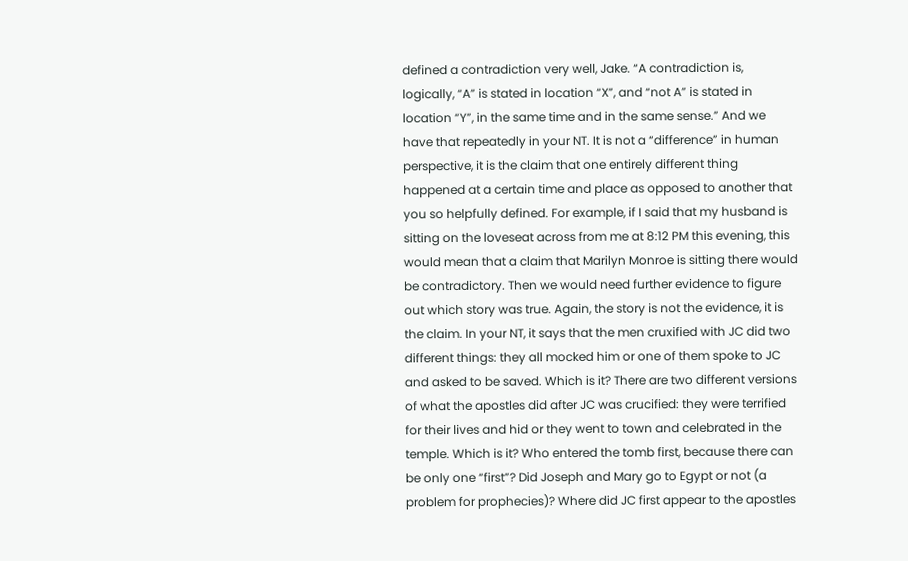defined a contradiction very well, Jake. “A contradiction is, logically, “A” is stated in location “X”, and “not A” is stated in location “Y”, in the same time and in the same sense.” And we have that repeatedly in your NT. It is not a “difference” in human perspective, it is the claim that one entirely different thing happened at a certain time and place as opposed to another that you so helpfully defined. For example, if I said that my husband is sitting on the loveseat across from me at 8:12 PM this evening, this would mean that a claim that Marilyn Monroe is sitting there would be contradictory. Then we would need further evidence to figure out which story was true. Again, the story is not the evidence, it is the claim. In your NT, it says that the men cruxified with JC did two different things: they all mocked him or one of them spoke to JC and asked to be saved. Which is it? There are two different versions of what the apostles did after JC was crucified: they were terrified for their lives and hid or they went to town and celebrated in the temple. Which is it? Who entered the tomb first, because there can be only one “first”? Did Joseph and Mary go to Egypt or not (a problem for prophecies)? Where did JC first appear to the apostles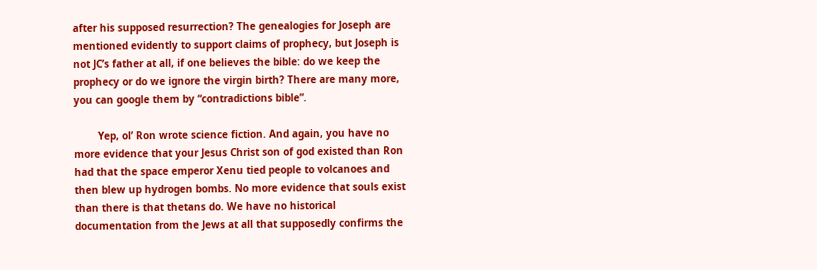after his supposed resurrection? The genealogies for Joseph are mentioned evidently to support claims of prophecy, but Joseph is not JC’s father at all, if one believes the bible: do we keep the prophecy or do we ignore the virgin birth? There are many more, you can google them by “contradictions bible”.

        Yep, ol’ Ron wrote science fiction. And again, you have no more evidence that your Jesus Christ son of god existed than Ron had that the space emperor Xenu tied people to volcanoes and then blew up hydrogen bombs. No more evidence that souls exist than there is that thetans do. We have no historical documentation from the Jews at all that supposedly confirms the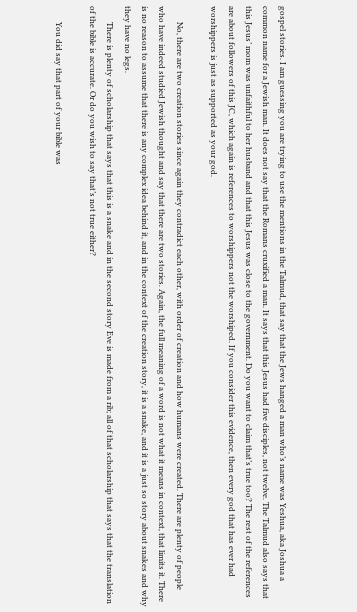gospel stories. I am guessing you are trying to use the mentions in the Talmud, that say that the Jews hanged a man who’s name was Yeshua, aka Joshua a common name for a Jewish man. It does not say that the Romans cruxified a man. It says that this Jesus had five disciples, not twelve. The Talmud also says that this Jesus’ mom was unfaithful to her husband and that this Jesus was close to the government. Do you want to claim that’s true too? The rest of the references are about followers of this JC, which again is references to worshippers not the worshiped. If you consider this evidence, then every god that has ever had worshippers is just as supported as your god.

        No, there are two creation stories since again they contradict each other, with order of creation and how humans were created. There are plenty of people who have indeed studied Jewish thought and say that there are two stories. Again, the full meaning of a word is not what it means in context, that limits it. There is no reason to assume that there is any complex idea behind it, and in the context of the creation story, it is a snake, and it is a just so story about snakes and why they have no legs.
        There is plenty of scholarship that says that this is a snake and in the second story Eve is made from a rib; all of that scholarship that says that the translation of the bible is accurate. Or do you wish to say that’s not true either?

        You did say that part of your bible was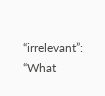“irrelevant”: “What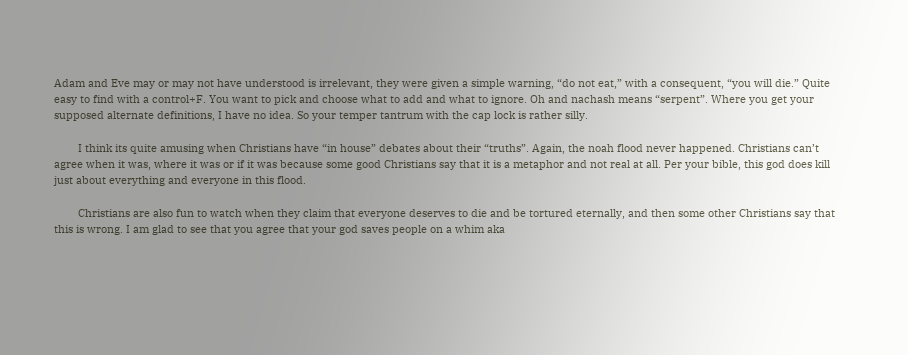Adam and Eve may or may not have understood is irrelevant, they were given a simple warning, “do not eat,” with a consequent, “you will die.” Quite easy to find with a control+F. You want to pick and choose what to add and what to ignore. Oh and nachash means “serpent”. Where you get your supposed alternate definitions, I have no idea. So your temper tantrum with the cap lock is rather silly.

        I think its quite amusing when Christians have “in house” debates about their “truths”. Again, the noah flood never happened. Christians can’t agree when it was, where it was or if it was because some good Christians say that it is a metaphor and not real at all. Per your bible, this god does kill just about everything and everyone in this flood.

        Christians are also fun to watch when they claim that everyone deserves to die and be tortured eternally, and then some other Christians say that this is wrong. I am glad to see that you agree that your god saves people on a whim aka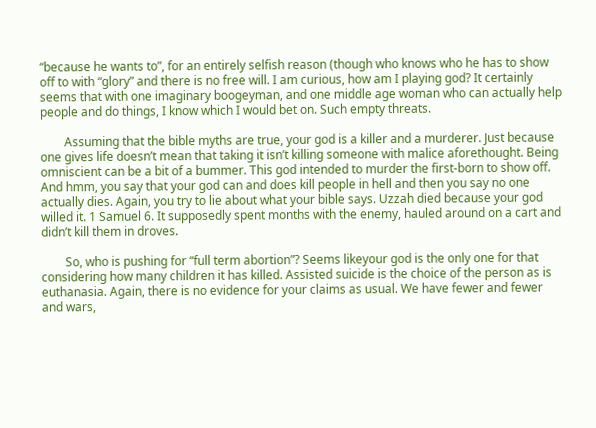“because he wants to”, for an entirely selfish reason (though who knows who he has to show off to with “glory” and there is no free will. I am curious, how am I playing god? It certainly seems that with one imaginary boogeyman, and one middle age woman who can actually help people and do things, I know which I would bet on. Such empty threats.

        Assuming that the bible myths are true, your god is a killer and a murderer. Just because one gives life doesn’t mean that taking it isn’t killing someone with malice aforethought. Being omniscient can be a bit of a bummer. This god intended to murder the first-born to show off. And hmm, you say that your god can and does kill people in hell and then you say no one actually dies. Again, you try to lie about what your bible says. Uzzah died because your god willed it. 1 Samuel 6. It supposedly spent months with the enemy, hauled around on a cart and didn’t kill them in droves.

        So, who is pushing for “full term abortion”? Seems likeyour god is the only one for that considering how many children it has killed. Assisted suicide is the choice of the person as is euthanasia. Again, there is no evidence for your claims as usual. We have fewer and fewer and wars,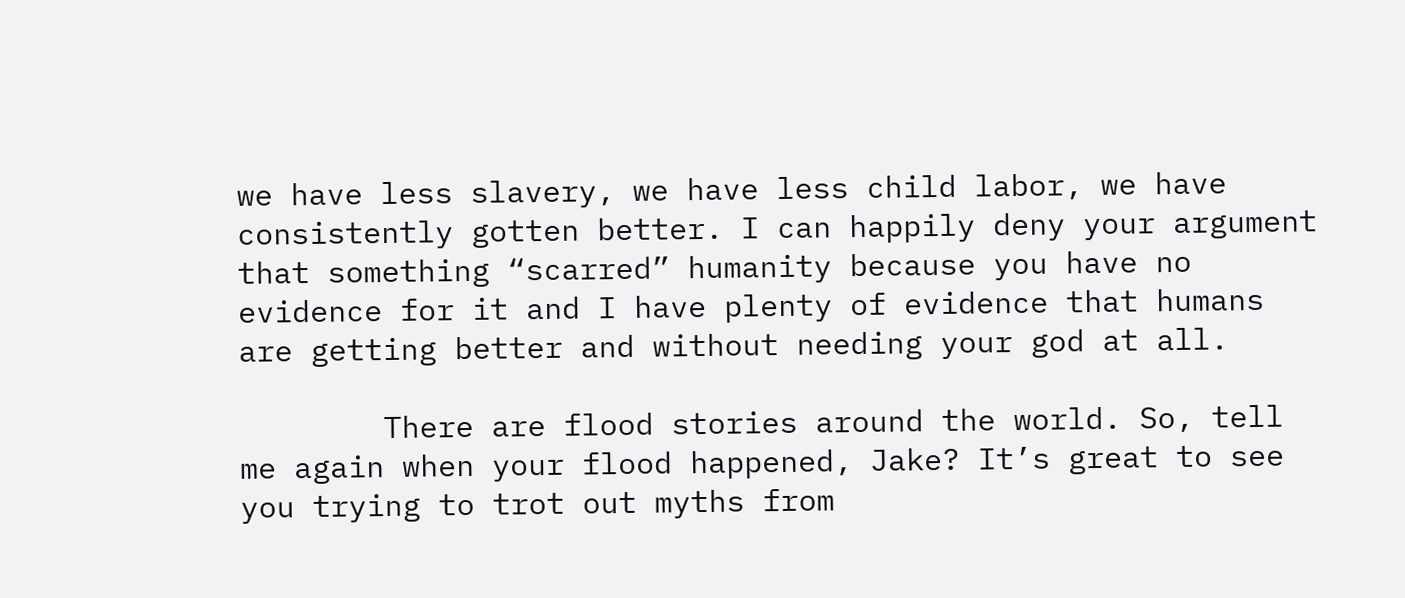we have less slavery, we have less child labor, we have consistently gotten better. I can happily deny your argument that something “scarred” humanity because you have no evidence for it and I have plenty of evidence that humans are getting better and without needing your god at all.

        There are flood stories around the world. So, tell me again when your flood happened, Jake? It’s great to see you trying to trot out myths from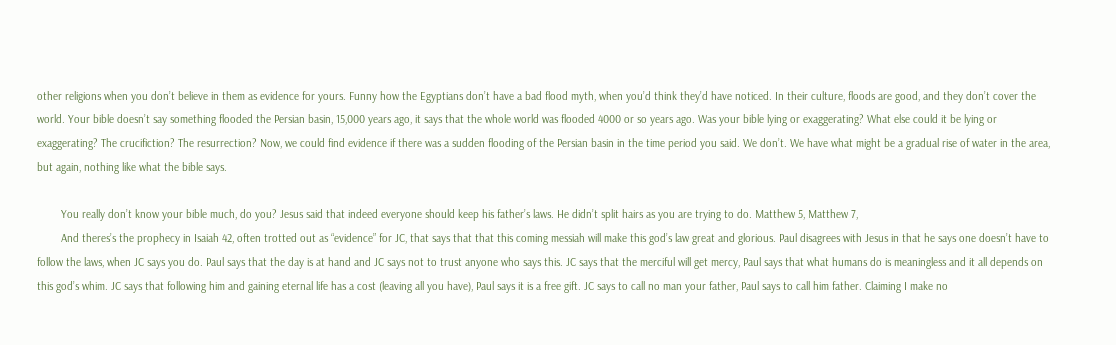other religions when you don’t believe in them as evidence for yours. Funny how the Egyptians don’t have a bad flood myth, when you’d think they’d have noticed. In their culture, floods are good, and they don’t cover the world. Your bible doesn’t say something flooded the Persian basin, 15,000 years ago, it says that the whole world was flooded 4000 or so years ago. Was your bible lying or exaggerating? What else could it be lying or exaggerating? The crucifiction? The resurrection? Now, we could find evidence if there was a sudden flooding of the Persian basin in the time period you said. We don’t. We have what might be a gradual rise of water in the area, but again, nothing like what the bible says.

        You really don’t know your bible much, do you? Jesus said that indeed everyone should keep his father’s laws. He didn’t split hairs as you are trying to do. Matthew 5, Matthew 7,
        And theres’s the prophecy in Isaiah 42, often trotted out as “evidence” for JC, that says that that this coming messiah will make this god’s law great and glorious. Paul disagrees with Jesus in that he says one doesn’t have to follow the laws, when JC says you do. Paul says that the day is at hand and JC says not to trust anyone who says this. JC says that the merciful will get mercy, Paul says that what humans do is meaningless and it all depends on this god’s whim. JC says that following him and gaining eternal life has a cost (leaving all you have), Paul says it is a free gift. JC says to call no man your father, Paul says to call him father. Claiming I make no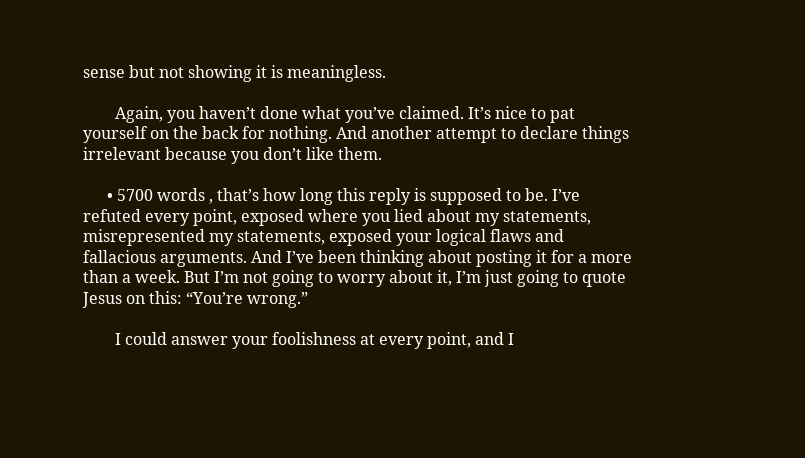sense but not showing it is meaningless.

        Again, you haven’t done what you’ve claimed. It’s nice to pat yourself on the back for nothing. And another attempt to declare things irrelevant because you don’t like them.

      • 5700 words , that’s how long this reply is supposed to be. I’ve refuted every point, exposed where you lied about my statements, misrepresented my statements, exposed your logical flaws and fallacious arguments. And I’ve been thinking about posting it for a more than a week. But I’m not going to worry about it, I’m just going to quote Jesus on this: “You’re wrong.”

        I could answer your foolishness at every point, and I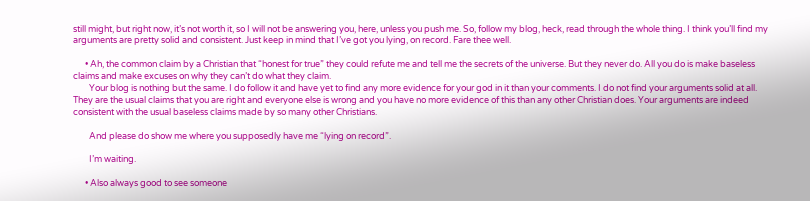still might, but right now, it’s not worth it, so I will not be answering you, here, unless you push me. So, follow my blog, heck, read through the whole thing. I think you’ll find my arguments are pretty solid and consistent. Just keep in mind that I’ve got you lying, on record. Fare thee well.

      • Ah, the common claim by a Christian that “honest for true” they could refute me and tell me the secrets of the universe. But they never do. All you do is make baseless claims and make excuses on why they can’t do what they claim.
        Your blog is nothing but the same. I do follow it and have yet to find any more evidence for your god in it than your comments. I do not find your arguments solid at all. They are the usual claims that you are right and everyone else is wrong and you have no more evidence of this than any other Christian does. Your arguments are indeed consistent with the usual baseless claims made by so many other Christians.

        And please do show me where you supposedly have me “lying on record”.

        I’m waiting.

      • Also always good to see someone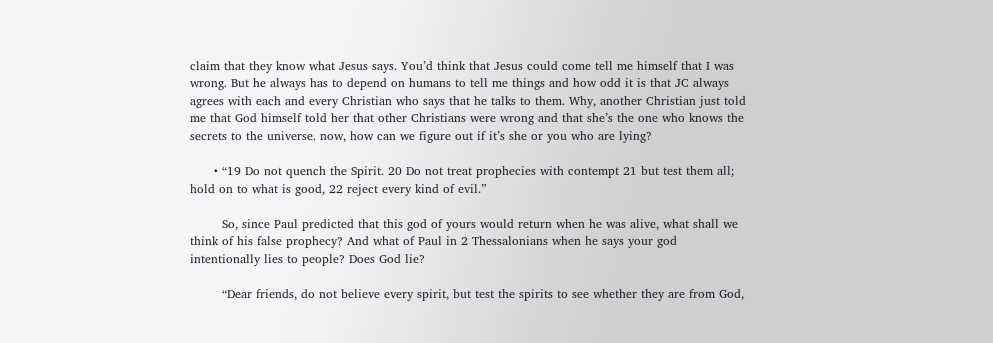claim that they know what Jesus says. You’d think that Jesus could come tell me himself that I was wrong. But he always has to depend on humans to tell me things and how odd it is that JC always agrees with each and every Christian who says that he talks to them. Why, another Christian just told me that God himself told her that other Christians were wrong and that she’s the one who knows the secrets to the universe. now, how can we figure out if it’s she or you who are lying?

      • “19 Do not quench the Spirit. 20 Do not treat prophecies with contempt 21 but test them all; hold on to what is good, 22 reject every kind of evil.”

        So, since Paul predicted that this god of yours would return when he was alive, what shall we think of his false prophecy? And what of Paul in 2 Thessalonians when he says your god intentionally lies to people? Does God lie?

        “Dear friends, do not believe every spirit, but test the spirits to see whether they are from God,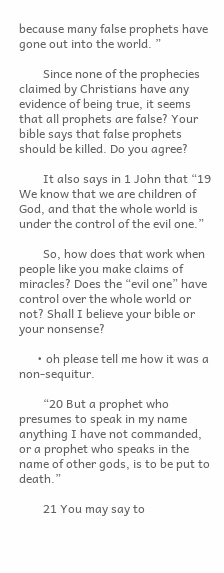because many false prophets have gone out into the world. ”

        Since none of the prophecies claimed by Christians have any evidence of being true, it seems that all prophets are false? Your bible says that false prophets should be killed. Do you agree?

        It also says in 1 John that “19 We know that we are children of God, and that the whole world is under the control of the evil one.”

        So, how does that work when people like you make claims of miracles? Does the “evil one” have control over the whole world or not? Shall I believe your bible or your nonsense?

      • oh please tell me how it was a non-sequitur.

        “20 But a prophet who presumes to speak in my name anything I have not commanded, or a prophet who speaks in the name of other gods, is to be put to death.”

        21 You may say to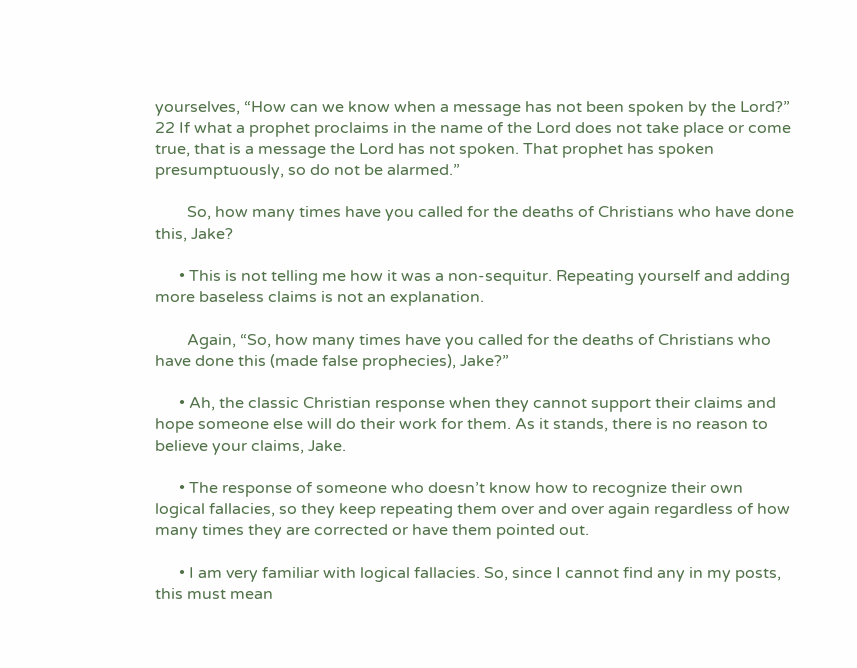yourselves, “How can we know when a message has not been spoken by the Lord?” 22 If what a prophet proclaims in the name of the Lord does not take place or come true, that is a message the Lord has not spoken. That prophet has spoken presumptuously, so do not be alarmed.”

        So, how many times have you called for the deaths of Christians who have done this, Jake?

      • This is not telling me how it was a non-sequitur. Repeating yourself and adding more baseless claims is not an explanation.

        Again, “So, how many times have you called for the deaths of Christians who have done this (made false prophecies), Jake?”

      • Ah, the classic Christian response when they cannot support their claims and hope someone else will do their work for them. As it stands, there is no reason to believe your claims, Jake.

      • The response of someone who doesn’t know how to recognize their own logical fallacies, so they keep repeating them over and over again regardless of how many times they are corrected or have them pointed out.

      • I am very familiar with logical fallacies. So, since I cannot find any in my posts, this must mean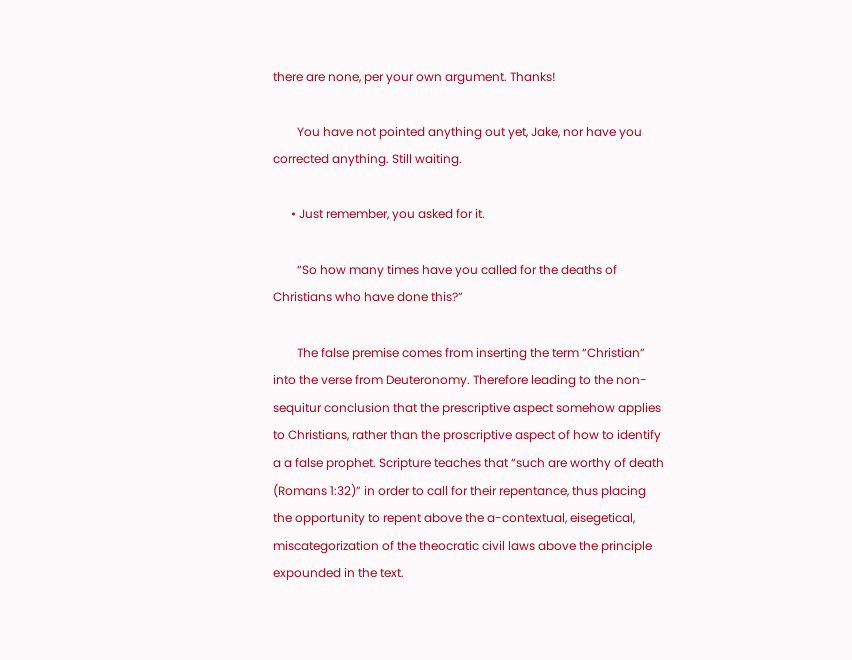there are none, per your own argument. Thanks!

        You have not pointed anything out yet, Jake, nor have you corrected anything. Still waiting.

      • Just remember, you asked for it.

        “So how many times have you called for the deaths of Christians who have done this?”

        The false premise comes from inserting the term “Christian” into the verse from Deuteronomy. Therefore leading to the non-sequitur conclusion that the prescriptive aspect somehow applies to Christians, rather than the proscriptive aspect of how to identify a a false prophet. Scripture teaches that “such are worthy of death (Romans 1:32)” in order to call for their repentance, thus placing the opportunity to repent above the a-contextual, eisegetical, miscategorization of the theocratic civil laws above the principle expounded in the text.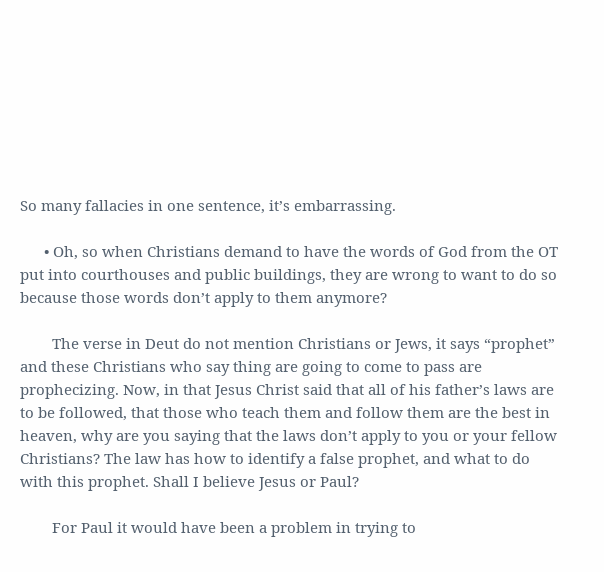So many fallacies in one sentence, it’s embarrassing.

      • Oh, so when Christians demand to have the words of God from the OT put into courthouses and public buildings, they are wrong to want to do so because those words don’t apply to them anymore?

        The verse in Deut do not mention Christians or Jews, it says “prophet” and these Christians who say thing are going to come to pass are prophecizing. Now, in that Jesus Christ said that all of his father’s laws are to be followed, that those who teach them and follow them are the best in heaven, why are you saying that the laws don’t apply to you or your fellow Christians? The law has how to identify a false prophet, and what to do with this prophet. Shall I believe Jesus or Paul?

        For Paul it would have been a problem in trying to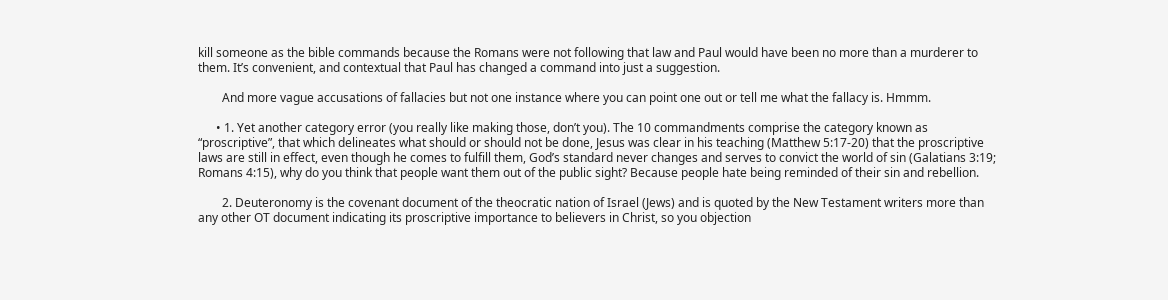kill someone as the bible commands because the Romans were not following that law and Paul would have been no more than a murderer to them. It’s convenient, and contextual that Paul has changed a command into just a suggestion.

        And more vague accusations of fallacies but not one instance where you can point one out or tell me what the fallacy is. Hmmm.

      • 1. Yet another category error (you really like making those, don’t you). The 10 commandments comprise the category known as “proscriptive”, that which delineates what should or should not be done, Jesus was clear in his teaching (Matthew 5:17-20) that the proscriptive laws are still in effect, even though he comes to fulfill them, God’s standard never changes and serves to convict the world of sin (Galatians 3:19; Romans 4:15), why do you think that people want them out of the public sight? Because people hate being reminded of their sin and rebellion.

        2. Deuteronomy is the covenant document of the theocratic nation of Israel (Jews) and is quoted by the New Testament writers more than any other OT document indicating its proscriptive importance to believers in Christ, so you objection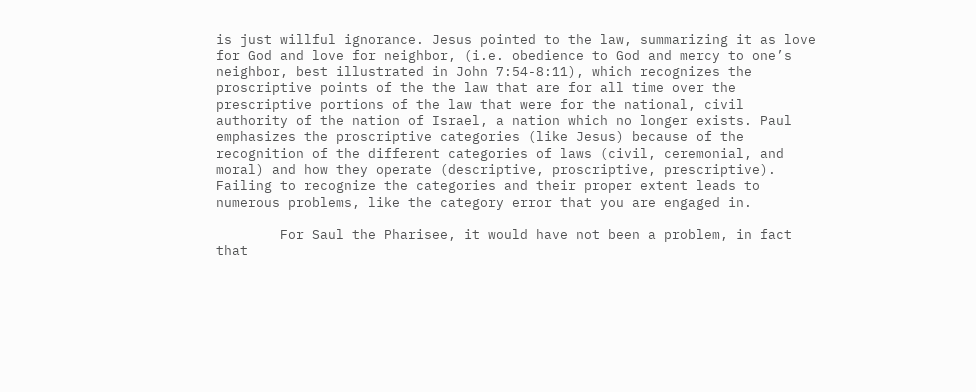is just willful ignorance. Jesus pointed to the law, summarizing it as love for God and love for neighbor, (i.e. obedience to God and mercy to one’s neighbor, best illustrated in John 7:54-8:11), which recognizes the proscriptive points of the the law that are for all time over the prescriptive portions of the law that were for the national, civil authority of the nation of Israel, a nation which no longer exists. Paul emphasizes the proscriptive categories (like Jesus) because of the recognition of the different categories of laws (civil, ceremonial, and moral) and how they operate (descriptive, proscriptive, prescriptive). Failing to recognize the categories and their proper extent leads to numerous problems, like the category error that you are engaged in.

        For Saul the Pharisee, it would have not been a problem, in fact that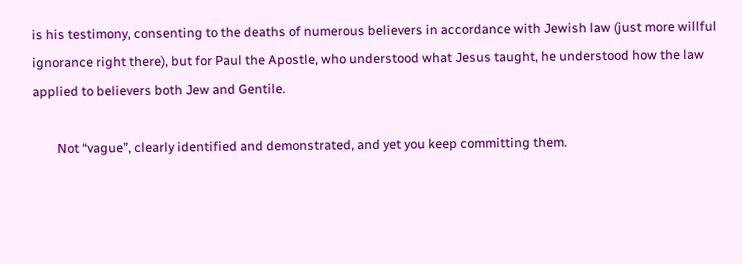is his testimony, consenting to the deaths of numerous believers in accordance with Jewish law (just more willful ignorance right there), but for Paul the Apostle, who understood what Jesus taught, he understood how the law applied to believers both Jew and Gentile.

        Not “vague”, clearly identified and demonstrated, and yet you keep committing them.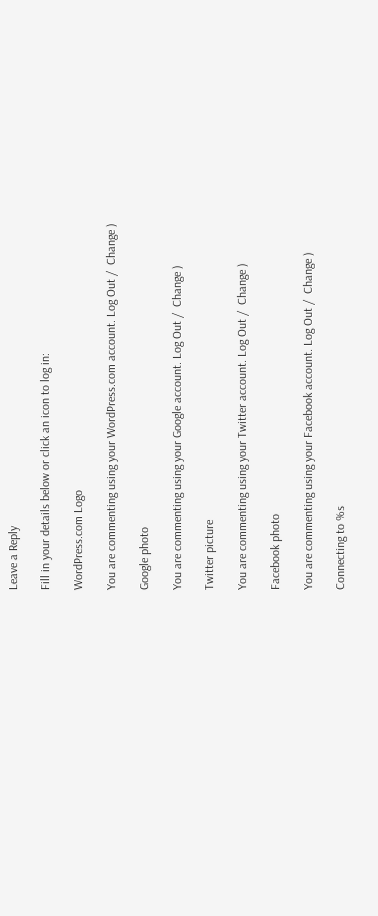Leave a Reply

Fill in your details below or click an icon to log in:

WordPress.com Logo

You are commenting using your WordPress.com account. Log Out /  Change )

Google photo

You are commenting using your Google account. Log Out /  Change )

Twitter picture

You are commenting using your Twitter account. Log Out /  Change )

Facebook photo

You are commenting using your Facebook account. Log Out /  Change )

Connecting to %s